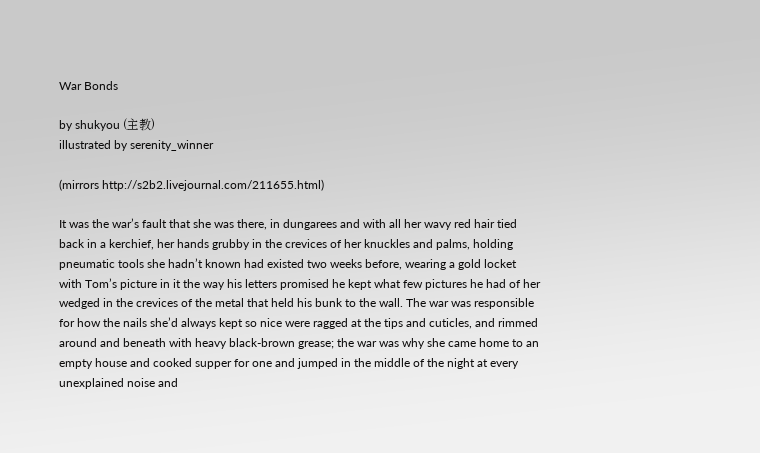War Bonds

by shukyou (主教)
illustrated by serenity_winner

(mirrors http://s2b2.livejournal.com/211655.html)

It was the war’s fault that she was there, in dungarees and with all her wavy red hair tied back in a kerchief, her hands grubby in the crevices of her knuckles and palms, holding pneumatic tools she hadn’t known had existed two weeks before, wearing a gold locket with Tom’s picture in it the way his letters promised he kept what few pictures he had of her wedged in the crevices of the metal that held his bunk to the wall. The war was responsible for how the nails she’d always kept so nice were ragged at the tips and cuticles, and rimmed around and beneath with heavy black-brown grease; the war was why she came home to an empty house and cooked supper for one and jumped in the middle of the night at every unexplained noise and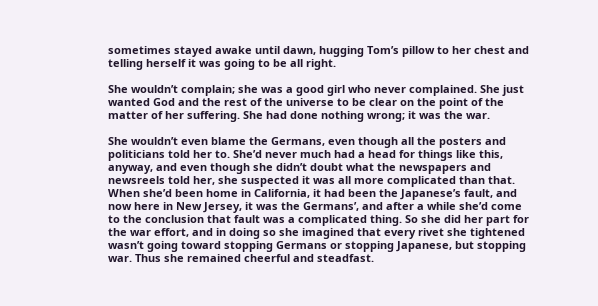sometimes stayed awake until dawn, hugging Tom’s pillow to her chest and telling herself it was going to be all right.

She wouldn’t complain; she was a good girl who never complained. She just wanted God and the rest of the universe to be clear on the point of the matter of her suffering. She had done nothing wrong; it was the war.

She wouldn’t even blame the Germans, even though all the posters and politicians told her to. She’d never much had a head for things like this, anyway, and even though she didn’t doubt what the newspapers and newsreels told her, she suspected it was all more complicated than that. When she’d been home in California, it had been the Japanese’s fault, and now here in New Jersey, it was the Germans’, and after a while she’d come to the conclusion that fault was a complicated thing. So she did her part for the war effort, and in doing so she imagined that every rivet she tightened wasn’t going toward stopping Germans or stopping Japanese, but stopping war. Thus she remained cheerful and steadfast.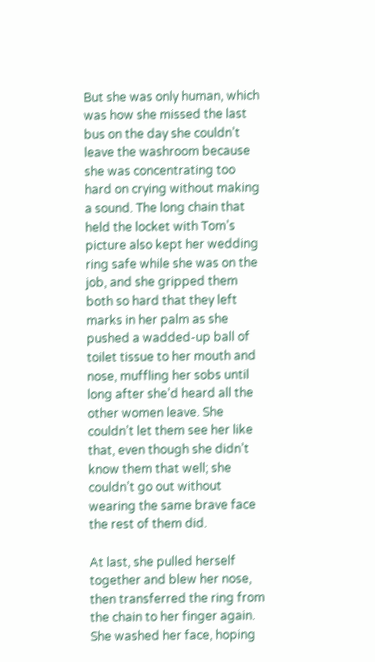But she was only human, which was how she missed the last bus on the day she couldn’t leave the washroom because she was concentrating too hard on crying without making a sound. The long chain that held the locket with Tom’s picture also kept her wedding ring safe while she was on the job, and she gripped them both so hard that they left marks in her palm as she pushed a wadded-up ball of toilet tissue to her mouth and nose, muffling her sobs until long after she’d heard all the other women leave. She couldn’t let them see her like that, even though she didn’t know them that well; she couldn’t go out without wearing the same brave face the rest of them did.

At last, she pulled herself together and blew her nose, then transferred the ring from the chain to her finger again. She washed her face, hoping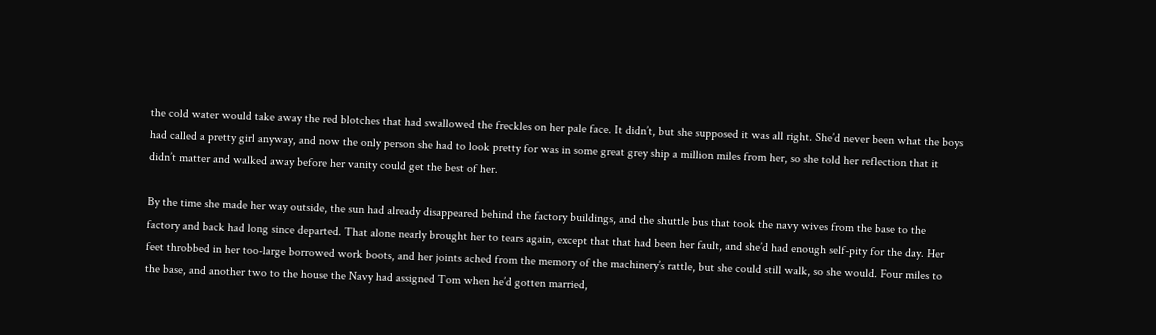the cold water would take away the red blotches that had swallowed the freckles on her pale face. It didn’t, but she supposed it was all right. She’d never been what the boys had called a pretty girl anyway, and now the only person she had to look pretty for was in some great grey ship a million miles from her, so she told her reflection that it didn’t matter and walked away before her vanity could get the best of her.

By the time she made her way outside, the sun had already disappeared behind the factory buildings, and the shuttle bus that took the navy wives from the base to the factory and back had long since departed. That alone nearly brought her to tears again, except that that had been her fault, and she’d had enough self-pity for the day. Her feet throbbed in her too-large borrowed work boots, and her joints ached from the memory of the machinery’s rattle, but she could still walk, so she would. Four miles to the base, and another two to the house the Navy had assigned Tom when he’d gotten married,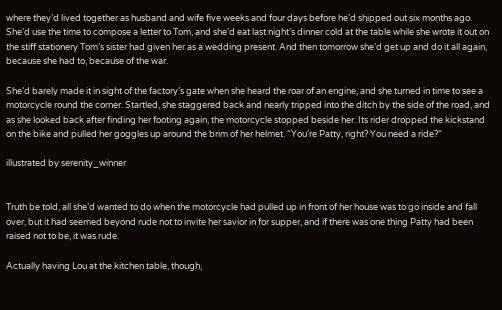where they’d lived together as husband and wife five weeks and four days before he’d shipped out six months ago. She’d use the time to compose a letter to Tom, and she’d eat last night’s dinner cold at the table while she wrote it out on the stiff stationery Tom’s sister had given her as a wedding present. And then tomorrow she’d get up and do it all again, because she had to, because of the war.

She’d barely made it in sight of the factory’s gate when she heard the roar of an engine, and she turned in time to see a motorcycle round the corner. Startled, she staggered back and nearly tripped into the ditch by the side of the road, and as she looked back after finding her footing again, the motorcycle stopped beside her. Its rider dropped the kickstand on the bike and pulled her goggles up around the brim of her helmet. “You’re Patty, right? You need a ride?”

illustrated by serenity_winner


Truth be told, all she’d wanted to do when the motorcycle had pulled up in front of her house was to go inside and fall over, but it had seemed beyond rude not to invite her savior in for supper, and if there was one thing Patty had been raised not to be, it was rude.

Actually having Lou at the kitchen table, though,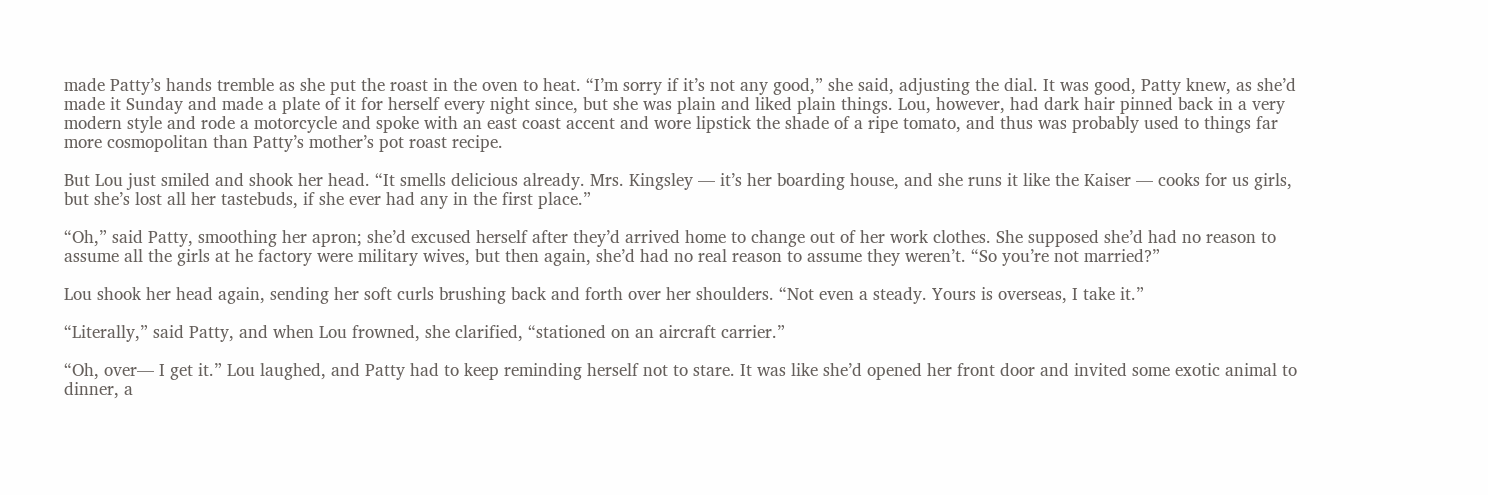made Patty’s hands tremble as she put the roast in the oven to heat. “I’m sorry if it’s not any good,” she said, adjusting the dial. It was good, Patty knew, as she’d made it Sunday and made a plate of it for herself every night since, but she was plain and liked plain things. Lou, however, had dark hair pinned back in a very modern style and rode a motorcycle and spoke with an east coast accent and wore lipstick the shade of a ripe tomato, and thus was probably used to things far more cosmopolitan than Patty’s mother’s pot roast recipe.

But Lou just smiled and shook her head. “It smells delicious already. Mrs. Kingsley — it’s her boarding house, and she runs it like the Kaiser — cooks for us girls, but she’s lost all her tastebuds, if she ever had any in the first place.”

“Oh,” said Patty, smoothing her apron; she’d excused herself after they’d arrived home to change out of her work clothes. She supposed she’d had no reason to assume all the girls at he factory were military wives, but then again, she’d had no real reason to assume they weren’t. “So you’re not married?”

Lou shook her head again, sending her soft curls brushing back and forth over her shoulders. “Not even a steady. Yours is overseas, I take it.”

“Literally,” said Patty, and when Lou frowned, she clarified, “stationed on an aircraft carrier.”

“Oh, over— I get it.” Lou laughed, and Patty had to keep reminding herself not to stare. It was like she’d opened her front door and invited some exotic animal to dinner, a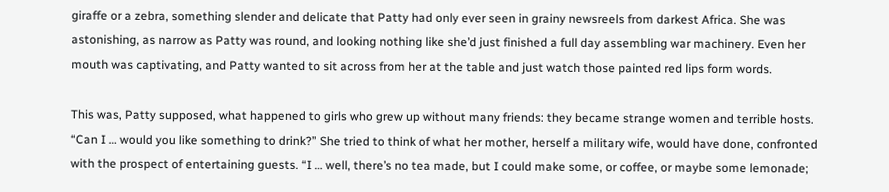giraffe or a zebra, something slender and delicate that Patty had only ever seen in grainy newsreels from darkest Africa. She was astonishing, as narrow as Patty was round, and looking nothing like she’d just finished a full day assembling war machinery. Even her mouth was captivating, and Patty wanted to sit across from her at the table and just watch those painted red lips form words.

This was, Patty supposed, what happened to girls who grew up without many friends: they became strange women and terrible hosts. “Can I … would you like something to drink?” She tried to think of what her mother, herself a military wife, would have done, confronted with the prospect of entertaining guests. “I … well, there’s no tea made, but I could make some, or coffee, or maybe some lemonade;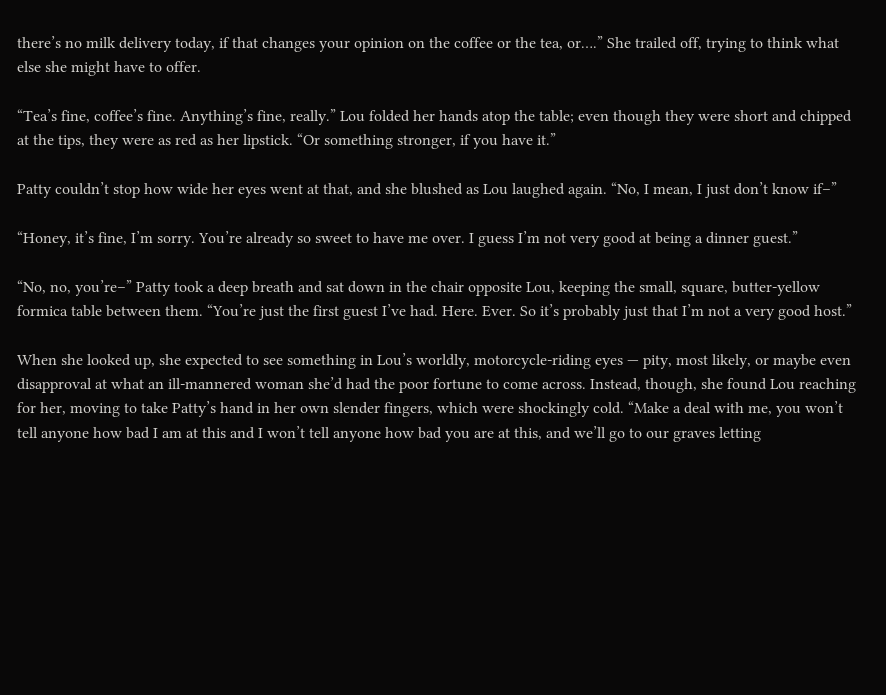there’s no milk delivery today, if that changes your opinion on the coffee or the tea, or….” She trailed off, trying to think what else she might have to offer.

“Tea’s fine, coffee’s fine. Anything’s fine, really.” Lou folded her hands atop the table; even though they were short and chipped at the tips, they were as red as her lipstick. “Or something stronger, if you have it.”

Patty couldn’t stop how wide her eyes went at that, and she blushed as Lou laughed again. “No, I mean, I just don’t know if–”

“Honey, it’s fine, I’m sorry. You’re already so sweet to have me over. I guess I’m not very good at being a dinner guest.”

“No, no, you’re–” Patty took a deep breath and sat down in the chair opposite Lou, keeping the small, square, butter-yellow formica table between them. “You’re just the first guest I’ve had. Here. Ever. So it’s probably just that I’m not a very good host.”

When she looked up, she expected to see something in Lou’s worldly, motorcycle-riding eyes — pity, most likely, or maybe even disapproval at what an ill-mannered woman she’d had the poor fortune to come across. Instead, though, she found Lou reaching for her, moving to take Patty’s hand in her own slender fingers, which were shockingly cold. “Make a deal with me, you won’t tell anyone how bad I am at this and I won’t tell anyone how bad you are at this, and we’ll go to our graves letting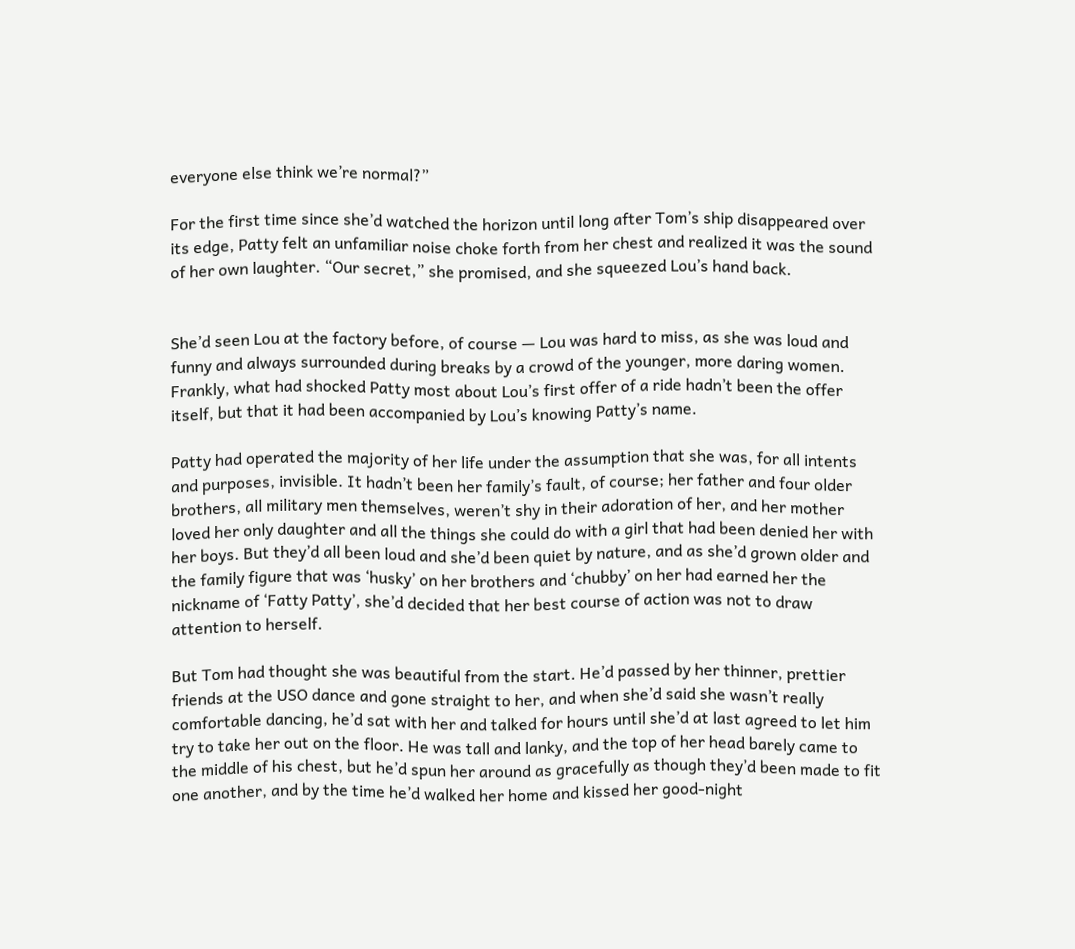everyone else think we’re normal?”

For the first time since she’d watched the horizon until long after Tom’s ship disappeared over its edge, Patty felt an unfamiliar noise choke forth from her chest and realized it was the sound of her own laughter. “Our secret,” she promised, and she squeezed Lou’s hand back.


She’d seen Lou at the factory before, of course — Lou was hard to miss, as she was loud and funny and always surrounded during breaks by a crowd of the younger, more daring women. Frankly, what had shocked Patty most about Lou’s first offer of a ride hadn’t been the offer itself, but that it had been accompanied by Lou’s knowing Patty’s name.

Patty had operated the majority of her life under the assumption that she was, for all intents and purposes, invisible. It hadn’t been her family’s fault, of course; her father and four older brothers, all military men themselves, weren’t shy in their adoration of her, and her mother loved her only daughter and all the things she could do with a girl that had been denied her with her boys. But they’d all been loud and she’d been quiet by nature, and as she’d grown older and the family figure that was ‘husky’ on her brothers and ‘chubby’ on her had earned her the nickname of ‘Fatty Patty’, she’d decided that her best course of action was not to draw attention to herself.

But Tom had thought she was beautiful from the start. He’d passed by her thinner, prettier friends at the USO dance and gone straight to her, and when she’d said she wasn’t really comfortable dancing, he’d sat with her and talked for hours until she’d at last agreed to let him try to take her out on the floor. He was tall and lanky, and the top of her head barely came to the middle of his chest, but he’d spun her around as gracefully as though they’d been made to fit one another, and by the time he’d walked her home and kissed her good-night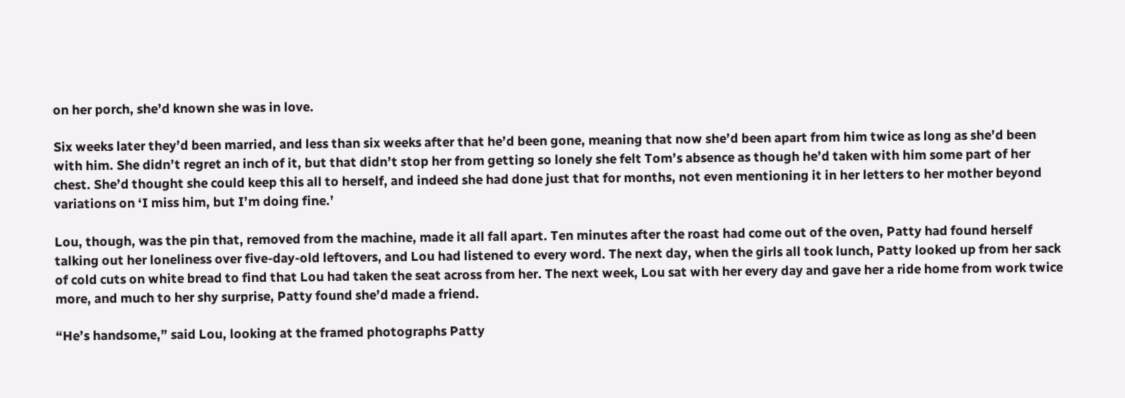on her porch, she’d known she was in love.

Six weeks later they’d been married, and less than six weeks after that he’d been gone, meaning that now she’d been apart from him twice as long as she’d been with him. She didn’t regret an inch of it, but that didn’t stop her from getting so lonely she felt Tom’s absence as though he’d taken with him some part of her chest. She’d thought she could keep this all to herself, and indeed she had done just that for months, not even mentioning it in her letters to her mother beyond variations on ‘I miss him, but I’m doing fine.’

Lou, though, was the pin that, removed from the machine, made it all fall apart. Ten minutes after the roast had come out of the oven, Patty had found herself talking out her loneliness over five-day-old leftovers, and Lou had listened to every word. The next day, when the girls all took lunch, Patty looked up from her sack of cold cuts on white bread to find that Lou had taken the seat across from her. The next week, Lou sat with her every day and gave her a ride home from work twice more, and much to her shy surprise, Patty found she’d made a friend.

“He’s handsome,” said Lou, looking at the framed photographs Patty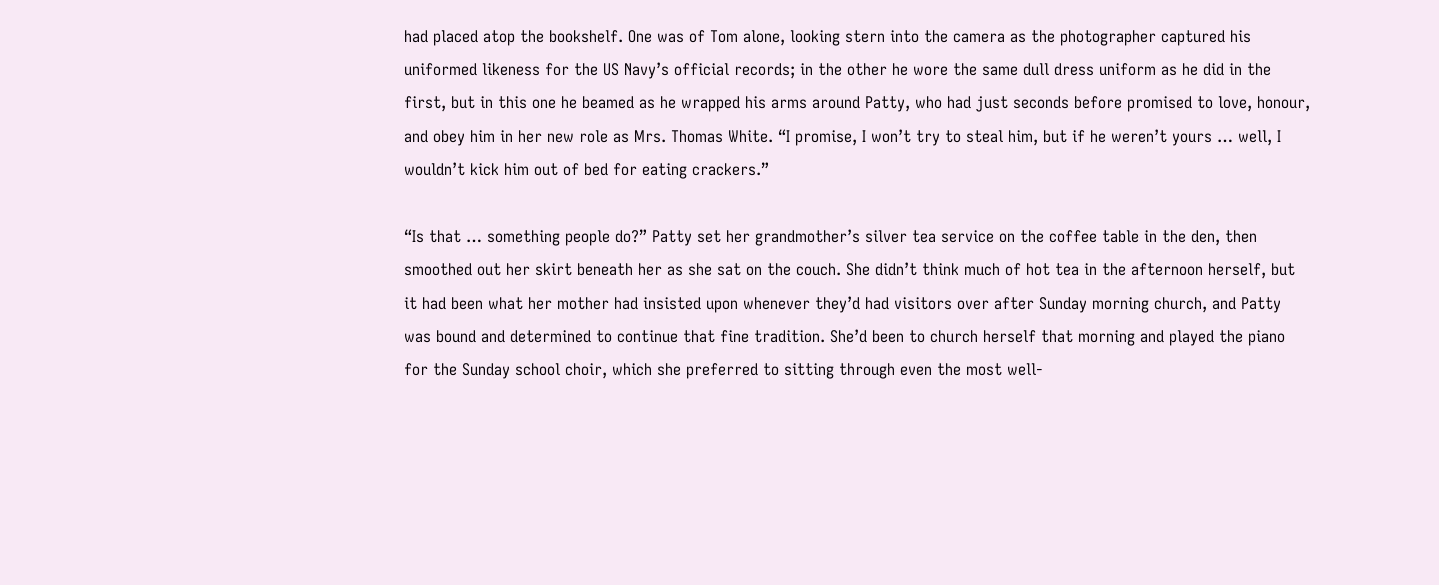had placed atop the bookshelf. One was of Tom alone, looking stern into the camera as the photographer captured his uniformed likeness for the US Navy’s official records; in the other he wore the same dull dress uniform as he did in the first, but in this one he beamed as he wrapped his arms around Patty, who had just seconds before promised to love, honour, and obey him in her new role as Mrs. Thomas White. “I promise, I won’t try to steal him, but if he weren’t yours … well, I wouldn’t kick him out of bed for eating crackers.”

“Is that … something people do?” Patty set her grandmother’s silver tea service on the coffee table in the den, then smoothed out her skirt beneath her as she sat on the couch. She didn’t think much of hot tea in the afternoon herself, but it had been what her mother had insisted upon whenever they’d had visitors over after Sunday morning church, and Patty was bound and determined to continue that fine tradition. She’d been to church herself that morning and played the piano for the Sunday school choir, which she preferred to sitting through even the most well-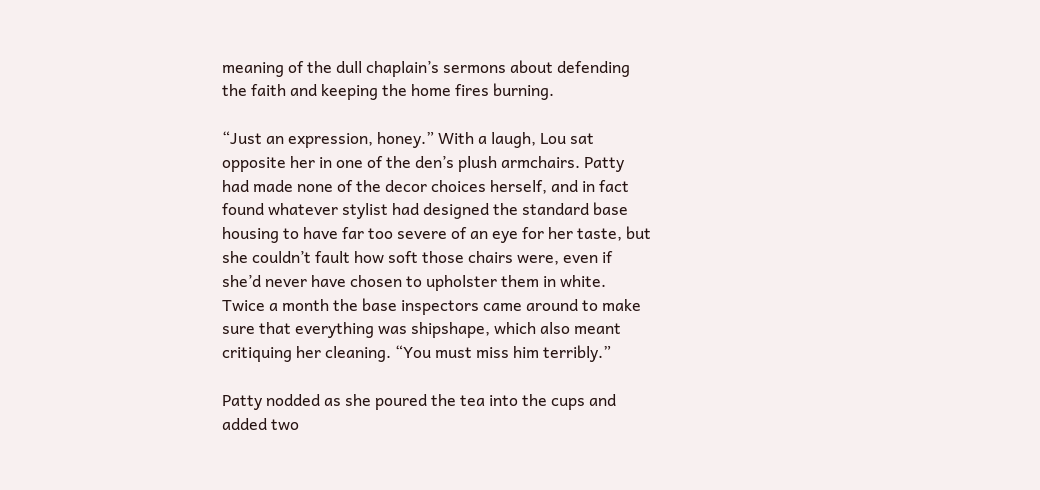meaning of the dull chaplain’s sermons about defending the faith and keeping the home fires burning.

“Just an expression, honey.” With a laugh, Lou sat opposite her in one of the den’s plush armchairs. Patty had made none of the decor choices herself, and in fact found whatever stylist had designed the standard base housing to have far too severe of an eye for her taste, but she couldn’t fault how soft those chairs were, even if she’d never have chosen to upholster them in white. Twice a month the base inspectors came around to make sure that everything was shipshape, which also meant critiquing her cleaning. “You must miss him terribly.”

Patty nodded as she poured the tea into the cups and added two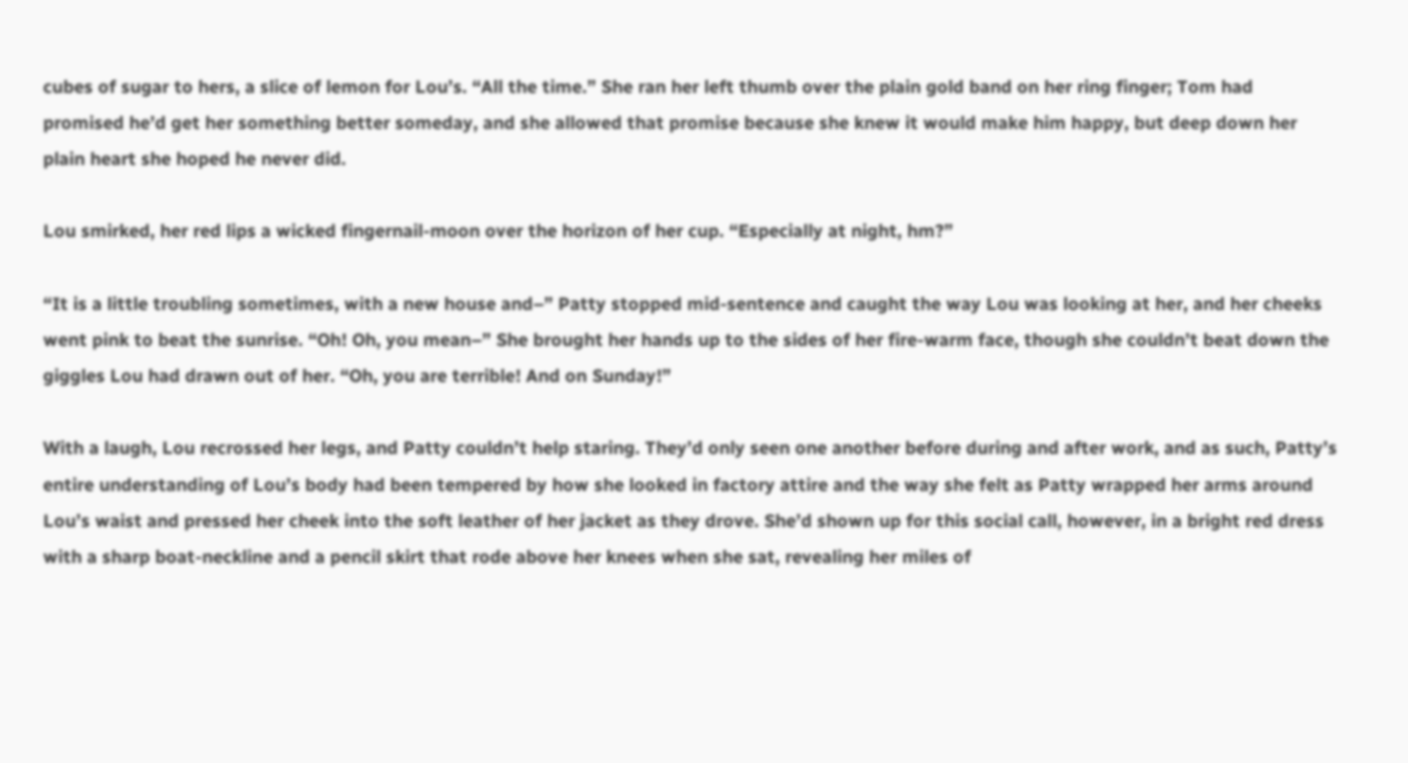cubes of sugar to hers, a slice of lemon for Lou’s. “All the time.” She ran her left thumb over the plain gold band on her ring finger; Tom had promised he’d get her something better someday, and she allowed that promise because she knew it would make him happy, but deep down her plain heart she hoped he never did.

Lou smirked, her red lips a wicked fingernail-moon over the horizon of her cup. “Especially at night, hm?”

“It is a little troubling sometimes, with a new house and–” Patty stopped mid-sentence and caught the way Lou was looking at her, and her cheeks went pink to beat the sunrise. “Oh! Oh, you mean–” She brought her hands up to the sides of her fire-warm face, though she couldn’t beat down the giggles Lou had drawn out of her. “Oh, you are terrible! And on Sunday!”

With a laugh, Lou recrossed her legs, and Patty couldn’t help staring. They’d only seen one another before during and after work, and as such, Patty’s entire understanding of Lou’s body had been tempered by how she looked in factory attire and the way she felt as Patty wrapped her arms around Lou’s waist and pressed her cheek into the soft leather of her jacket as they drove. She’d shown up for this social call, however, in a bright red dress with a sharp boat-neckline and a pencil skirt that rode above her knees when she sat, revealing her miles of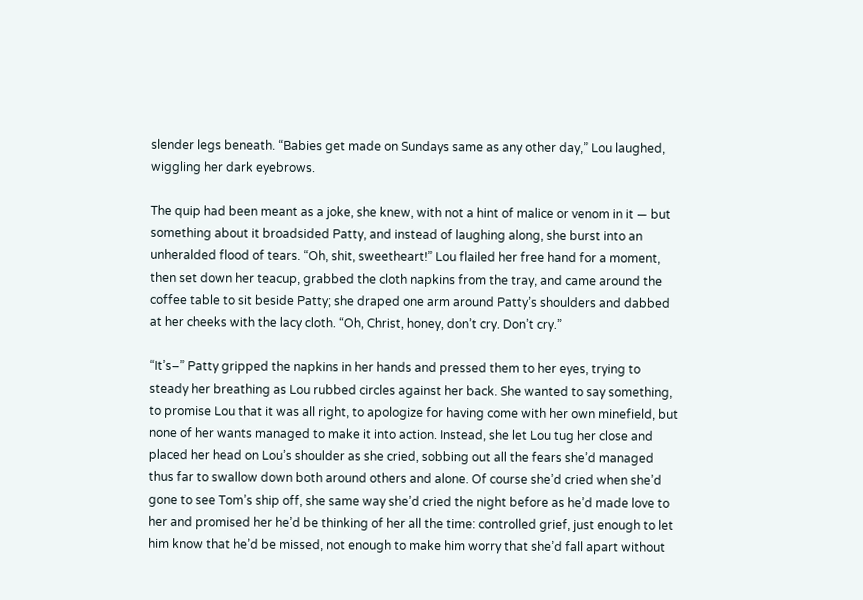slender legs beneath. “Babies get made on Sundays same as any other day,” Lou laughed, wiggling her dark eyebrows.

The quip had been meant as a joke, she knew, with not a hint of malice or venom in it — but something about it broadsided Patty, and instead of laughing along, she burst into an unheralded flood of tears. “Oh, shit, sweetheart!” Lou flailed her free hand for a moment, then set down her teacup, grabbed the cloth napkins from the tray, and came around the coffee table to sit beside Patty; she draped one arm around Patty’s shoulders and dabbed at her cheeks with the lacy cloth. “Oh, Christ, honey, don’t cry. Don’t cry.”

“It’s–” Patty gripped the napkins in her hands and pressed them to her eyes, trying to steady her breathing as Lou rubbed circles against her back. She wanted to say something, to promise Lou that it was all right, to apologize for having come with her own minefield, but none of her wants managed to make it into action. Instead, she let Lou tug her close and placed her head on Lou’s shoulder as she cried, sobbing out all the fears she’d managed thus far to swallow down both around others and alone. Of course she’d cried when she’d gone to see Tom’s ship off, she same way she’d cried the night before as he’d made love to her and promised her he’d be thinking of her all the time: controlled grief, just enough to let him know that he’d be missed, not enough to make him worry that she’d fall apart without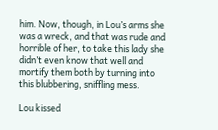him. Now, though, in Lou’s arms she was a wreck, and that was rude and horrible of her, to take this lady she didn’t even know that well and mortify them both by turning into this blubbering, sniffling mess.

Lou kissed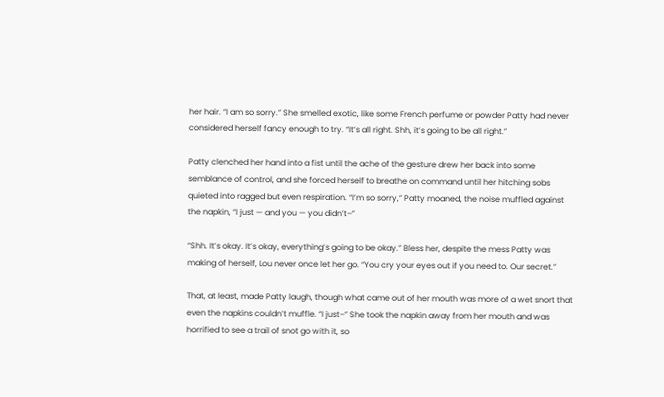her hair. “I am so sorry.” She smelled exotic, like some French perfume or powder Patty had never considered herself fancy enough to try. “It’s all right. Shh, it’s going to be all right.”

Patty clenched her hand into a fist until the ache of the gesture drew her back into some semblance of control, and she forced herself to breathe on command until her hitching sobs quieted into ragged but even respiration. “I’m so sorry,” Patty moaned, the noise muffled against the napkin, “I just — and you — you didn’t–”

“Shh. It’s okay. It’s okay, everything’s going to be okay.” Bless her, despite the mess Patty was making of herself, Lou never once let her go. “You cry your eyes out if you need to. Our secret.”

That, at least, made Patty laugh, though what came out of her mouth was more of a wet snort that even the napkins couldn’t muffle. “I just–” She took the napkin away from her mouth and was horrified to see a trail of snot go with it, so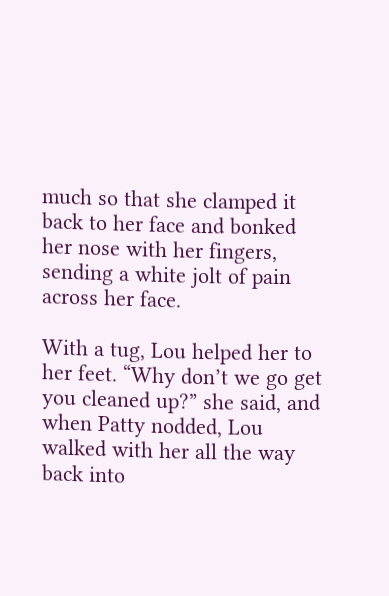much so that she clamped it back to her face and bonked her nose with her fingers, sending a white jolt of pain across her face.

With a tug, Lou helped her to her feet. “Why don’t we go get you cleaned up?” she said, and when Patty nodded, Lou walked with her all the way back into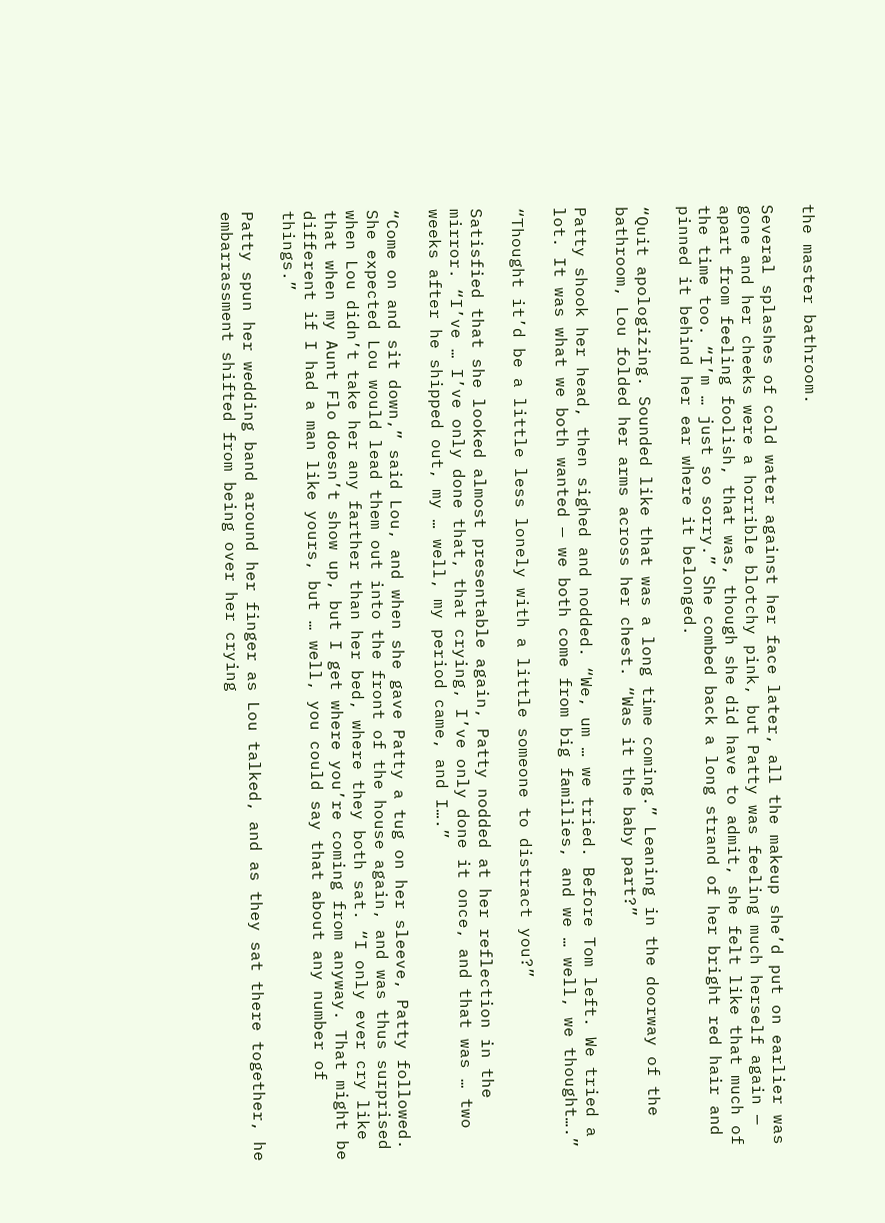the master bathroom.

Several splashes of cold water against her face later, all the makeup she’d put on earlier was gone and her cheeks were a horrible blotchy pink, but Patty was feeling much herself again — apart from feeling foolish, that was, though she did have to admit, she felt like that much of the time too. “I’m … just so sorry.” She combed back a long strand of her bright red hair and pinned it behind her ear where it belonged.

“Quit apologizing. Sounded like that was a long time coming.” Leaning in the doorway of the bathroom, Lou folded her arms across her chest. “Was it the baby part?”

Patty shook her head, then sighed and nodded. “We, um … we tried. Before Tom left. We tried a lot. It was what we both wanted — we both come from big families, and we … well, we thought….”

“Thought it’d be a little less lonely with a little someone to distract you?”

Satisfied that she looked almost presentable again, Patty nodded at her reflection in the mirror. “I’ve … I’ve only done that, that crying, I’ve only done it once, and that was … two weeks after he shipped out, my … well, my period came, and I….”

“Come on and sit down,” said Lou, and when she gave Patty a tug on her sleeve, Patty followed. She expected Lou would lead them out into the front of the house again, and was thus surprised when Lou didn’t take her any farther than her bed, where they both sat. “I only ever cry like that when my Aunt Flo doesn’t show up, but I get where you’re coming from anyway. That might be different if I had a man like yours, but … well, you could say that about any number of things.”

Patty spun her wedding band around her finger as Lou talked, and as they sat there together, he embarrassment shifted from being over her crying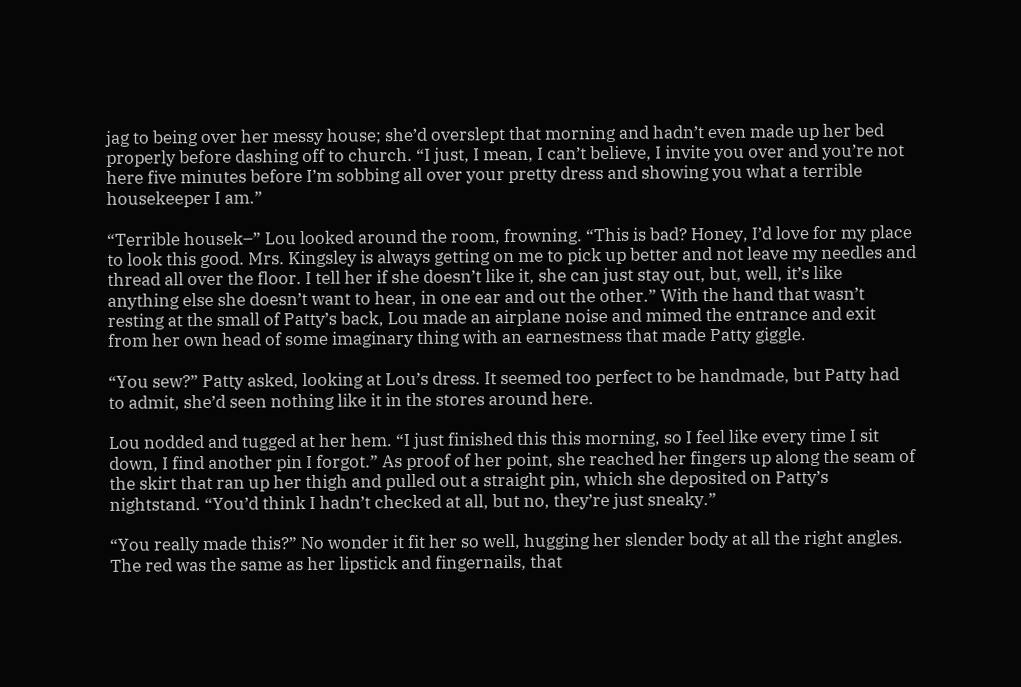jag to being over her messy house; she’d overslept that morning and hadn’t even made up her bed properly before dashing off to church. “I just, I mean, I can’t believe, I invite you over and you’re not here five minutes before I’m sobbing all over your pretty dress and showing you what a terrible housekeeper I am.”

“Terrible housek–” Lou looked around the room, frowning. “This is bad? Honey, I’d love for my place to look this good. Mrs. Kingsley is always getting on me to pick up better and not leave my needles and thread all over the floor. I tell her if she doesn’t like it, she can just stay out, but, well, it’s like anything else she doesn’t want to hear, in one ear and out the other.” With the hand that wasn’t resting at the small of Patty’s back, Lou made an airplane noise and mimed the entrance and exit from her own head of some imaginary thing with an earnestness that made Patty giggle.

“You sew?” Patty asked, looking at Lou’s dress. It seemed too perfect to be handmade, but Patty had to admit, she’d seen nothing like it in the stores around here.

Lou nodded and tugged at her hem. “I just finished this this morning, so I feel like every time I sit down, I find another pin I forgot.” As proof of her point, she reached her fingers up along the seam of the skirt that ran up her thigh and pulled out a straight pin, which she deposited on Patty’s nightstand. “You’d think I hadn’t checked at all, but no, they’re just sneaky.”

“You really made this?” No wonder it fit her so well, hugging her slender body at all the right angles. The red was the same as her lipstick and fingernails, that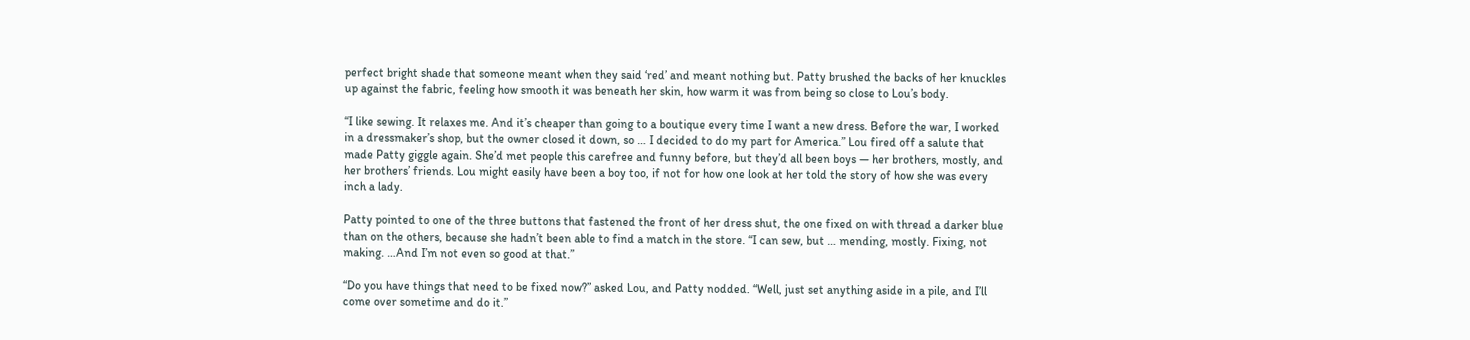perfect bright shade that someone meant when they said ‘red’ and meant nothing but. Patty brushed the backs of her knuckles up against the fabric, feeling how smooth it was beneath her skin, how warm it was from being so close to Lou’s body.

“I like sewing. It relaxes me. And it’s cheaper than going to a boutique every time I want a new dress. Before the war, I worked in a dressmaker’s shop, but the owner closed it down, so … I decided to do my part for America.” Lou fired off a salute that made Patty giggle again. She’d met people this carefree and funny before, but they’d all been boys — her brothers, mostly, and her brothers’ friends. Lou might easily have been a boy too, if not for how one look at her told the story of how she was every inch a lady.

Patty pointed to one of the three buttons that fastened the front of her dress shut, the one fixed on with thread a darker blue than on the others, because she hadn’t been able to find a match in the store. “I can sew, but … mending, mostly. Fixing, not making. …And I’m not even so good at that.”

“Do you have things that need to be fixed now?” asked Lou, and Patty nodded. “Well, just set anything aside in a pile, and I’ll come over sometime and do it.”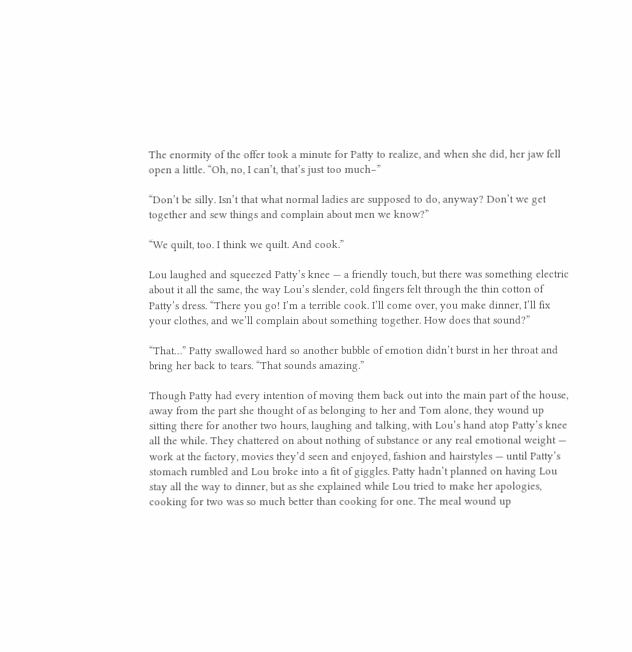The enormity of the offer took a minute for Patty to realize, and when she did, her jaw fell open a little. “Oh, no, I can’t, that’s just too much–”

“Don’t be silly. Isn’t that what normal ladies are supposed to do, anyway? Don’t we get together and sew things and complain about men we know?”

“We quilt, too. I think we quilt. And cook.”

Lou laughed and squeezed Patty’s knee — a friendly touch, but there was something electric about it all the same, the way Lou’s slender, cold fingers felt through the thin cotton of Patty’s dress. “There you go! I’m a terrible cook. I’ll come over, you make dinner, I’ll fix your clothes, and we’ll complain about something together. How does that sound?”

“That…” Patty swallowed hard so another bubble of emotion didn’t burst in her throat and bring her back to tears. “That sounds amazing.”

Though Patty had every intention of moving them back out into the main part of the house, away from the part she thought of as belonging to her and Tom alone, they wound up sitting there for another two hours, laughing and talking, with Lou’s hand atop Patty’s knee all the while. They chattered on about nothing of substance or any real emotional weight — work at the factory, movies they’d seen and enjoyed, fashion and hairstyles — until Patty’s stomach rumbled and Lou broke into a fit of giggles. Patty hadn’t planned on having Lou stay all the way to dinner, but as she explained while Lou tried to make her apologies, cooking for two was so much better than cooking for one. The meal wound up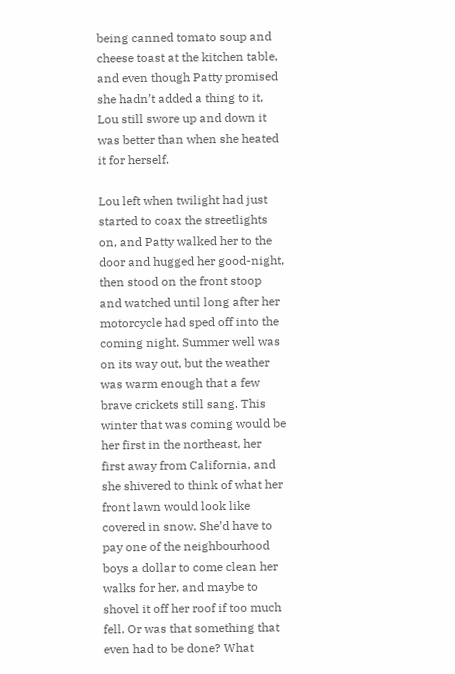being canned tomato soup and cheese toast at the kitchen table, and even though Patty promised she hadn’t added a thing to it, Lou still swore up and down it was better than when she heated it for herself.

Lou left when twilight had just started to coax the streetlights on, and Patty walked her to the door and hugged her good-night, then stood on the front stoop and watched until long after her motorcycle had sped off into the coming night. Summer well was on its way out, but the weather was warm enough that a few brave crickets still sang. This winter that was coming would be her first in the northeast, her first away from California, and she shivered to think of what her front lawn would look like covered in snow. She’d have to pay one of the neighbourhood boys a dollar to come clean her walks for her, and maybe to shovel it off her roof if too much fell. Or was that something that even had to be done? What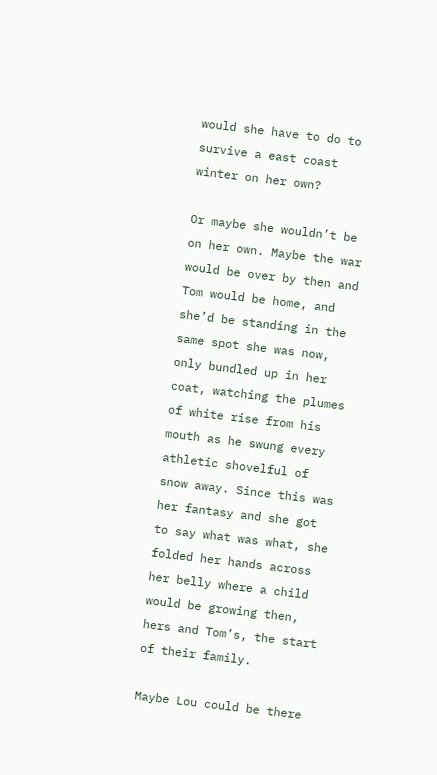would she have to do to survive a east coast winter on her own?

Or maybe she wouldn’t be on her own. Maybe the war would be over by then and Tom would be home, and she’d be standing in the same spot she was now, only bundled up in her coat, watching the plumes of white rise from his mouth as he swung every athletic shovelful of snow away. Since this was her fantasy and she got to say what was what, she folded her hands across her belly where a child would be growing then, hers and Tom’s, the start of their family.

Maybe Lou could be there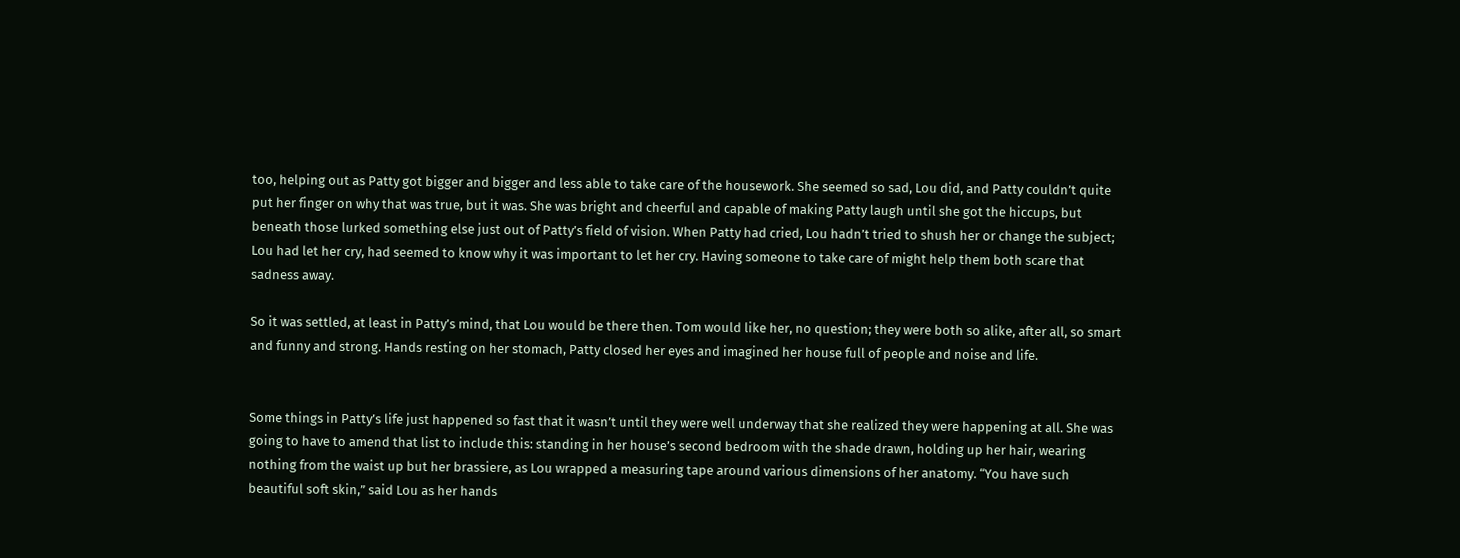too, helping out as Patty got bigger and bigger and less able to take care of the housework. She seemed so sad, Lou did, and Patty couldn’t quite put her finger on why that was true, but it was. She was bright and cheerful and capable of making Patty laugh until she got the hiccups, but beneath those lurked something else just out of Patty’s field of vision. When Patty had cried, Lou hadn’t tried to shush her or change the subject; Lou had let her cry, had seemed to know why it was important to let her cry. Having someone to take care of might help them both scare that sadness away.

So it was settled, at least in Patty’s mind, that Lou would be there then. Tom would like her, no question; they were both so alike, after all, so smart and funny and strong. Hands resting on her stomach, Patty closed her eyes and imagined her house full of people and noise and life.


Some things in Patty’s life just happened so fast that it wasn’t until they were well underway that she realized they were happening at all. She was going to have to amend that list to include this: standing in her house’s second bedroom with the shade drawn, holding up her hair, wearing nothing from the waist up but her brassiere, as Lou wrapped a measuring tape around various dimensions of her anatomy. “You have such beautiful soft skin,” said Lou as her hands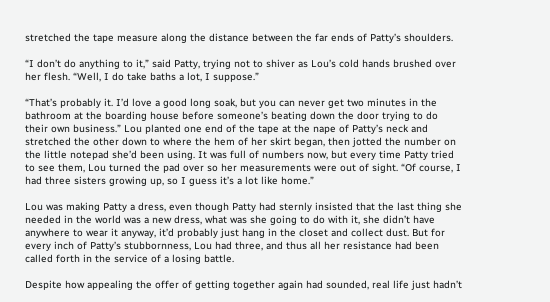stretched the tape measure along the distance between the far ends of Patty’s shoulders.

“I don’t do anything to it,” said Patty, trying not to shiver as Lou’s cold hands brushed over her flesh. “Well, I do take baths a lot, I suppose.”

“That’s probably it. I’d love a good long soak, but you can never get two minutes in the bathroom at the boarding house before someone’s beating down the door trying to do their own business.” Lou planted one end of the tape at the nape of Patty’s neck and stretched the other down to where the hem of her skirt began, then jotted the number on the little notepad she’d been using. It was full of numbers now, but every time Patty tried to see them, Lou turned the pad over so her measurements were out of sight. “Of course, I had three sisters growing up, so I guess it’s a lot like home.”

Lou was making Patty a dress, even though Patty had sternly insisted that the last thing she needed in the world was a new dress, what was she going to do with it, she didn’t have anywhere to wear it anyway, it’d probably just hang in the closet and collect dust. But for every inch of Patty’s stubbornness, Lou had three, and thus all her resistance had been called forth in the service of a losing battle.

Despite how appealing the offer of getting together again had sounded, real life just hadn’t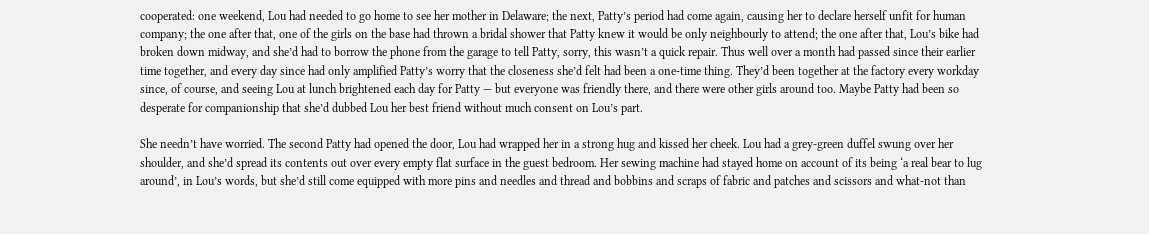cooperated: one weekend, Lou had needed to go home to see her mother in Delaware; the next, Patty’s period had come again, causing her to declare herself unfit for human company; the one after that, one of the girls on the base had thrown a bridal shower that Patty knew it would be only neighbourly to attend; the one after that, Lou’s bike had broken down midway, and she’d had to borrow the phone from the garage to tell Patty, sorry, this wasn’t a quick repair. Thus well over a month had passed since their earlier time together, and every day since had only amplified Patty’s worry that the closeness she’d felt had been a one-time thing. They’d been together at the factory every workday since, of course, and seeing Lou at lunch brightened each day for Patty — but everyone was friendly there, and there were other girls around too. Maybe Patty had been so desperate for companionship that she’d dubbed Lou her best friend without much consent on Lou’s part.

She needn’t have worried. The second Patty had opened the door, Lou had wrapped her in a strong hug and kissed her cheek. Lou had a grey-green duffel swung over her shoulder, and she’d spread its contents out over every empty flat surface in the guest bedroom. Her sewing machine had stayed home on account of its being ‘a real bear to lug around’, in Lou’s words, but she’d still come equipped with more pins and needles and thread and bobbins and scraps of fabric and patches and scissors and what-not than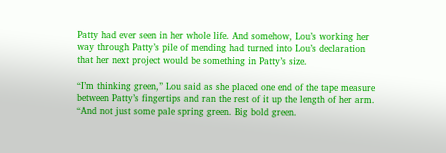Patty had ever seen in her whole life. And somehow, Lou’s working her way through Patty’s pile of mending had turned into Lou’s declaration that her next project would be something in Patty’s size.

“I’m thinking green,” Lou said as she placed one end of the tape measure between Patty’s fingertips and ran the rest of it up the length of her arm. “And not just some pale spring green. Big bold green.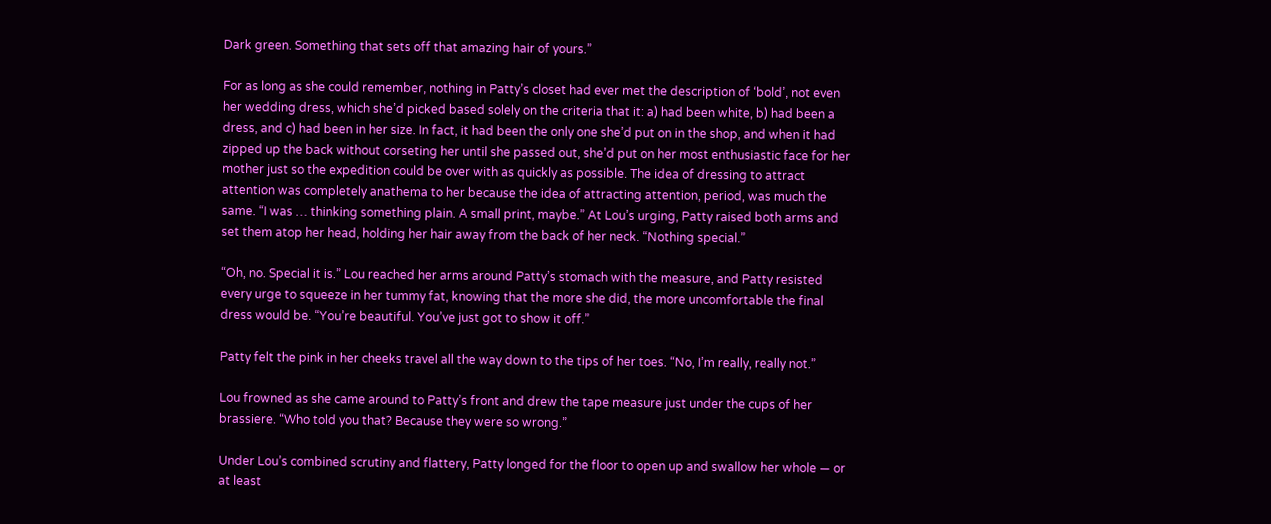Dark green. Something that sets off that amazing hair of yours.”

For as long as she could remember, nothing in Patty’s closet had ever met the description of ‘bold’, not even her wedding dress, which she’d picked based solely on the criteria that it: a) had been white, b) had been a dress, and c) had been in her size. In fact, it had been the only one she’d put on in the shop, and when it had zipped up the back without corseting her until she passed out, she’d put on her most enthusiastic face for her mother just so the expedition could be over with as quickly as possible. The idea of dressing to attract attention was completely anathema to her because the idea of attracting attention, period, was much the same. “I was … thinking something plain. A small print, maybe.” At Lou’s urging, Patty raised both arms and set them atop her head, holding her hair away from the back of her neck. “Nothing special.”

“Oh, no. Special it is.” Lou reached her arms around Patty’s stomach with the measure, and Patty resisted every urge to squeeze in her tummy fat, knowing that the more she did, the more uncomfortable the final dress would be. “You’re beautiful. You’ve just got to show it off.”

Patty felt the pink in her cheeks travel all the way down to the tips of her toes. “No, I’m really, really not.”

Lou frowned as she came around to Patty’s front and drew the tape measure just under the cups of her brassiere. “Who told you that? Because they were so wrong.”

Under Lou’s combined scrutiny and flattery, Patty longed for the floor to open up and swallow her whole — or at least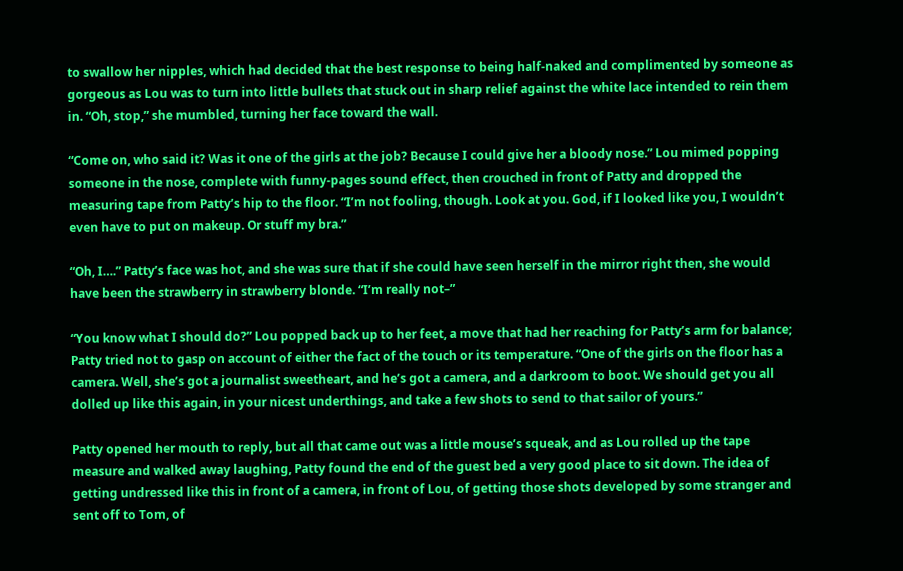to swallow her nipples, which had decided that the best response to being half-naked and complimented by someone as gorgeous as Lou was to turn into little bullets that stuck out in sharp relief against the white lace intended to rein them in. “Oh, stop,” she mumbled, turning her face toward the wall.

“Come on, who said it? Was it one of the girls at the job? Because I could give her a bloody nose.” Lou mimed popping someone in the nose, complete with funny-pages sound effect, then crouched in front of Patty and dropped the measuring tape from Patty’s hip to the floor. “I’m not fooling, though. Look at you. God, if I looked like you, I wouldn’t even have to put on makeup. Or stuff my bra.”

“Oh, I….” Patty’s face was hot, and she was sure that if she could have seen herself in the mirror right then, she would have been the strawberry in strawberry blonde. “I’m really not–”

“You know what I should do?” Lou popped back up to her feet, a move that had her reaching for Patty’s arm for balance; Patty tried not to gasp on account of either the fact of the touch or its temperature. “One of the girls on the floor has a camera. Well, she’s got a journalist sweetheart, and he’s got a camera, and a darkroom to boot. We should get you all dolled up like this again, in your nicest underthings, and take a few shots to send to that sailor of yours.”

Patty opened her mouth to reply, but all that came out was a little mouse’s squeak, and as Lou rolled up the tape measure and walked away laughing, Patty found the end of the guest bed a very good place to sit down. The idea of getting undressed like this in front of a camera, in front of Lou, of getting those shots developed by some stranger and sent off to Tom, of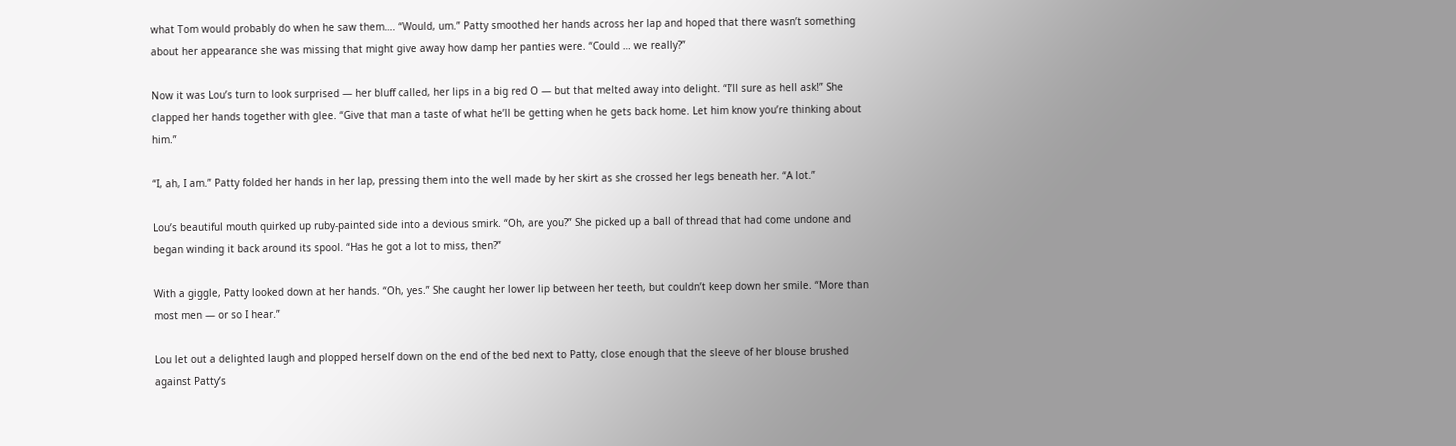what Tom would probably do when he saw them…. “Would, um.” Patty smoothed her hands across her lap and hoped that there wasn’t something about her appearance she was missing that might give away how damp her panties were. “Could … we really?”

Now it was Lou’s turn to look surprised — her bluff called, her lips in a big red O — but that melted away into delight. “I’ll sure as hell ask!” She clapped her hands together with glee. “Give that man a taste of what he’ll be getting when he gets back home. Let him know you’re thinking about him.”

“I, ah, I am.” Patty folded her hands in her lap, pressing them into the well made by her skirt as she crossed her legs beneath her. “A lot.”

Lou’s beautiful mouth quirked up ruby-painted side into a devious smirk. “Oh, are you?” She picked up a ball of thread that had come undone and began winding it back around its spool. “Has he got a lot to miss, then?”

With a giggle, Patty looked down at her hands. “Oh, yes.” She caught her lower lip between her teeth, but couldn’t keep down her smile. “More than most men — or so I hear.”

Lou let out a delighted laugh and plopped herself down on the end of the bed next to Patty, close enough that the sleeve of her blouse brushed against Patty’s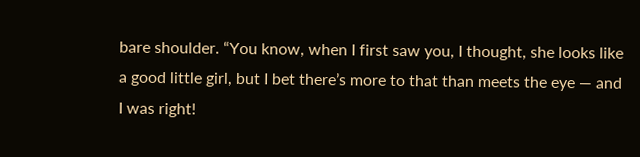bare shoulder. “You know, when I first saw you, I thought, she looks like a good little girl, but I bet there’s more to that than meets the eye — and I was right!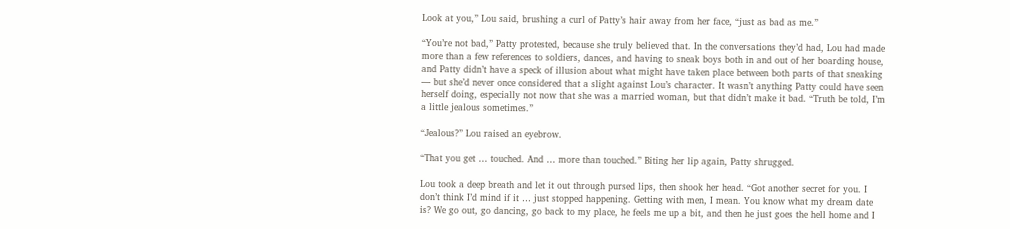Look at you,” Lou said, brushing a curl of Patty’s hair away from her face, “just as bad as me.”

“You’re not bad,” Patty protested, because she truly believed that. In the conversations they’d had, Lou had made more than a few references to soldiers, dances, and having to sneak boys both in and out of her boarding house, and Patty didn’t have a speck of illusion about what might have taken place between both parts of that sneaking — but she’d never once considered that a slight against Lou’s character. It wasn’t anything Patty could have seen herself doing, especially not now that she was a married woman, but that didn’t make it bad. “Truth be told, I’m a little jealous sometimes.”

“Jealous?” Lou raised an eyebrow.

“That you get … touched. And … more than touched.” Biting her lip again, Patty shrugged.

Lou took a deep breath and let it out through pursed lips, then shook her head. “Got another secret for you. I don’t think I’d mind if it … just stopped happening. Getting with men, I mean. You know what my dream date is? We go out, go dancing, go back to my place, he feels me up a bit, and then he just goes the hell home and I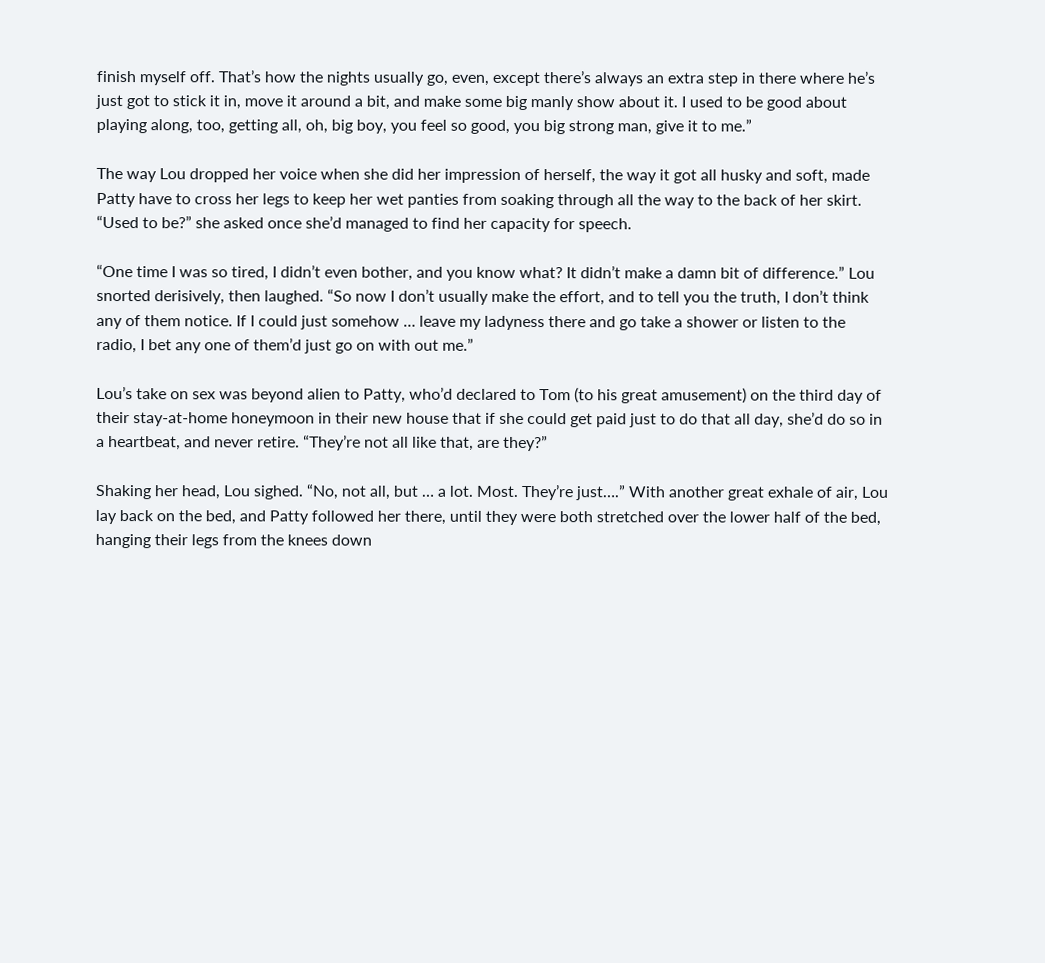finish myself off. That’s how the nights usually go, even, except there’s always an extra step in there where he’s just got to stick it in, move it around a bit, and make some big manly show about it. I used to be good about playing along, too, getting all, oh, big boy, you feel so good, you big strong man, give it to me.”

The way Lou dropped her voice when she did her impression of herself, the way it got all husky and soft, made Patty have to cross her legs to keep her wet panties from soaking through all the way to the back of her skirt. “Used to be?” she asked once she’d managed to find her capacity for speech.

“One time I was so tired, I didn’t even bother, and you know what? It didn’t make a damn bit of difference.” Lou snorted derisively, then laughed. “So now I don’t usually make the effort, and to tell you the truth, I don’t think any of them notice. If I could just somehow … leave my ladyness there and go take a shower or listen to the radio, I bet any one of them’d just go on with out me.”

Lou’s take on sex was beyond alien to Patty, who’d declared to Tom (to his great amusement) on the third day of their stay-at-home honeymoon in their new house that if she could get paid just to do that all day, she’d do so in a heartbeat, and never retire. “They’re not all like that, are they?”

Shaking her head, Lou sighed. “No, not all, but … a lot. Most. They’re just….” With another great exhale of air, Lou lay back on the bed, and Patty followed her there, until they were both stretched over the lower half of the bed, hanging their legs from the knees down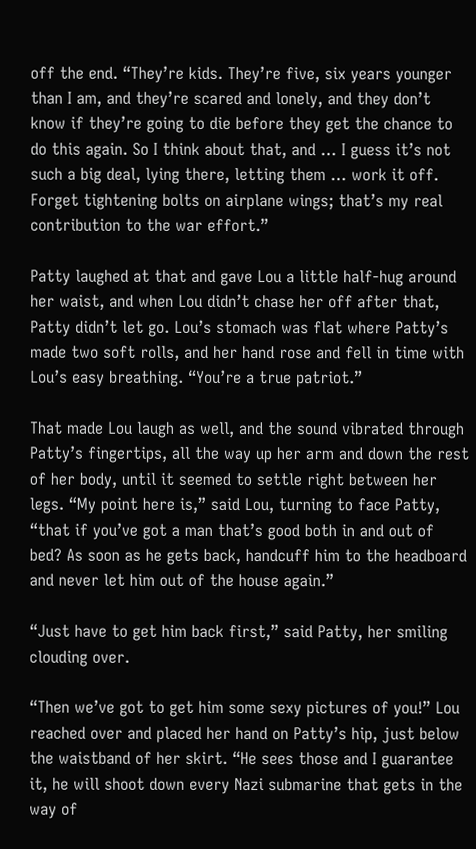off the end. “They’re kids. They’re five, six years younger than I am, and they’re scared and lonely, and they don’t know if they’re going to die before they get the chance to do this again. So I think about that, and … I guess it’s not such a big deal, lying there, letting them … work it off. Forget tightening bolts on airplane wings; that’s my real contribution to the war effort.”

Patty laughed at that and gave Lou a little half-hug around her waist, and when Lou didn’t chase her off after that, Patty didn’t let go. Lou’s stomach was flat where Patty’s made two soft rolls, and her hand rose and fell in time with Lou’s easy breathing. “You’re a true patriot.”

That made Lou laugh as well, and the sound vibrated through Patty’s fingertips, all the way up her arm and down the rest of her body, until it seemed to settle right between her legs. “My point here is,” said Lou, turning to face Patty, “that if you’ve got a man that’s good both in and out of bed? As soon as he gets back, handcuff him to the headboard and never let him out of the house again.”

“Just have to get him back first,” said Patty, her smiling clouding over.

“Then we’ve got to get him some sexy pictures of you!” Lou reached over and placed her hand on Patty’s hip, just below the waistband of her skirt. “He sees those and I guarantee it, he will shoot down every Nazi submarine that gets in the way of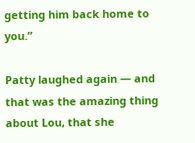getting him back home to you.”

Patty laughed again — and that was the amazing thing about Lou, that she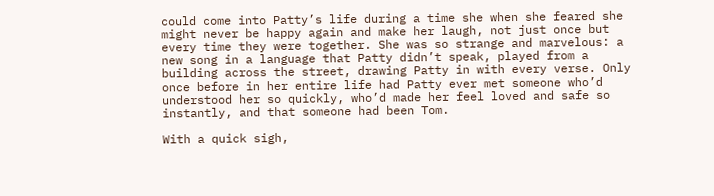could come into Patty’s life during a time she when she feared she might never be happy again and make her laugh, not just once but every time they were together. She was so strange and marvelous: a new song in a language that Patty didn’t speak, played from a building across the street, drawing Patty in with every verse. Only once before in her entire life had Patty ever met someone who’d understood her so quickly, who’d made her feel loved and safe so instantly, and that someone had been Tom.

With a quick sigh,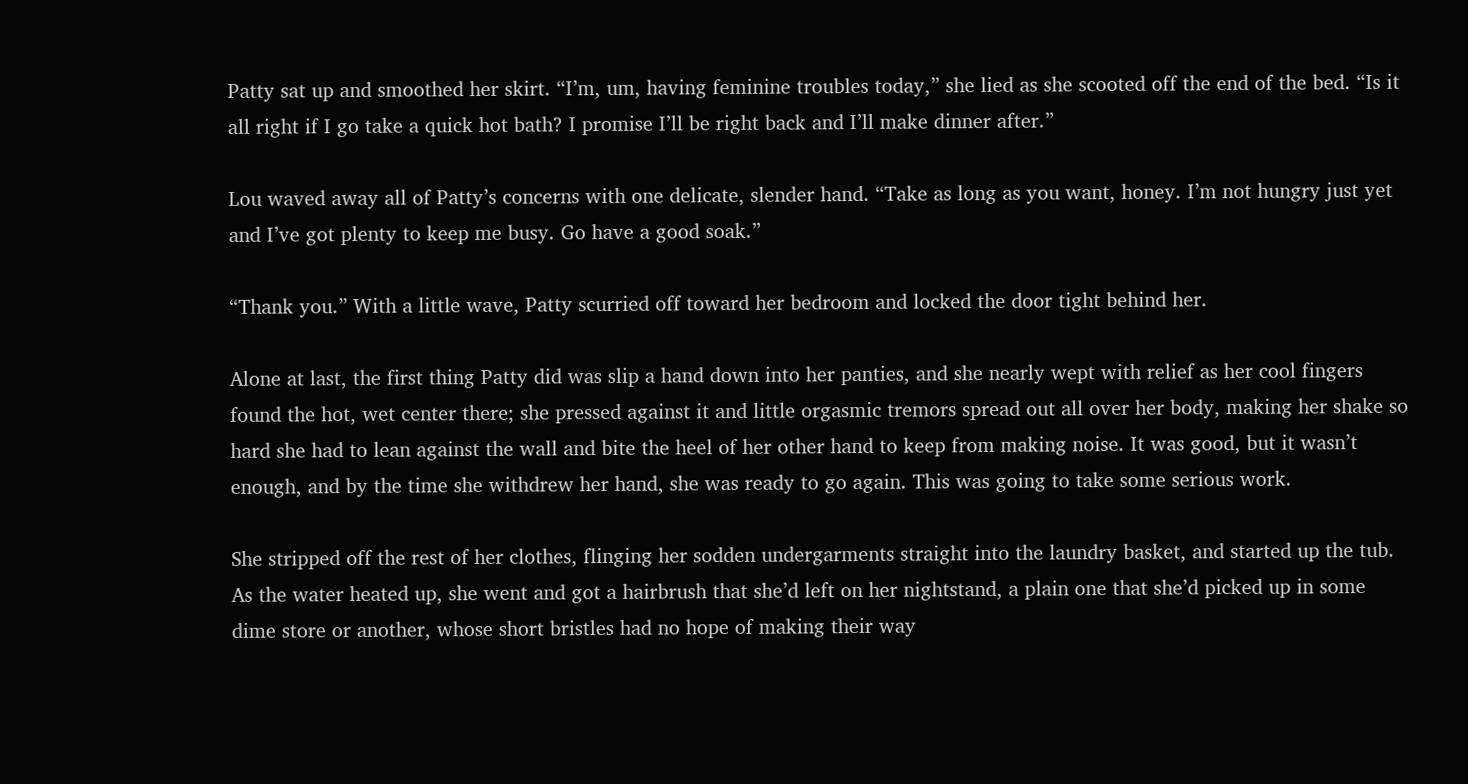Patty sat up and smoothed her skirt. “I’m, um, having feminine troubles today,” she lied as she scooted off the end of the bed. “Is it all right if I go take a quick hot bath? I promise I’ll be right back and I’ll make dinner after.”

Lou waved away all of Patty’s concerns with one delicate, slender hand. “Take as long as you want, honey. I’m not hungry just yet and I’ve got plenty to keep me busy. Go have a good soak.”

“Thank you.” With a little wave, Patty scurried off toward her bedroom and locked the door tight behind her.

Alone at last, the first thing Patty did was slip a hand down into her panties, and she nearly wept with relief as her cool fingers found the hot, wet center there; she pressed against it and little orgasmic tremors spread out all over her body, making her shake so hard she had to lean against the wall and bite the heel of her other hand to keep from making noise. It was good, but it wasn’t enough, and by the time she withdrew her hand, she was ready to go again. This was going to take some serious work.

She stripped off the rest of her clothes, flinging her sodden undergarments straight into the laundry basket, and started up the tub. As the water heated up, she went and got a hairbrush that she’d left on her nightstand, a plain one that she’d picked up in some dime store or another, whose short bristles had no hope of making their way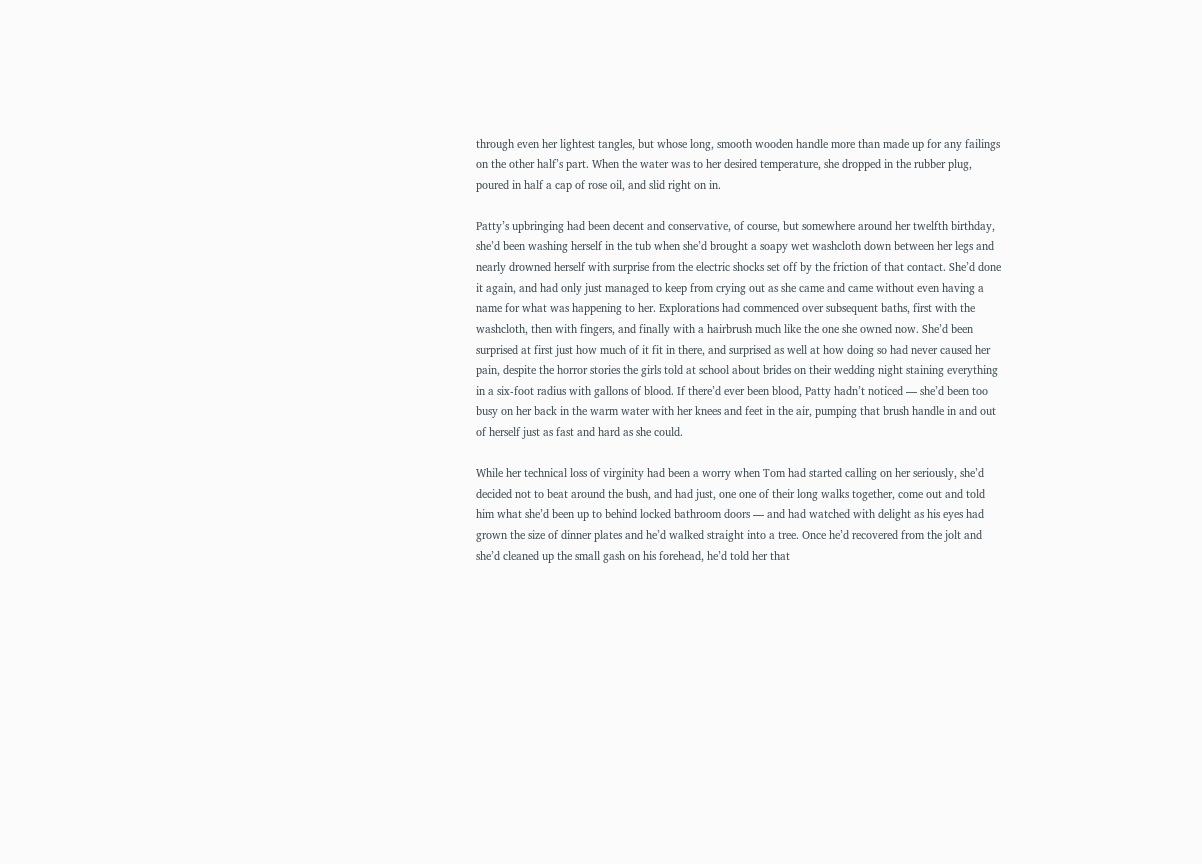through even her lightest tangles, but whose long, smooth wooden handle more than made up for any failings on the other half’s part. When the water was to her desired temperature, she dropped in the rubber plug, poured in half a cap of rose oil, and slid right on in.

Patty’s upbringing had been decent and conservative, of course, but somewhere around her twelfth birthday, she’d been washing herself in the tub when she’d brought a soapy wet washcloth down between her legs and nearly drowned herself with surprise from the electric shocks set off by the friction of that contact. She’d done it again, and had only just managed to keep from crying out as she came and came without even having a name for what was happening to her. Explorations had commenced over subsequent baths, first with the washcloth, then with fingers, and finally with a hairbrush much like the one she owned now. She’d been surprised at first just how much of it fit in there, and surprised as well at how doing so had never caused her pain, despite the horror stories the girls told at school about brides on their wedding night staining everything in a six-foot radius with gallons of blood. If there’d ever been blood, Patty hadn’t noticed — she’d been too busy on her back in the warm water with her knees and feet in the air, pumping that brush handle in and out of herself just as fast and hard as she could.

While her technical loss of virginity had been a worry when Tom had started calling on her seriously, she’d decided not to beat around the bush, and had just, one one of their long walks together, come out and told him what she’d been up to behind locked bathroom doors — and had watched with delight as his eyes had grown the size of dinner plates and he’d walked straight into a tree. Once he’d recovered from the jolt and she’d cleaned up the small gash on his forehead, he’d told her that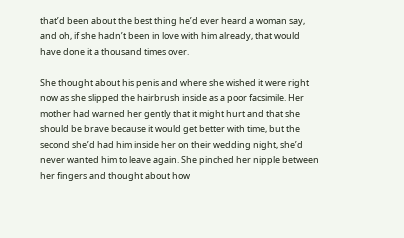that’d been about the best thing he’d ever heard a woman say, and oh, if she hadn’t been in love with him already, that would have done it a thousand times over.

She thought about his penis and where she wished it were right now as she slipped the hairbrush inside as a poor facsimile. Her mother had warned her gently that it might hurt and that she should be brave because it would get better with time, but the second she’d had him inside her on their wedding night, she’d never wanted him to leave again. She pinched her nipple between her fingers and thought about how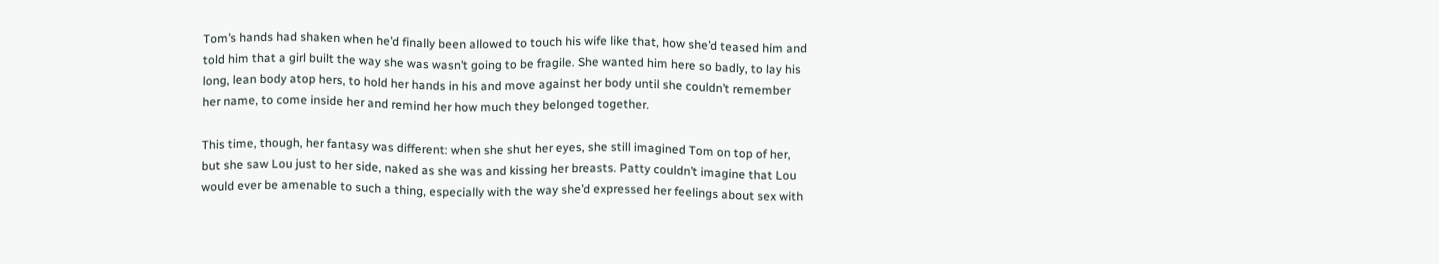Tom’s hands had shaken when he’d finally been allowed to touch his wife like that, how she’d teased him and told him that a girl built the way she was wasn’t going to be fragile. She wanted him here so badly, to lay his long, lean body atop hers, to hold her hands in his and move against her body until she couldn’t remember her name, to come inside her and remind her how much they belonged together.

This time, though, her fantasy was different: when she shut her eyes, she still imagined Tom on top of her, but she saw Lou just to her side, naked as she was and kissing her breasts. Patty couldn’t imagine that Lou would ever be amenable to such a thing, especially with the way she’d expressed her feelings about sex with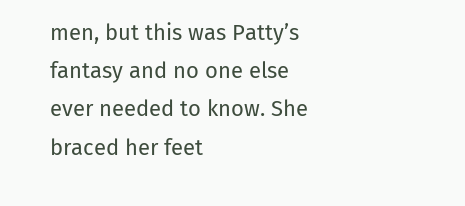men, but this was Patty’s fantasy and no one else ever needed to know. She braced her feet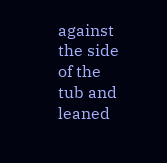against the side of the tub and leaned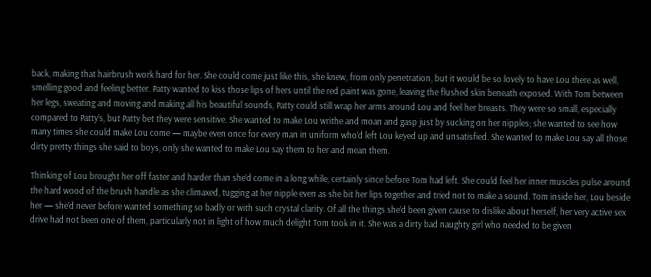back, making that hairbrush work hard for her. She could come just like this, she knew, from only penetration, but it would be so lovely to have Lou there as well, smelling good and feeling better. Patty wanted to kiss those lips of hers until the red paint was gone, leaving the flushed skin beneath exposed. With Tom between her legs, sweating and moving and making all his beautiful sounds, Patty could still wrap her arms around Lou and feel her breasts. They were so small, especially compared to Patty’s, but Patty bet they were sensitive. She wanted to make Lou writhe and moan and gasp just by sucking on her nipples; she wanted to see how many times she could make Lou come — maybe even once for every man in uniform who’d left Lou keyed up and unsatisfied. She wanted to make Lou say all those dirty pretty things she said to boys, only she wanted to make Lou say them to her and mean them.

Thinking of Lou brought her off faster and harder than she’d come in a long while, certainly since before Tom had left. She could feel her inner muscles pulse around the hard wood of the brush handle as she climaxed, tugging at her nipple even as she bit her lips together and tried not to make a sound. Tom inside her, Lou beside her — she’d never before wanted something so badly or with such crystal clarity. Of all the things she’d been given cause to dislike about herself, her very active sex drive had not been one of them, particularly not in light of how much delight Tom took in it. She was a dirty bad naughty girl who needed to be given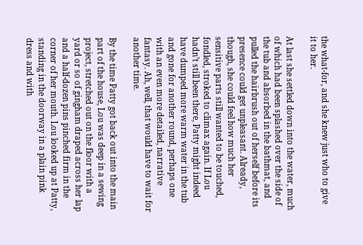the what-for, and she knew just who to give it to her.

At last she settled down into the water, much of which had been splashed over the side of the tub and absorbed in the bathmat, and pulled the hairbrush out of herself before its presence could get unpleasant. Already, though, she could feel how much her sensitive parts still wanted to be touched, fondled, stroked to climax again. If Lou hadn’t still been there, Patty might indeed have dumped more warm water in the tub and gone for another round, perhaps one with an even more detailed, narrative fantasy. Ah, well, that would have to wait for another time.

By the time Patty got back out into the main part of the house, Lou was deep in a sewing project, stretched out on the floor with a yard or so of gingham draped across her lap and a half-dozen pins pinched firm in the corner of her mouth. Lou looked up at Patty, standing in the doorway in a plain pink dress and with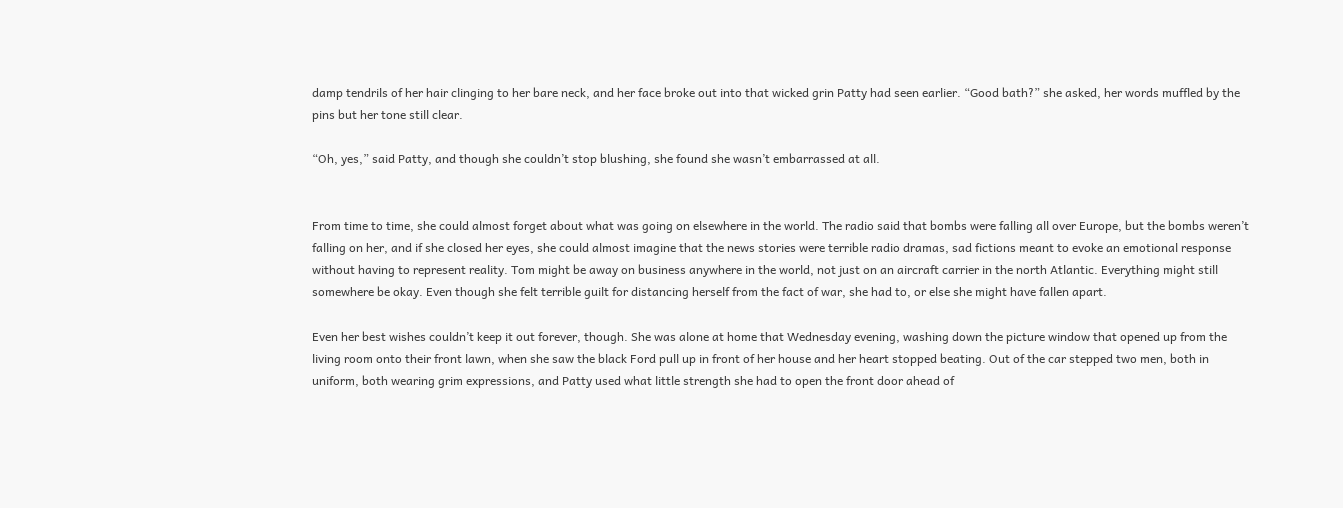damp tendrils of her hair clinging to her bare neck, and her face broke out into that wicked grin Patty had seen earlier. “Good bath?” she asked, her words muffled by the pins but her tone still clear.

“Oh, yes,” said Patty, and though she couldn’t stop blushing, she found she wasn’t embarrassed at all.


From time to time, she could almost forget about what was going on elsewhere in the world. The radio said that bombs were falling all over Europe, but the bombs weren’t falling on her, and if she closed her eyes, she could almost imagine that the news stories were terrible radio dramas, sad fictions meant to evoke an emotional response without having to represent reality. Tom might be away on business anywhere in the world, not just on an aircraft carrier in the north Atlantic. Everything might still somewhere be okay. Even though she felt terrible guilt for distancing herself from the fact of war, she had to, or else she might have fallen apart.

Even her best wishes couldn’t keep it out forever, though. She was alone at home that Wednesday evening, washing down the picture window that opened up from the living room onto their front lawn, when she saw the black Ford pull up in front of her house and her heart stopped beating. Out of the car stepped two men, both in uniform, both wearing grim expressions, and Patty used what little strength she had to open the front door ahead of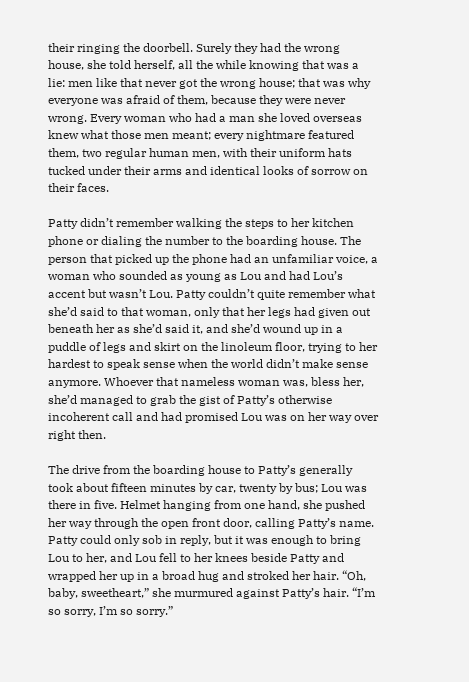their ringing the doorbell. Surely they had the wrong house, she told herself, all the while knowing that was a lie: men like that never got the wrong house; that was why everyone was afraid of them, because they were never wrong. Every woman who had a man she loved overseas knew what those men meant; every nightmare featured them, two regular human men, with their uniform hats tucked under their arms and identical looks of sorrow on their faces.

Patty didn’t remember walking the steps to her kitchen phone or dialing the number to the boarding house. The person that picked up the phone had an unfamiliar voice, a woman who sounded as young as Lou and had Lou’s accent but wasn’t Lou. Patty couldn’t quite remember what she’d said to that woman, only that her legs had given out beneath her as she’d said it, and she’d wound up in a puddle of legs and skirt on the linoleum floor, trying to her hardest to speak sense when the world didn’t make sense anymore. Whoever that nameless woman was, bless her, she’d managed to grab the gist of Patty’s otherwise incoherent call and had promised Lou was on her way over right then.

The drive from the boarding house to Patty’s generally took about fifteen minutes by car, twenty by bus; Lou was there in five. Helmet hanging from one hand, she pushed her way through the open front door, calling Patty’s name. Patty could only sob in reply, but it was enough to bring Lou to her, and Lou fell to her knees beside Patty and wrapped her up in a broad hug and stroked her hair. “Oh, baby, sweetheart,” she murmured against Patty’s hair. “I’m so sorry, I’m so sorry.”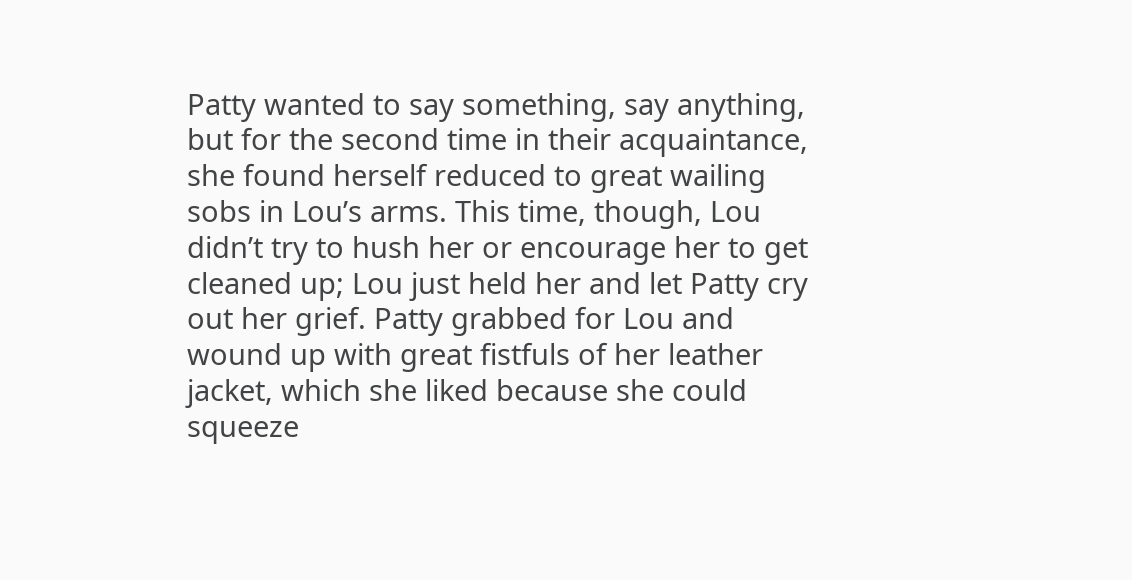Patty wanted to say something, say anything, but for the second time in their acquaintance, she found herself reduced to great wailing sobs in Lou’s arms. This time, though, Lou didn’t try to hush her or encourage her to get cleaned up; Lou just held her and let Patty cry out her grief. Patty grabbed for Lou and wound up with great fistfuls of her leather jacket, which she liked because she could squeeze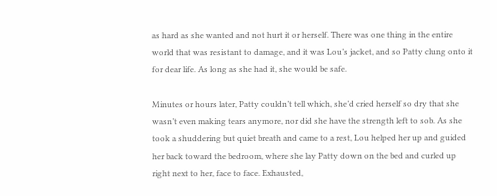as hard as she wanted and not hurt it or herself. There was one thing in the entire world that was resistant to damage, and it was Lou’s jacket, and so Patty clung onto it for dear life. As long as she had it, she would be safe.

Minutes or hours later, Patty couldn’t tell which, she’d cried herself so dry that she wasn’t even making tears anymore, nor did she have the strength left to sob. As she took a shuddering but quiet breath and came to a rest, Lou helped her up and guided her back toward the bedroom, where she lay Patty down on the bed and curled up right next to her, face to face. Exhausted,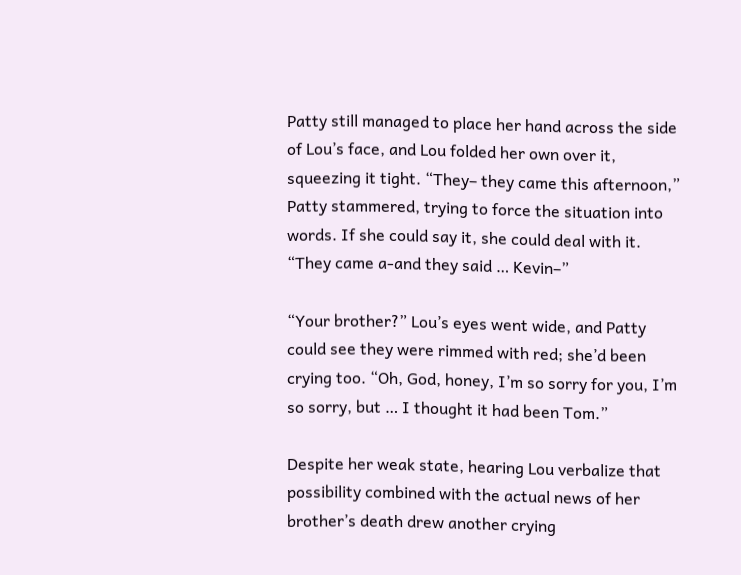Patty still managed to place her hand across the side of Lou’s face, and Lou folded her own over it, squeezing it tight. “They– they came this afternoon,” Patty stammered, trying to force the situation into words. If she could say it, she could deal with it. “They came a-and they said … Kevin–”

“Your brother?” Lou’s eyes went wide, and Patty could see they were rimmed with red; she’d been crying too. “Oh, God, honey, I’m so sorry for you, I’m so sorry, but … I thought it had been Tom.”

Despite her weak state, hearing Lou verbalize that possibility combined with the actual news of her brother’s death drew another crying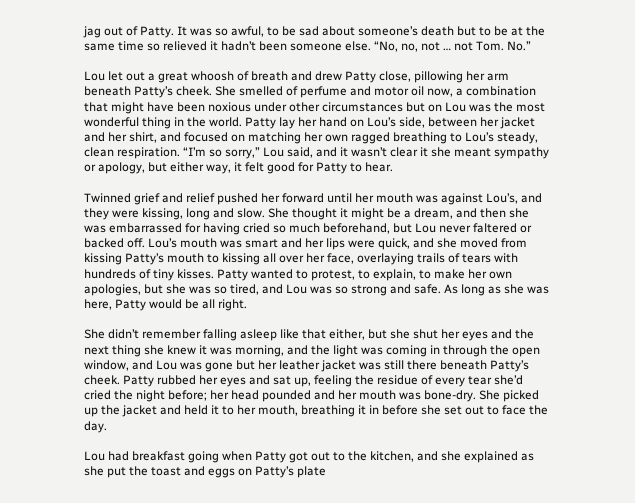jag out of Patty. It was so awful, to be sad about someone’s death but to be at the same time so relieved it hadn’t been someone else. “No, no, not … not Tom. No.”

Lou let out a great whoosh of breath and drew Patty close, pillowing her arm beneath Patty’s cheek. She smelled of perfume and motor oil now, a combination that might have been noxious under other circumstances but on Lou was the most wonderful thing in the world. Patty lay her hand on Lou’s side, between her jacket and her shirt, and focused on matching her own ragged breathing to Lou’s steady, clean respiration. “I’m so sorry,” Lou said, and it wasn’t clear it she meant sympathy or apology, but either way, it felt good for Patty to hear.

Twinned grief and relief pushed her forward until her mouth was against Lou’s, and they were kissing, long and slow. She thought it might be a dream, and then she was embarrassed for having cried so much beforehand, but Lou never faltered or backed off. Lou’s mouth was smart and her lips were quick, and she moved from kissing Patty’s mouth to kissing all over her face, overlaying trails of tears with hundreds of tiny kisses. Patty wanted to protest, to explain, to make her own apologies, but she was so tired, and Lou was so strong and safe. As long as she was here, Patty would be all right.

She didn’t remember falling asleep like that either, but she shut her eyes and the next thing she knew it was morning, and the light was coming in through the open window, and Lou was gone but her leather jacket was still there beneath Patty’s cheek. Patty rubbed her eyes and sat up, feeling the residue of every tear she’d cried the night before; her head pounded and her mouth was bone-dry. She picked up the jacket and held it to her mouth, breathing it in before she set out to face the day.

Lou had breakfast going when Patty got out to the kitchen, and she explained as she put the toast and eggs on Patty’s plate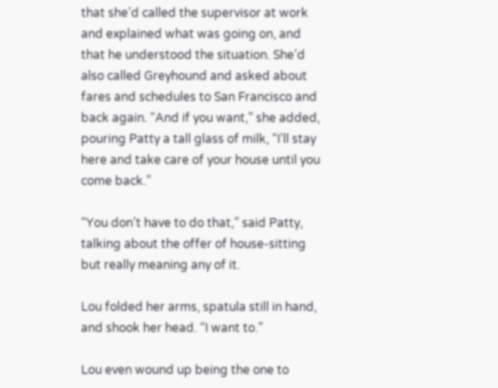that she’d called the supervisor at work and explained what was going on, and that he understood the situation. She’d also called Greyhound and asked about fares and schedules to San Francisco and back again. “And if you want,” she added, pouring Patty a tall glass of milk, “I’ll stay here and take care of your house until you come back.”

“You don’t have to do that,” said Patty, talking about the offer of house-sitting but really meaning any of it.

Lou folded her arms, spatula still in hand, and shook her head. “I want to.”

Lou even wound up being the one to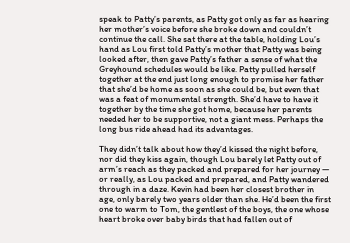speak to Patty’s parents, as Patty got only as far as hearing her mother’s voice before she broke down and couldn’t continue the call. She sat there at the table, holding Lou’s hand as Lou first told Patty’s mother that Patty was being looked after, then gave Patty’s father a sense of what the Greyhound schedules would be like. Patty pulled herself together at the end just long enough to promise her father that she’d be home as soon as she could be, but even that was a feat of monumental strength. She’d have to have it together by the time she got home, because her parents needed her to be supportive, not a giant mess. Perhaps the long bus ride ahead had its advantages.

They didn’t talk about how they’d kissed the night before, nor did they kiss again, though Lou barely let Patty out of arm’s reach as they packed and prepared for her journey — or really, as Lou packed and prepared, and Patty wandered through in a daze. Kevin had been her closest brother in age, only barely two years older than she. He’d been the first one to warm to Tom, the gentlest of the boys, the one whose heart broke over baby birds that had fallen out of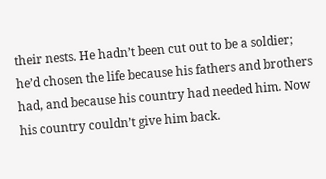their nests. He hadn’t been cut out to be a soldier; he’d chosen the life because his fathers and brothers had, and because his country had needed him. Now his country couldn’t give him back.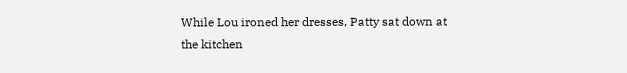While Lou ironed her dresses, Patty sat down at the kitchen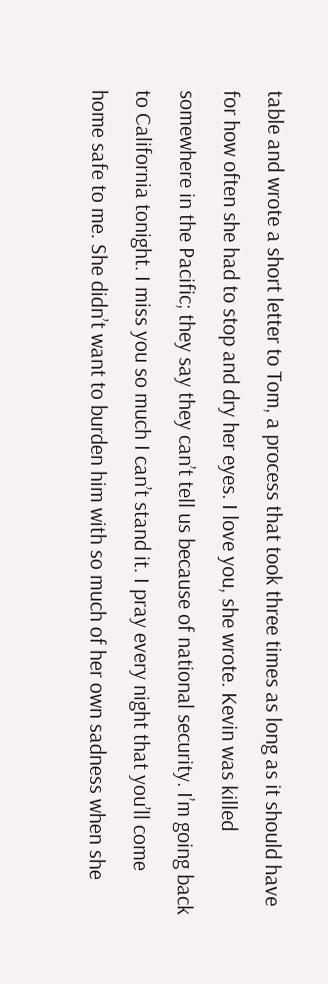table and wrote a short letter to Tom, a process that took three times as long as it should have for how often she had to stop and dry her eyes. I love you, she wrote. Kevin was killed somewhere in the Pacific; they say they can’t tell us because of national security. I’m going back to California tonight. I miss you so much I can’t stand it. I pray every night that you’ll come home safe to me. She didn’t want to burden him with so much of her own sadness when she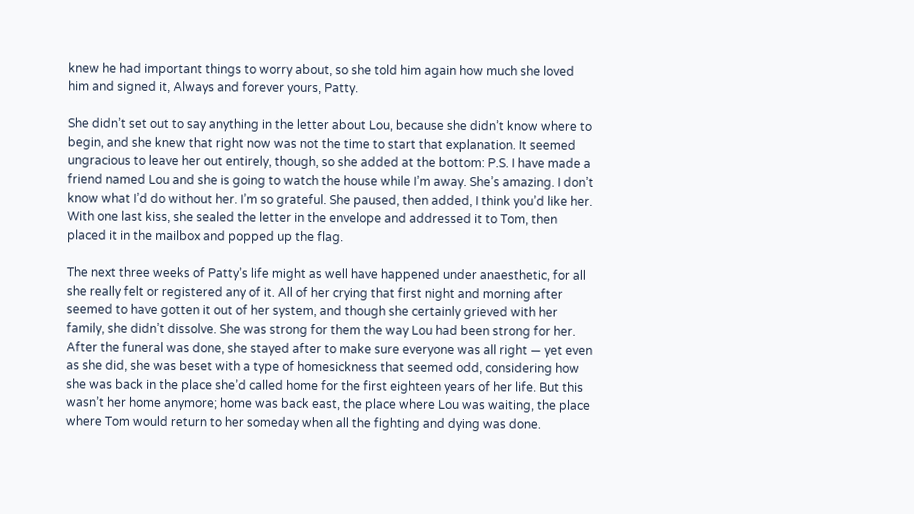knew he had important things to worry about, so she told him again how much she loved him and signed it, Always and forever yours, Patty.

She didn’t set out to say anything in the letter about Lou, because she didn’t know where to begin, and she knew that right now was not the time to start that explanation. It seemed ungracious to leave her out entirely, though, so she added at the bottom: P.S. I have made a friend named Lou and she is going to watch the house while I’m away. She’s amazing. I don’t know what I’d do without her. I’m so grateful. She paused, then added, I think you’d like her. With one last kiss, she sealed the letter in the envelope and addressed it to Tom, then placed it in the mailbox and popped up the flag.

The next three weeks of Patty’s life might as well have happened under anaesthetic, for all she really felt or registered any of it. All of her crying that first night and morning after seemed to have gotten it out of her system, and though she certainly grieved with her family, she didn’t dissolve. She was strong for them the way Lou had been strong for her. After the funeral was done, she stayed after to make sure everyone was all right — yet even as she did, she was beset with a type of homesickness that seemed odd, considering how she was back in the place she’d called home for the first eighteen years of her life. But this wasn’t her home anymore; home was back east, the place where Lou was waiting, the place where Tom would return to her someday when all the fighting and dying was done.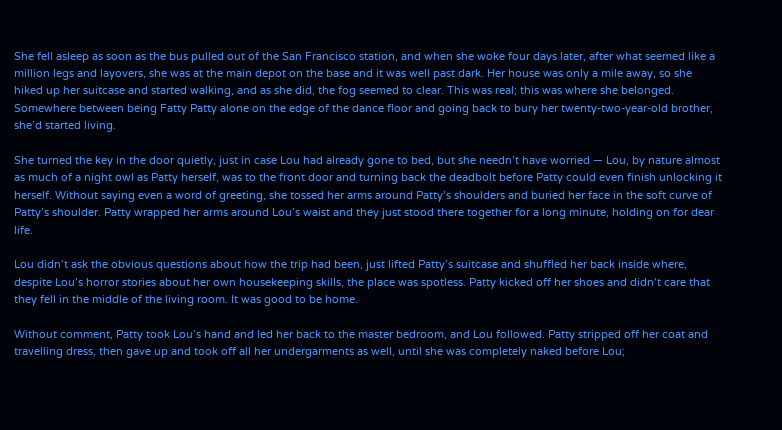She fell asleep as soon as the bus pulled out of the San Francisco station, and when she woke four days later, after what seemed like a million legs and layovers, she was at the main depot on the base and it was well past dark. Her house was only a mile away, so she hiked up her suitcase and started walking, and as she did, the fog seemed to clear. This was real; this was where she belonged. Somewhere between being Fatty Patty alone on the edge of the dance floor and going back to bury her twenty-two-year-old brother, she’d started living.

She turned the key in the door quietly, just in case Lou had already gone to bed, but she needn’t have worried — Lou, by nature almost as much of a night owl as Patty herself, was to the front door and turning back the deadbolt before Patty could even finish unlocking it herself. Without saying even a word of greeting, she tossed her arms around Patty’s shoulders and buried her face in the soft curve of Patty’s shoulder. Patty wrapped her arms around Lou’s waist and they just stood there together for a long minute, holding on for dear life.

Lou didn’t ask the obvious questions about how the trip had been, just lifted Patty’s suitcase and shuffled her back inside where, despite Lou’s horror stories about her own housekeeping skills, the place was spotless. Patty kicked off her shoes and didn’t care that they fell in the middle of the living room. It was good to be home.

Without comment, Patty took Lou’s hand and led her back to the master bedroom, and Lou followed. Patty stripped off her coat and travelling dress, then gave up and took off all her undergarments as well, until she was completely naked before Lou;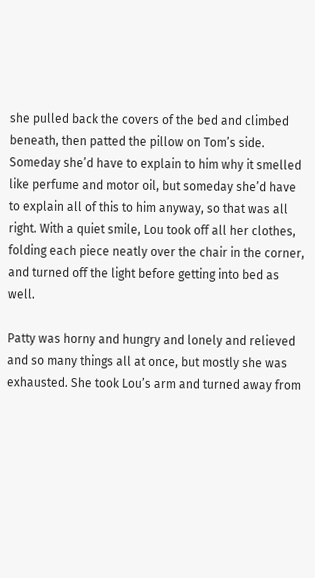she pulled back the covers of the bed and climbed beneath, then patted the pillow on Tom’s side. Someday she’d have to explain to him why it smelled like perfume and motor oil, but someday she’d have to explain all of this to him anyway, so that was all right. With a quiet smile, Lou took off all her clothes, folding each piece neatly over the chair in the corner, and turned off the light before getting into bed as well.

Patty was horny and hungry and lonely and relieved and so many things all at once, but mostly she was exhausted. She took Lou’s arm and turned away from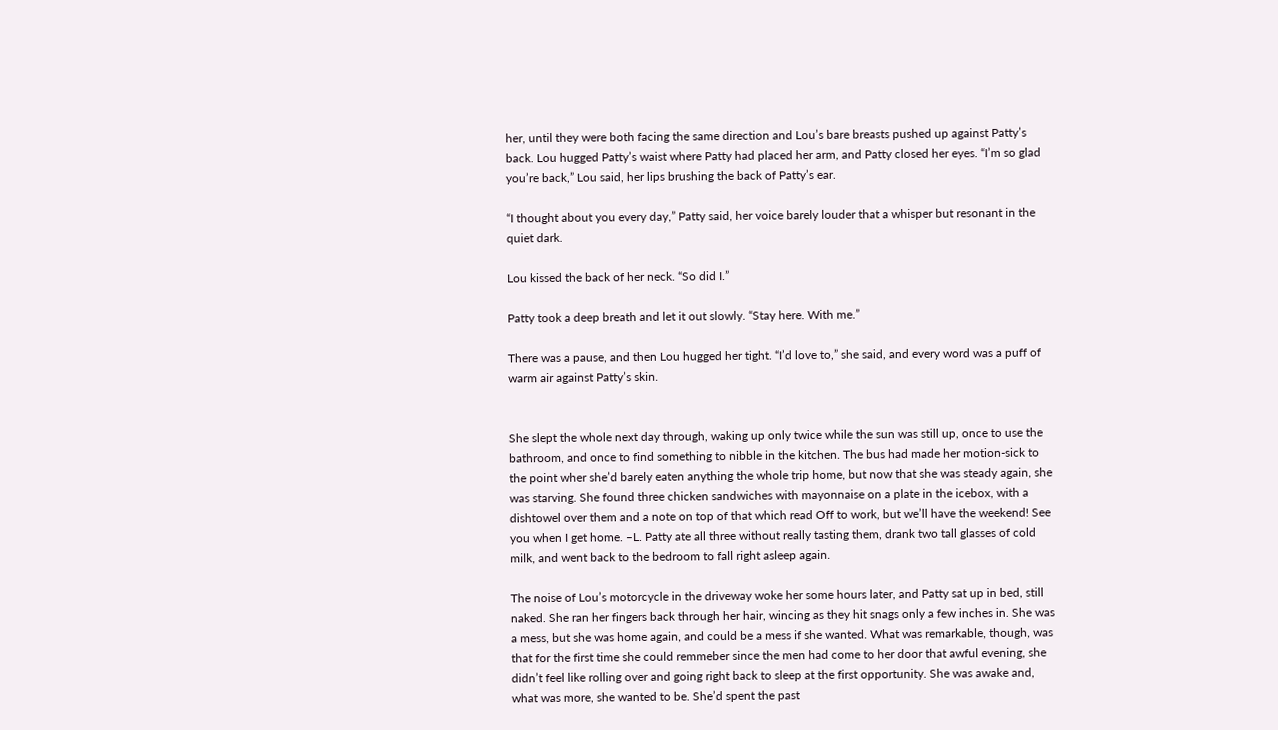her, until they were both facing the same direction and Lou’s bare breasts pushed up against Patty’s back. Lou hugged Patty’s waist where Patty had placed her arm, and Patty closed her eyes. “I’m so glad you’re back,” Lou said, her lips brushing the back of Patty’s ear.

“I thought about you every day,” Patty said, her voice barely louder that a whisper but resonant in the quiet dark.

Lou kissed the back of her neck. “So did I.”

Patty took a deep breath and let it out slowly. “Stay here. With me.”

There was a pause, and then Lou hugged her tight. “I’d love to,” she said, and every word was a puff of warm air against Patty’s skin.


She slept the whole next day through, waking up only twice while the sun was still up, once to use the bathroom, and once to find something to nibble in the kitchen. The bus had made her motion-sick to the point wher she’d barely eaten anything the whole trip home, but now that she was steady again, she was starving. She found three chicken sandwiches with mayonnaise on a plate in the icebox, with a dishtowel over them and a note on top of that which read Off to work, but we’ll have the weekend! See you when I get home. –L. Patty ate all three without really tasting them, drank two tall glasses of cold milk, and went back to the bedroom to fall right asleep again.

The noise of Lou’s motorcycle in the driveway woke her some hours later, and Patty sat up in bed, still naked. She ran her fingers back through her hair, wincing as they hit snags only a few inches in. She was a mess, but she was home again, and could be a mess if she wanted. What was remarkable, though, was that for the first time she could remmeber since the men had come to her door that awful evening, she didn’t feel like rolling over and going right back to sleep at the first opportunity. She was awake and, what was more, she wanted to be. She’d spent the past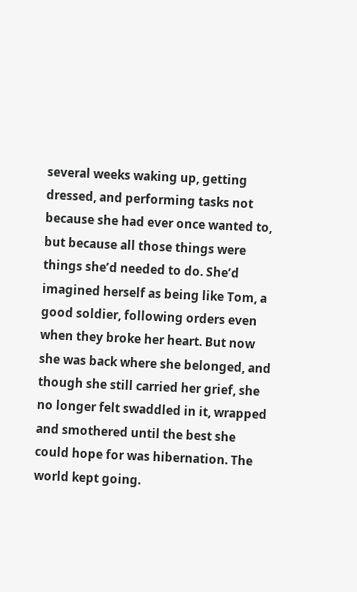several weeks waking up, getting dressed, and performing tasks not because she had ever once wanted to, but because all those things were things she’d needed to do. She’d imagined herself as being like Tom, a good soldier, following orders even when they broke her heart. But now she was back where she belonged, and though she still carried her grief, she no longer felt swaddled in it, wrapped and smothered until the best she could hope for was hibernation. The world kept going.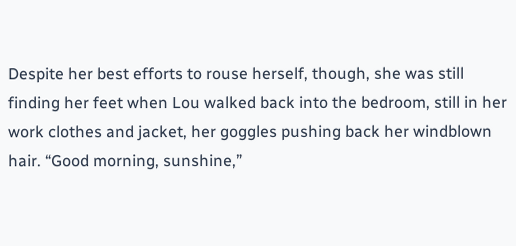Despite her best efforts to rouse herself, though, she was still finding her feet when Lou walked back into the bedroom, still in her work clothes and jacket, her goggles pushing back her windblown hair. “Good morning, sunshine,”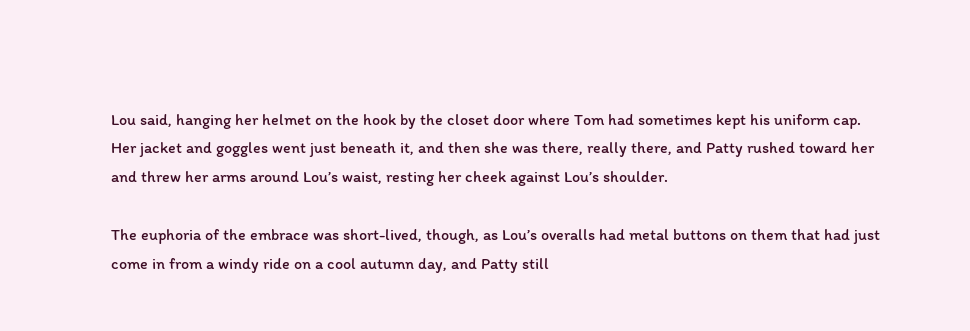Lou said, hanging her helmet on the hook by the closet door where Tom had sometimes kept his uniform cap. Her jacket and goggles went just beneath it, and then she was there, really there, and Patty rushed toward her and threw her arms around Lou’s waist, resting her cheek against Lou’s shoulder.

The euphoria of the embrace was short-lived, though, as Lou’s overalls had metal buttons on them that had just come in from a windy ride on a cool autumn day, and Patty still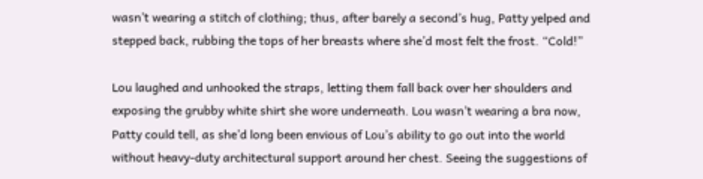wasn’t wearing a stitch of clothing; thus, after barely a second’s hug, Patty yelped and stepped back, rubbing the tops of her breasts where she’d most felt the frost. “Cold!”

Lou laughed and unhooked the straps, letting them fall back over her shoulders and exposing the grubby white shirt she wore underneath. Lou wasn’t wearing a bra now, Patty could tell, as she’d long been envious of Lou’s ability to go out into the world without heavy-duty architectural support around her chest. Seeing the suggestions of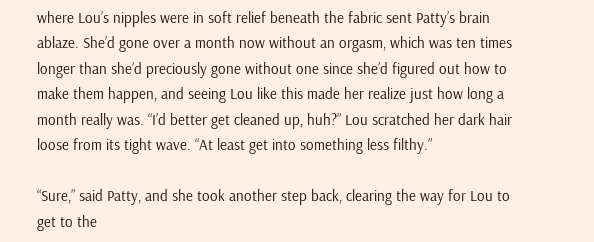where Lou’s nipples were in soft relief beneath the fabric sent Patty’s brain ablaze. She’d gone over a month now without an orgasm, which was ten times longer than she’d preciously gone without one since she’d figured out how to make them happen, and seeing Lou like this made her realize just how long a month really was. “I’d better get cleaned up, huh?” Lou scratched her dark hair loose from its tight wave. “At least get into something less filthy.”

“Sure,” said Patty, and she took another step back, clearing the way for Lou to get to the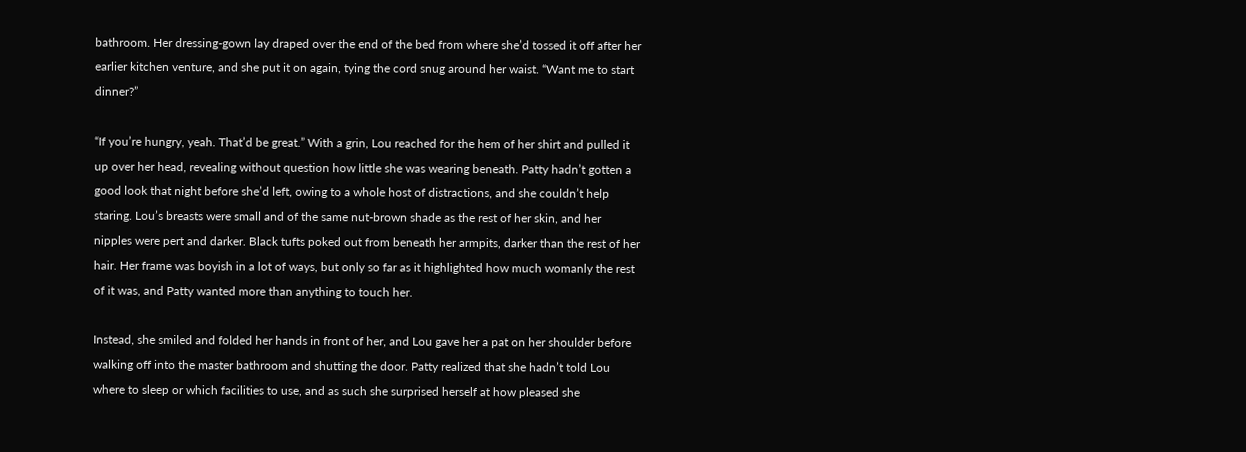bathroom. Her dressing-gown lay draped over the end of the bed from where she’d tossed it off after her earlier kitchen venture, and she put it on again, tying the cord snug around her waist. “Want me to start dinner?”

“If you’re hungry, yeah. That’d be great.” With a grin, Lou reached for the hem of her shirt and pulled it up over her head, revealing without question how little she was wearing beneath. Patty hadn’t gotten a good look that night before she’d left, owing to a whole host of distractions, and she couldn’t help staring. Lou’s breasts were small and of the same nut-brown shade as the rest of her skin, and her nipples were pert and darker. Black tufts poked out from beneath her armpits, darker than the rest of her hair. Her frame was boyish in a lot of ways, but only so far as it highlighted how much womanly the rest of it was, and Patty wanted more than anything to touch her.

Instead, she smiled and folded her hands in front of her, and Lou gave her a pat on her shoulder before walking off into the master bathroom and shutting the door. Patty realized that she hadn’t told Lou where to sleep or which facilities to use, and as such she surprised herself at how pleased she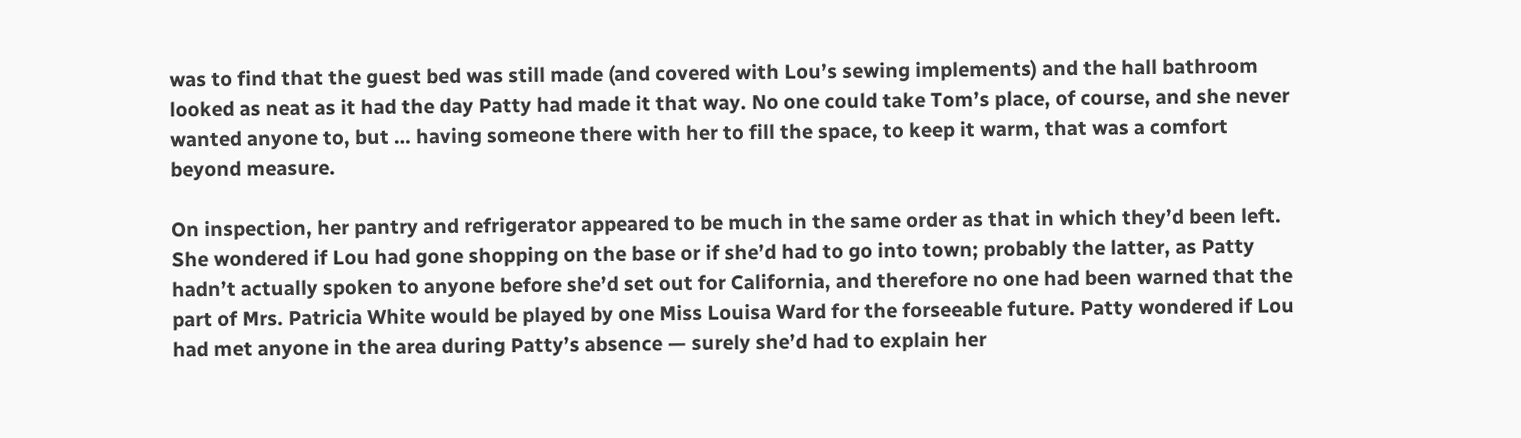was to find that the guest bed was still made (and covered with Lou’s sewing implements) and the hall bathroom looked as neat as it had the day Patty had made it that way. No one could take Tom’s place, of course, and she never wanted anyone to, but … having someone there with her to fill the space, to keep it warm, that was a comfort beyond measure.

On inspection, her pantry and refrigerator appeared to be much in the same order as that in which they’d been left. She wondered if Lou had gone shopping on the base or if she’d had to go into town; probably the latter, as Patty hadn’t actually spoken to anyone before she’d set out for California, and therefore no one had been warned that the part of Mrs. Patricia White would be played by one Miss Louisa Ward for the forseeable future. Patty wondered if Lou had met anyone in the area during Patty’s absence — surely she’d had to explain her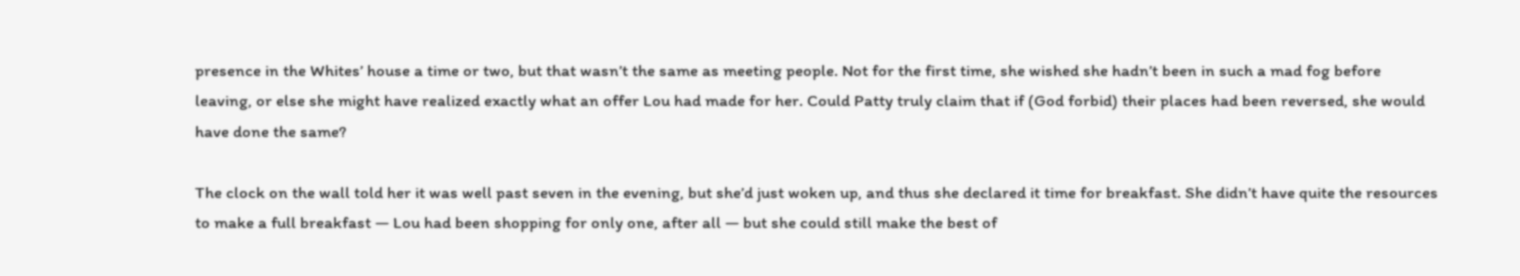presence in the Whites’ house a time or two, but that wasn’t the same as meeting people. Not for the first time, she wished she hadn’t been in such a mad fog before leaving, or else she might have realized exactly what an offer Lou had made for her. Could Patty truly claim that if (God forbid) their places had been reversed, she would have done the same?

The clock on the wall told her it was well past seven in the evening, but she’d just woken up, and thus she declared it time for breakfast. She didn’t have quite the resources to make a full breakfast — Lou had been shopping for only one, after all — but she could still make the best of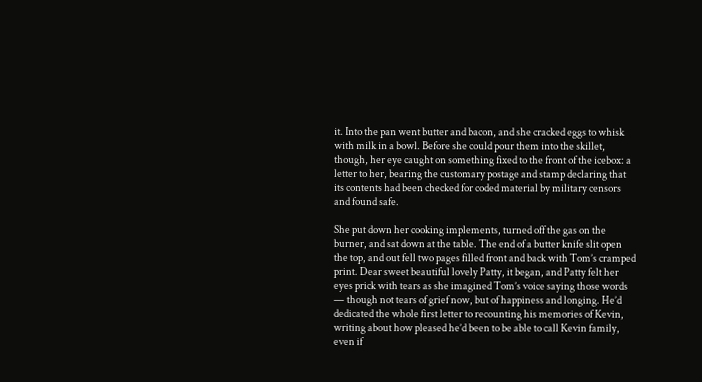it. Into the pan went butter and bacon, and she cracked eggs to whisk with milk in a bowl. Before she could pour them into the skillet, though, her eye caught on something fixed to the front of the icebox: a letter to her, bearing the customary postage and stamp declaring that its contents had been checked for coded material by military censors and found safe.

She put down her cooking implements, turned off the gas on the burner, and sat down at the table. The end of a butter knife slit open the top, and out fell two pages filled front and back with Tom’s cramped print. Dear sweet beautiful lovely Patty, it began, and Patty felt her eyes prick with tears as she imagined Tom’s voice saying those words — though not tears of grief now, but of happiness and longing. He’d dedicated the whole first letter to recounting his memories of Kevin, writing about how pleased he’d been to be able to call Kevin family, even if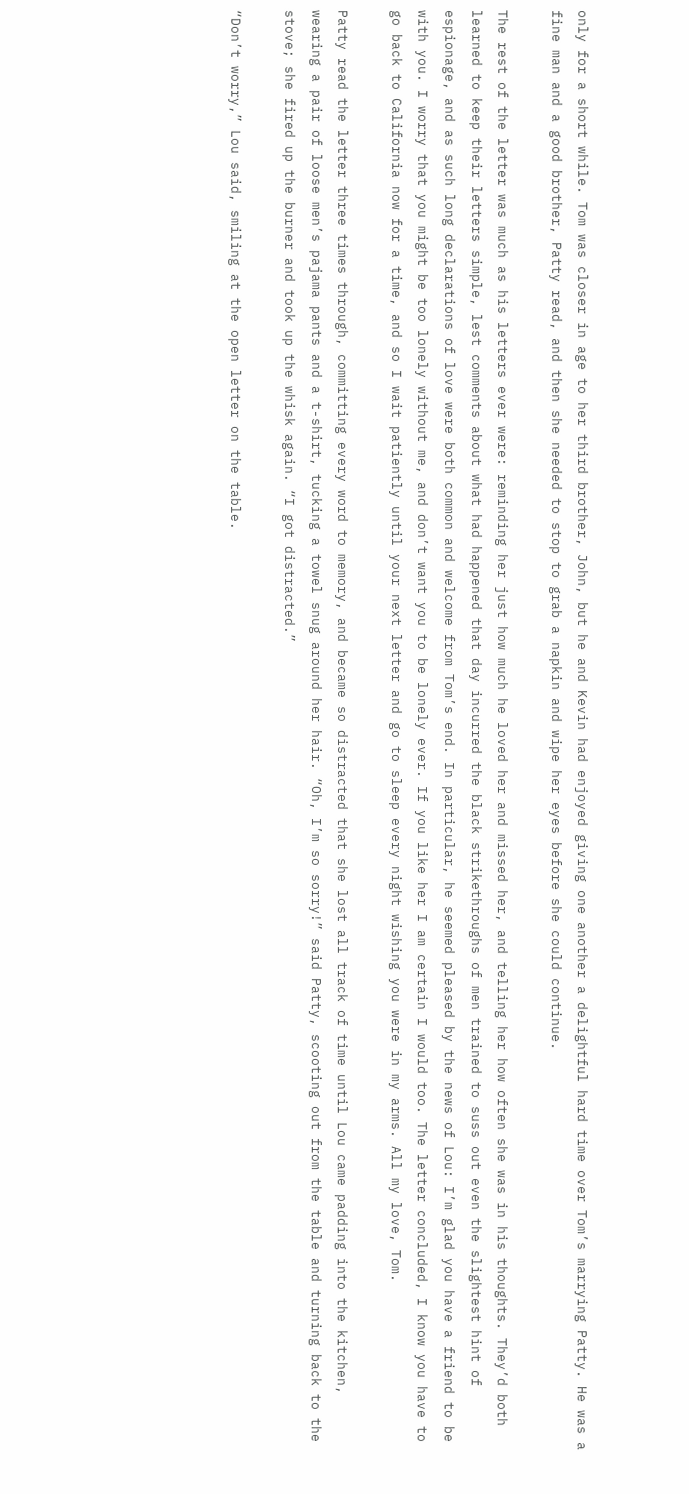only for a short while. Tom was closer in age to her third brother, John, but he and Kevin had enjoyed giving one another a delightful hard time over Tom’s marrying Patty. He was a fine man and a good brother, Patty read, and then she needed to stop to grab a napkin and wipe her eyes before she could continue.

The rest of the letter was much as his letters ever were: reminding her just how much he loved her and missed her, and telling her how often she was in his thoughts. They’d both learned to keep their letters simple, lest comments about what had happened that day incurred the black strikethroughs of men trained to suss out even the slightest hint of espionage, and as such long declarations of love were both common and welcome from Tom’s end. In particular, he seemed pleased by the news of Lou: I’m glad you have a friend to be with you. I worry that you might be too lonely without me, and don’t want you to be lonely ever. If you like her I am certain I would too. The letter concluded, I know you have to go back to California now for a time, and so I wait patiently until your next letter and go to sleep every night wishing you were in my arms. All my love, Tom.

Patty read the letter three times through, committing every word to memory, and became so distracted that she lost all track of time until Lou came padding into the kitchen, wearing a pair of loose men’s pajama pants and a t-shirt, tucking a towel snug around her hair. “Oh, I’m so sorry!” said Patty, scooting out from the table and turning back to the stove; she fired up the burner and took up the whisk again. “I got distracted.”

“Don’t worry,” Lou said, smiling at the open letter on the table.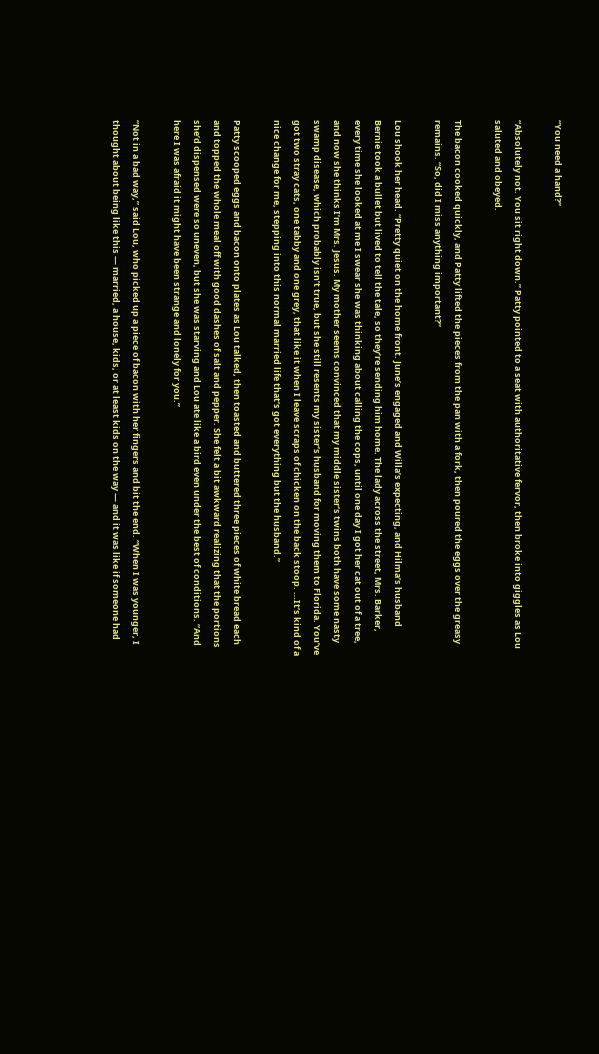“You need a hand?”

“Absolutely not. You sit right down.” Patty pointed to a seat with authoritative fervor, then broke into giggles as Lou saluted and obeyed.

The bacon cooked quickly, and Patty lifted the pieces from the pan with a fork, then poured the eggs over the greasy remains. “So, did I miss anything important?”

Lou shook her head. “Pretty quiet on the home front. June’s engaged and Willa’s expecting, and Hilma’s husband Bernie took a bullet but lived to tell the tale, so they’re sending him home. The lady across the street, Mrs. Barker, every time she looked at me I swear she was thinking about calling the cops, until one day I got her cat out of a tree, and now she thinks I’m Mrs. Jesus. My mother seems convinced that my middle sister’s twins both have some nasty swamp disease, which probably isn’t true, but she still resents my sister’s husband for moving them to Florida. You’ve got two stray cats, one tabby and one grey, that like it when I leave scraps of chicken on the back stoop. …It’s kind of a nice change for me, stepping into this normal married life that’s got everything but the husband.”

Patty scooped eggs and bacon onto plates as Lou talked, then toasted and buttered three pieces of white bread each and topped the whole meal off with good dashes of salt and pepper. She felt a bit awkward realizing that the portions she’d dispensed were so uneven, but she was starving and Lou ate like a bird even under the best of conditions. “And here I was afraid it might have been strange and lonely for you.”

“Not in a bad way,” said Lou, who picked up a piece of bacon with her fingers and bit the end. “When I was younger, I thought about being like this — married, a house, kids, or at least kids on the way — and it was like if someone had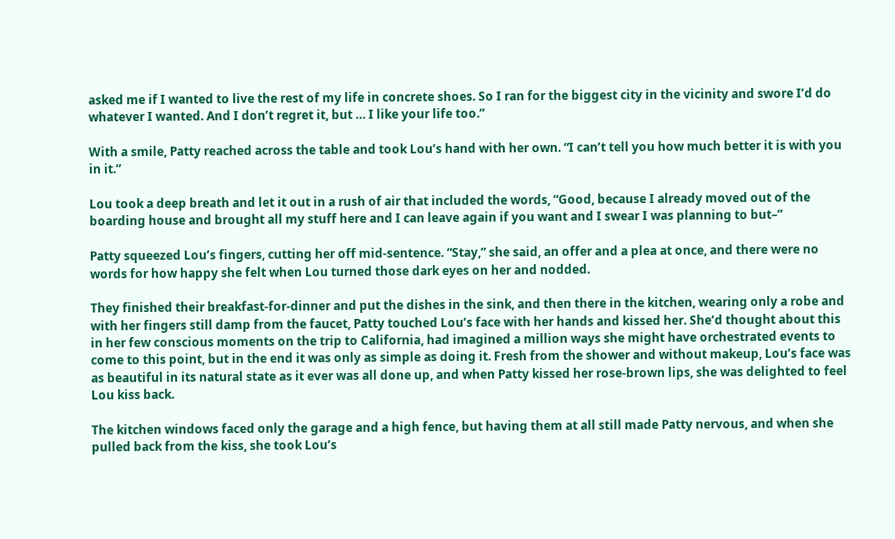asked me if I wanted to live the rest of my life in concrete shoes. So I ran for the biggest city in the vicinity and swore I’d do whatever I wanted. And I don’t regret it, but … I like your life too.”

With a smile, Patty reached across the table and took Lou’s hand with her own. “I can’t tell you how much better it is with you in it.”

Lou took a deep breath and let it out in a rush of air that included the words, “Good, because I already moved out of the boarding house and brought all my stuff here and I can leave again if you want and I swear I was planning to but–”

Patty squeezed Lou’s fingers, cutting her off mid-sentence. “Stay,” she said, an offer and a plea at once, and there were no words for how happy she felt when Lou turned those dark eyes on her and nodded.

They finished their breakfast-for-dinner and put the dishes in the sink, and then there in the kitchen, wearing only a robe and with her fingers still damp from the faucet, Patty touched Lou’s face with her hands and kissed her. She’d thought about this in her few conscious moments on the trip to California, had imagined a million ways she might have orchestrated events to come to this point, but in the end it was only as simple as doing it. Fresh from the shower and without makeup, Lou’s face was as beautiful in its natural state as it ever was all done up, and when Patty kissed her rose-brown lips, she was delighted to feel Lou kiss back.

The kitchen windows faced only the garage and a high fence, but having them at all still made Patty nervous, and when she pulled back from the kiss, she took Lou’s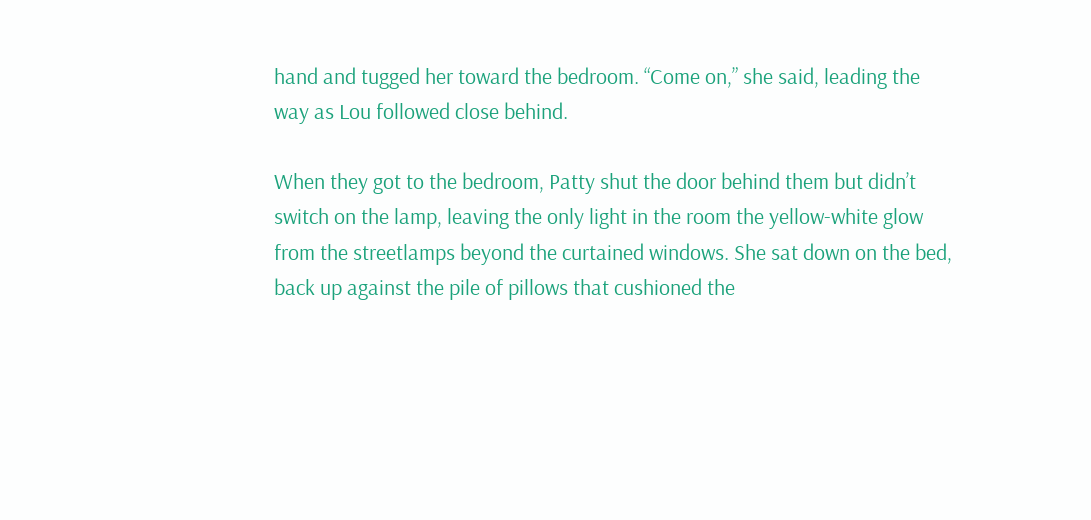hand and tugged her toward the bedroom. “Come on,” she said, leading the way as Lou followed close behind.

When they got to the bedroom, Patty shut the door behind them but didn’t switch on the lamp, leaving the only light in the room the yellow-white glow from the streetlamps beyond the curtained windows. She sat down on the bed, back up against the pile of pillows that cushioned the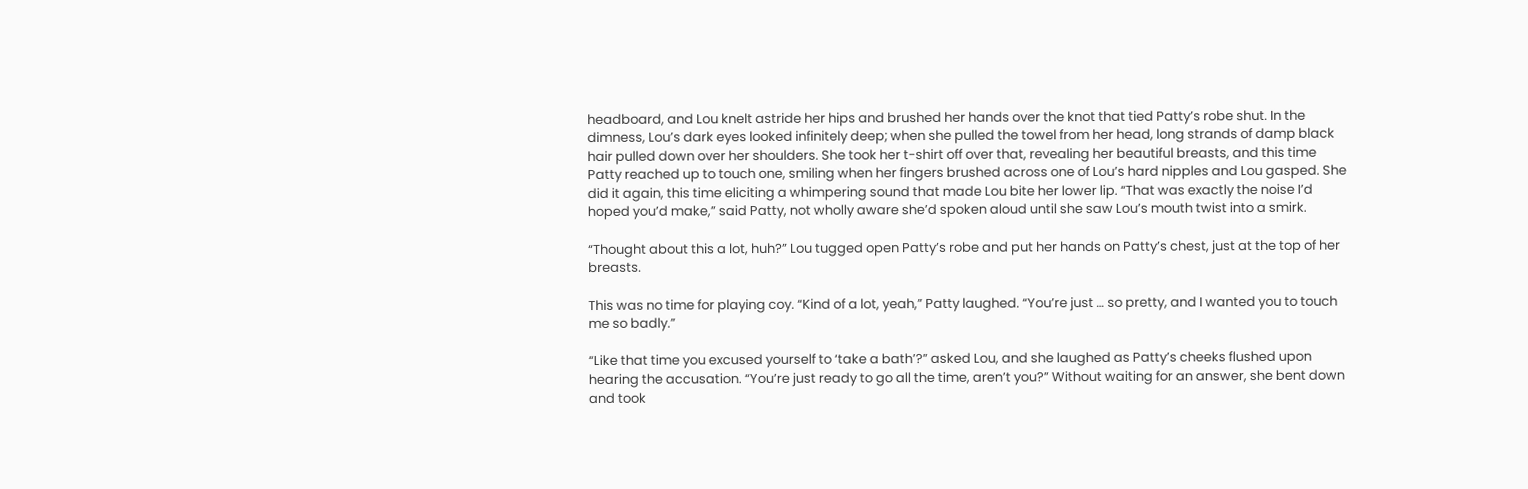headboard, and Lou knelt astride her hips and brushed her hands over the knot that tied Patty’s robe shut. In the dimness, Lou’s dark eyes looked infinitely deep; when she pulled the towel from her head, long strands of damp black hair pulled down over her shoulders. She took her t-shirt off over that, revealing her beautiful breasts, and this time Patty reached up to touch one, smiling when her fingers brushed across one of Lou’s hard nipples and Lou gasped. She did it again, this time eliciting a whimpering sound that made Lou bite her lower lip. “That was exactly the noise I’d hoped you’d make,” said Patty, not wholly aware she’d spoken aloud until she saw Lou’s mouth twist into a smirk.

“Thought about this a lot, huh?” Lou tugged open Patty’s robe and put her hands on Patty’s chest, just at the top of her breasts.

This was no time for playing coy. “Kind of a lot, yeah,” Patty laughed. “You’re just … so pretty, and I wanted you to touch me so badly.”

“Like that time you excused yourself to ‘take a bath’?” asked Lou, and she laughed as Patty’s cheeks flushed upon hearing the accusation. “You’re just ready to go all the time, aren’t you?” Without waiting for an answer, she bent down and took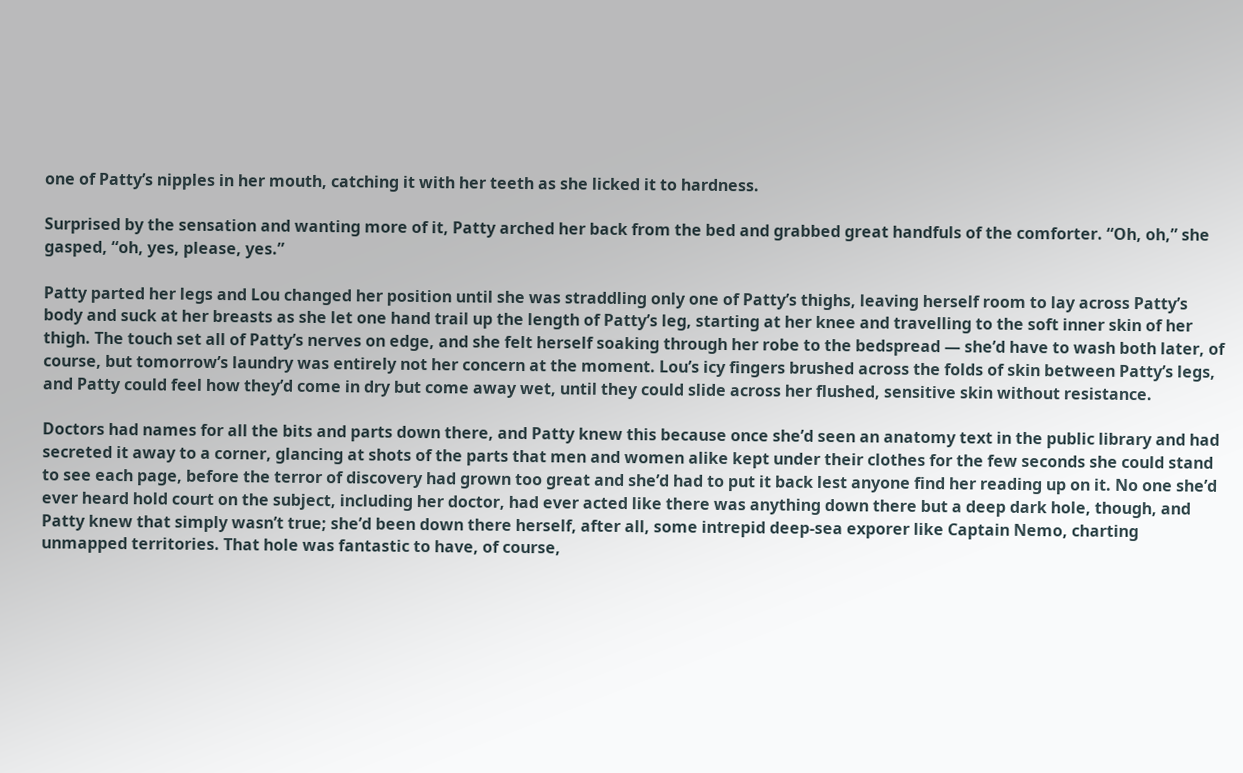one of Patty’s nipples in her mouth, catching it with her teeth as she licked it to hardness.

Surprised by the sensation and wanting more of it, Patty arched her back from the bed and grabbed great handfuls of the comforter. “Oh, oh,” she gasped, “oh, yes, please, yes.”

Patty parted her legs and Lou changed her position until she was straddling only one of Patty’s thighs, leaving herself room to lay across Patty’s body and suck at her breasts as she let one hand trail up the length of Patty’s leg, starting at her knee and travelling to the soft inner skin of her thigh. The touch set all of Patty’s nerves on edge, and she felt herself soaking through her robe to the bedspread — she’d have to wash both later, of course, but tomorrow’s laundry was entirely not her concern at the moment. Lou’s icy fingers brushed across the folds of skin between Patty’s legs, and Patty could feel how they’d come in dry but come away wet, until they could slide across her flushed, sensitive skin without resistance.

Doctors had names for all the bits and parts down there, and Patty knew this because once she’d seen an anatomy text in the public library and had secreted it away to a corner, glancing at shots of the parts that men and women alike kept under their clothes for the few seconds she could stand to see each page, before the terror of discovery had grown too great and she’d had to put it back lest anyone find her reading up on it. No one she’d ever heard hold court on the subject, including her doctor, had ever acted like there was anything down there but a deep dark hole, though, and Patty knew that simply wasn’t true; she’d been down there herself, after all, some intrepid deep-sea exporer like Captain Nemo, charting unmapped territories. That hole was fantastic to have, of course,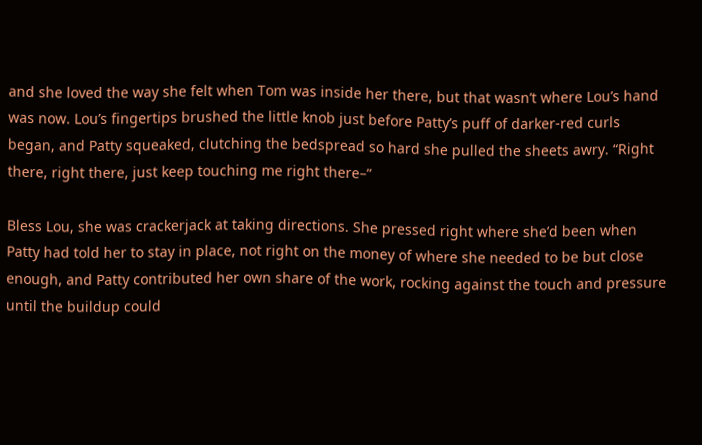and she loved the way she felt when Tom was inside her there, but that wasn’t where Lou’s hand was now. Lou’s fingertips brushed the little knob just before Patty’s puff of darker-red curls began, and Patty squeaked, clutching the bedspread so hard she pulled the sheets awry. “Right there, right there, just keep touching me right there–”

Bless Lou, she was crackerjack at taking directions. She pressed right where she’d been when Patty had told her to stay in place, not right on the money of where she needed to be but close enough, and Patty contributed her own share of the work, rocking against the touch and pressure until the buildup could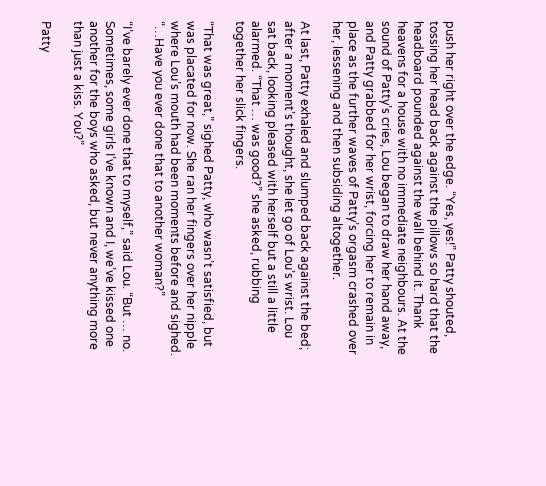push her right over the edge. “Yes, yes!” Patty shouted, tossing her head back against the pillows so hard that the headboard pounded against the wall behind it. Thank heavens for a house with no immediate neighbours. At the sound of Patty’s cries, Lou began to draw her hand away, and Patty grabbed for her wrist, forcing her to remain in place as the further waves of Patty’s orgasm crashed over her, lessening and then subsiding altogether.

At last, Patty exhaled and slumped back against the bed; after a moment’s thought, she let go of Lou’s wrist. Lou sat back, looking pleased with herself but a still a little alarmed. “That … was good?” she asked, rubbing together her slick fingers.

“That was great,” sighed Patty, who wasn’t satisfied, but was placated for now. She ran her fingers over her nipple where Lou’s mouth had been moments before and sighed. “…Have you ever done that to another woman?”

“I’ve barely ever done that to myself,” said Lou. “But … no. Sometimes, some girls I’ve known and I, we’ve kissed one another for the boys who asked, but never anything more than just a kiss. You?”

Patty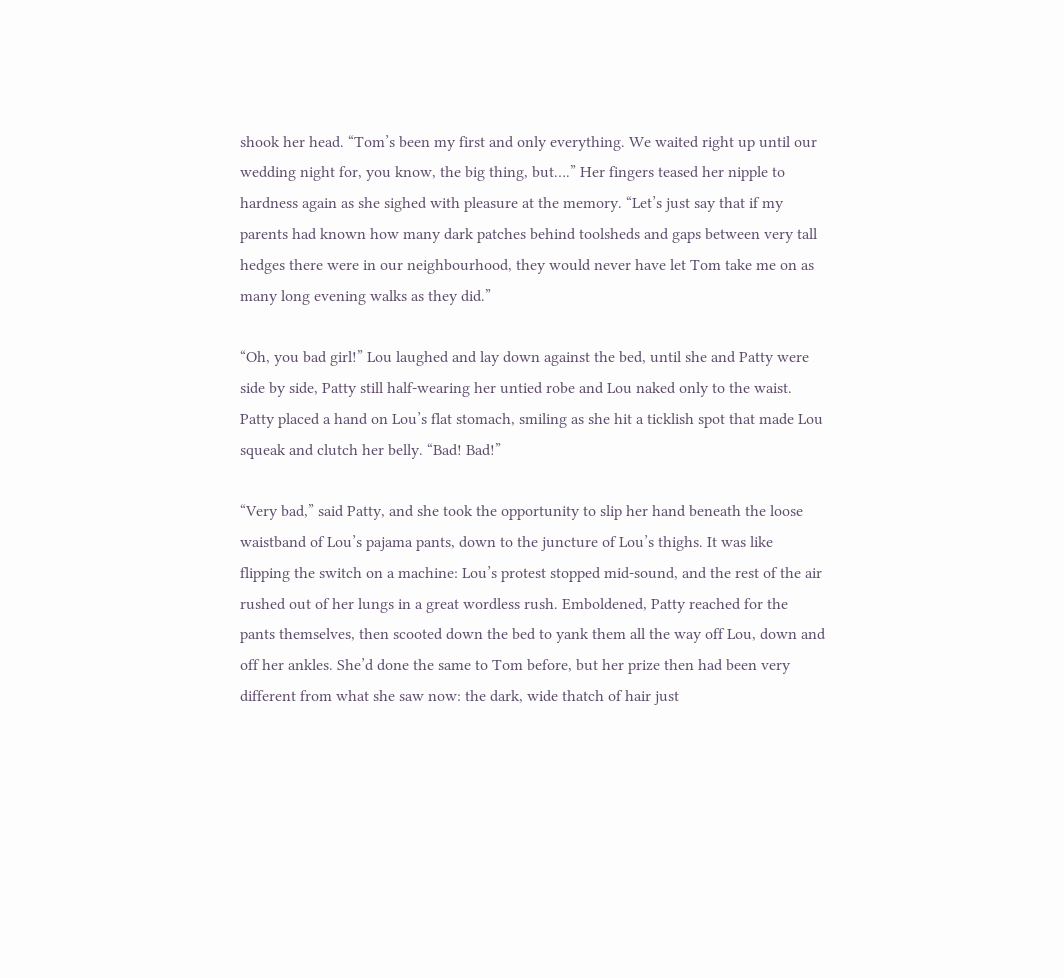shook her head. “Tom’s been my first and only everything. We waited right up until our wedding night for, you know, the big thing, but….” Her fingers teased her nipple to hardness again as she sighed with pleasure at the memory. “Let’s just say that if my parents had known how many dark patches behind toolsheds and gaps between very tall hedges there were in our neighbourhood, they would never have let Tom take me on as many long evening walks as they did.”

“Oh, you bad girl!” Lou laughed and lay down against the bed, until she and Patty were side by side, Patty still half-wearing her untied robe and Lou naked only to the waist. Patty placed a hand on Lou’s flat stomach, smiling as she hit a ticklish spot that made Lou squeak and clutch her belly. “Bad! Bad!”

“Very bad,” said Patty, and she took the opportunity to slip her hand beneath the loose waistband of Lou’s pajama pants, down to the juncture of Lou’s thighs. It was like flipping the switch on a machine: Lou’s protest stopped mid-sound, and the rest of the air rushed out of her lungs in a great wordless rush. Emboldened, Patty reached for the pants themselves, then scooted down the bed to yank them all the way off Lou, down and off her ankles. She’d done the same to Tom before, but her prize then had been very different from what she saw now: the dark, wide thatch of hair just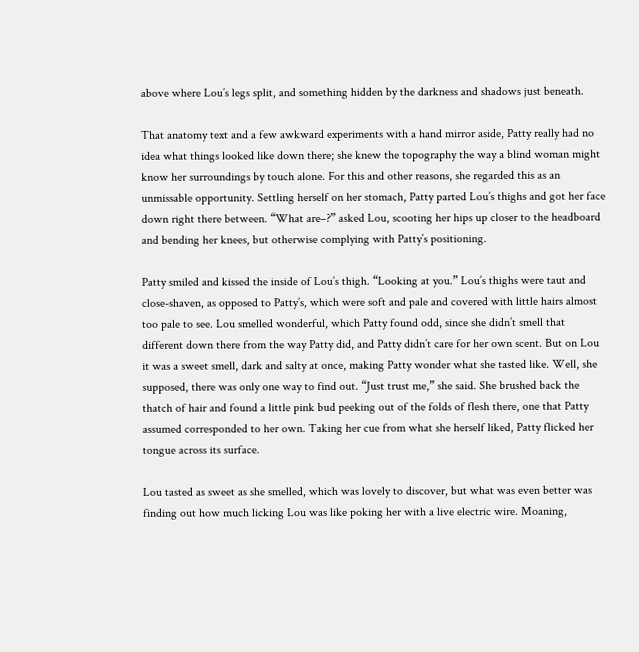above where Lou’s legs split, and something hidden by the darkness and shadows just beneath.

That anatomy text and a few awkward experiments with a hand mirror aside, Patty really had no idea what things looked like down there; she knew the topography the way a blind woman might know her surroundings by touch alone. For this and other reasons, she regarded this as an unmissable opportunity. Settling herself on her stomach, Patty parted Lou’s thighs and got her face down right there between. “What are–?” asked Lou, scooting her hips up closer to the headboard and bending her knees, but otherwise complying with Patty’s positioning.

Patty smiled and kissed the inside of Lou’s thigh. “Looking at you.” Lou’s thighs were taut and close-shaven, as opposed to Patty’s, which were soft and pale and covered with little hairs almost too pale to see. Lou smelled wonderful, which Patty found odd, since she didn’t smell that different down there from the way Patty did, and Patty didn’t care for her own scent. But on Lou it was a sweet smell, dark and salty at once, making Patty wonder what she tasted like. Well, she supposed, there was only one way to find out. “Just trust me,” she said. She brushed back the thatch of hair and found a little pink bud peeking out of the folds of flesh there, one that Patty assumed corresponded to her own. Taking her cue from what she herself liked, Patty flicked her tongue across its surface.

Lou tasted as sweet as she smelled, which was lovely to discover, but what was even better was finding out how much licking Lou was like poking her with a live electric wire. Moaning,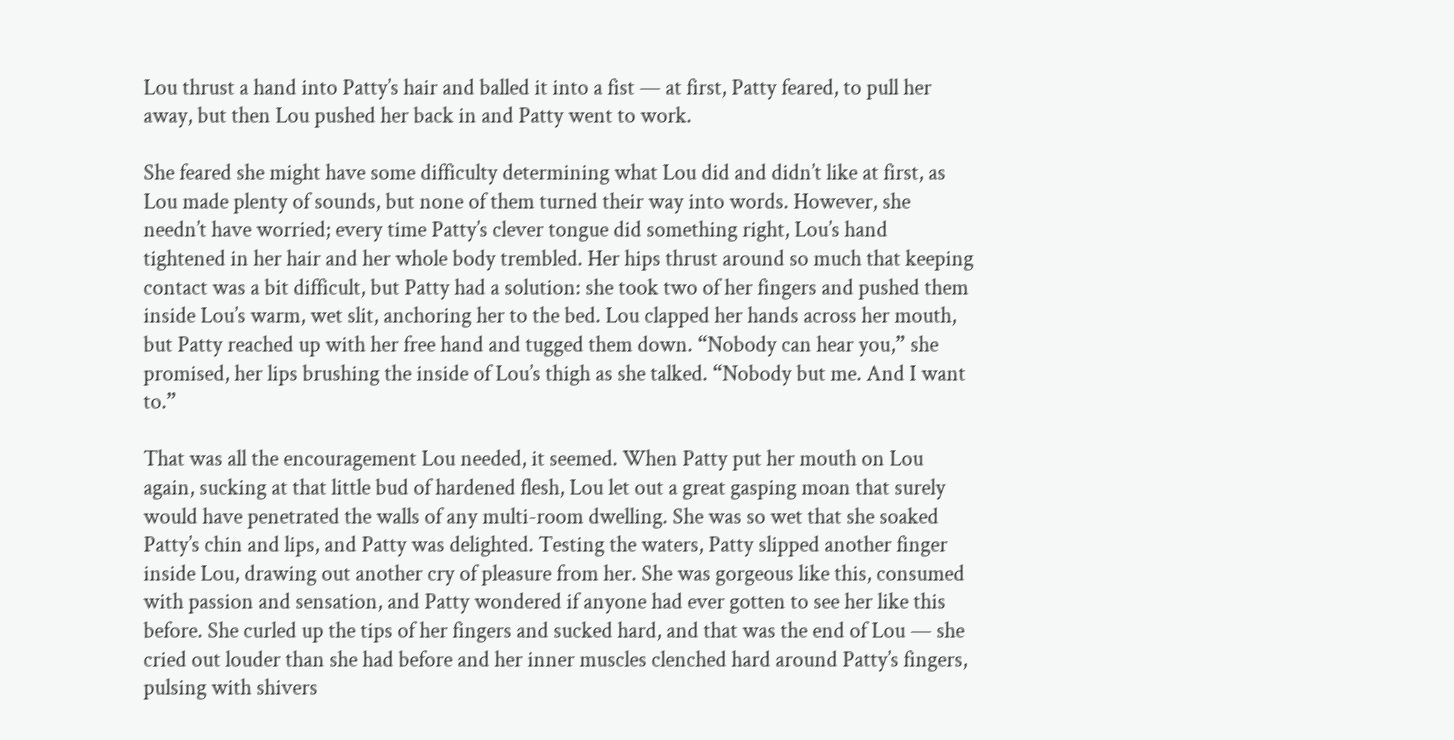Lou thrust a hand into Patty’s hair and balled it into a fist — at first, Patty feared, to pull her away, but then Lou pushed her back in and Patty went to work.

She feared she might have some difficulty determining what Lou did and didn’t like at first, as Lou made plenty of sounds, but none of them turned their way into words. However, she needn’t have worried; every time Patty’s clever tongue did something right, Lou’s hand tightened in her hair and her whole body trembled. Her hips thrust around so much that keeping contact was a bit difficult, but Patty had a solution: she took two of her fingers and pushed them inside Lou’s warm, wet slit, anchoring her to the bed. Lou clapped her hands across her mouth, but Patty reached up with her free hand and tugged them down. “Nobody can hear you,” she promised, her lips brushing the inside of Lou’s thigh as she talked. “Nobody but me. And I want to.”

That was all the encouragement Lou needed, it seemed. When Patty put her mouth on Lou again, sucking at that little bud of hardened flesh, Lou let out a great gasping moan that surely would have penetrated the walls of any multi-room dwelling. She was so wet that she soaked Patty’s chin and lips, and Patty was delighted. Testing the waters, Patty slipped another finger inside Lou, drawing out another cry of pleasure from her. She was gorgeous like this, consumed with passion and sensation, and Patty wondered if anyone had ever gotten to see her like this before. She curled up the tips of her fingers and sucked hard, and that was the end of Lou — she cried out louder than she had before and her inner muscles clenched hard around Patty’s fingers, pulsing with shivers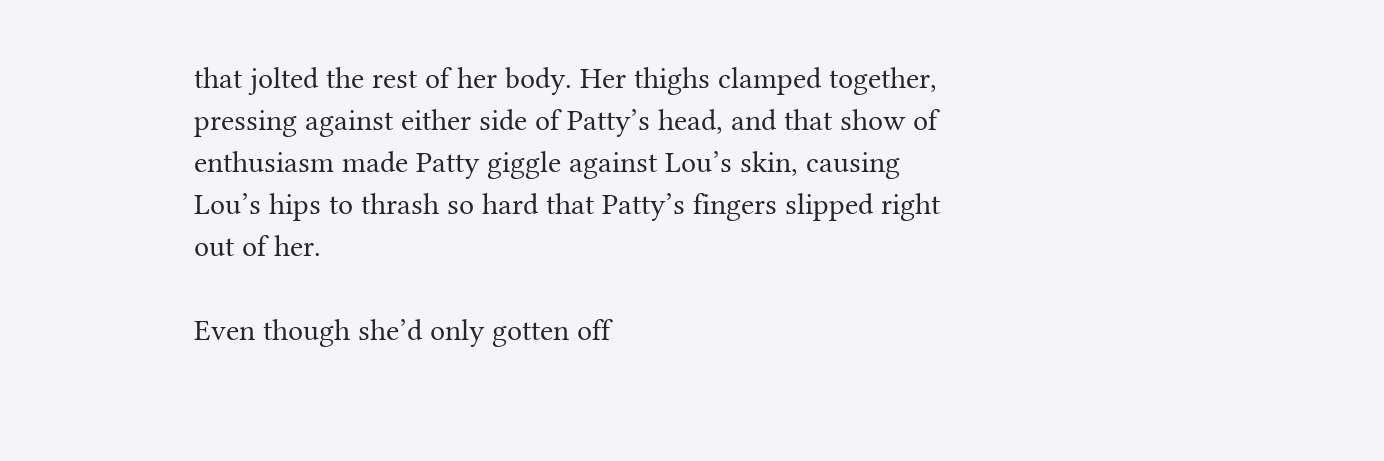that jolted the rest of her body. Her thighs clamped together, pressing against either side of Patty’s head, and that show of enthusiasm made Patty giggle against Lou’s skin, causing Lou’s hips to thrash so hard that Patty’s fingers slipped right out of her.

Even though she’d only gotten off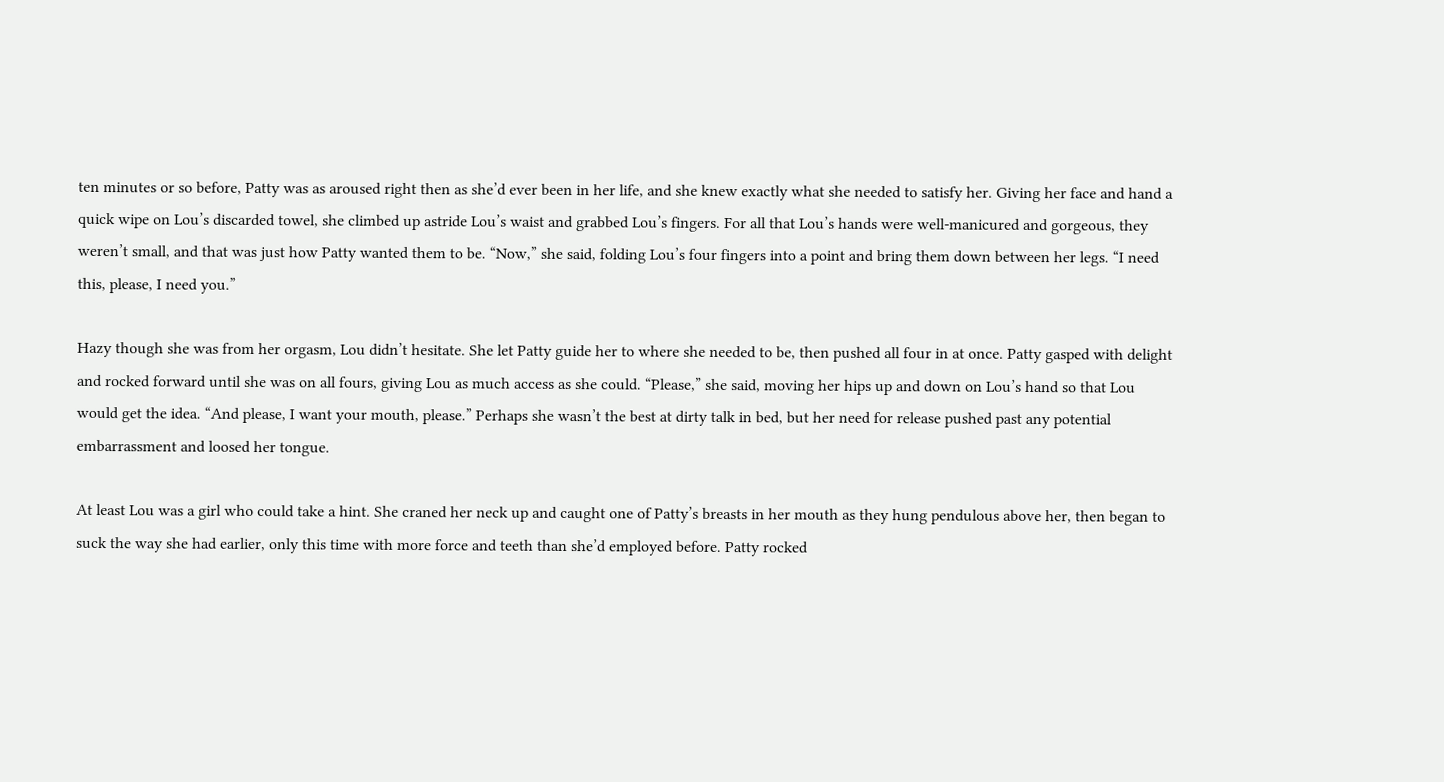ten minutes or so before, Patty was as aroused right then as she’d ever been in her life, and she knew exactly what she needed to satisfy her. Giving her face and hand a quick wipe on Lou’s discarded towel, she climbed up astride Lou’s waist and grabbed Lou’s fingers. For all that Lou’s hands were well-manicured and gorgeous, they weren’t small, and that was just how Patty wanted them to be. “Now,” she said, folding Lou’s four fingers into a point and bring them down between her legs. “I need this, please, I need you.”

Hazy though she was from her orgasm, Lou didn’t hesitate. She let Patty guide her to where she needed to be, then pushed all four in at once. Patty gasped with delight and rocked forward until she was on all fours, giving Lou as much access as she could. “Please,” she said, moving her hips up and down on Lou’s hand so that Lou would get the idea. “And please, I want your mouth, please.” Perhaps she wasn’t the best at dirty talk in bed, but her need for release pushed past any potential embarrassment and loosed her tongue.

At least Lou was a girl who could take a hint. She craned her neck up and caught one of Patty’s breasts in her mouth as they hung pendulous above her, then began to suck the way she had earlier, only this time with more force and teeth than she’d employed before. Patty rocked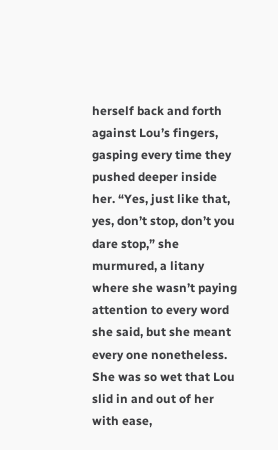herself back and forth against Lou’s fingers, gasping every time they pushed deeper inside her. “Yes, just like that, yes, don’t stop, don’t you dare stop,” she murmured, a litany where she wasn’t paying attention to every word she said, but she meant every one nonetheless. She was so wet that Lou slid in and out of her with ease,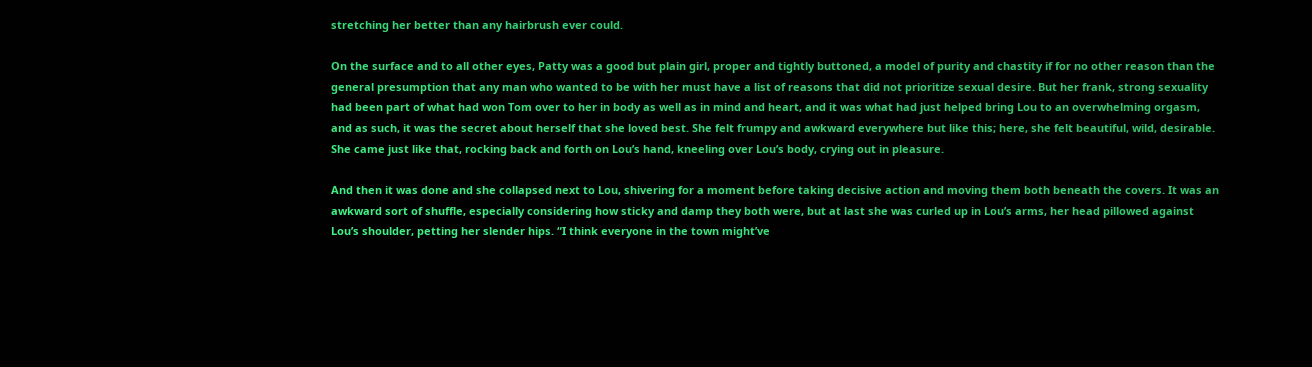stretching her better than any hairbrush ever could.

On the surface and to all other eyes, Patty was a good but plain girl, proper and tightly buttoned, a model of purity and chastity if for no other reason than the general presumption that any man who wanted to be with her must have a list of reasons that did not prioritize sexual desire. But her frank, strong sexuality had been part of what had won Tom over to her in body as well as in mind and heart, and it was what had just helped bring Lou to an overwhelming orgasm, and as such, it was the secret about herself that she loved best. She felt frumpy and awkward everywhere but like this; here, she felt beautiful, wild, desirable. She came just like that, rocking back and forth on Lou’s hand, kneeling over Lou’s body, crying out in pleasure.

And then it was done and she collapsed next to Lou, shivering for a moment before taking decisive action and moving them both beneath the covers. It was an awkward sort of shuffle, especially considering how sticky and damp they both were, but at last she was curled up in Lou’s arms, her head pillowed against Lou’s shoulder, petting her slender hips. “I think everyone in the town might’ve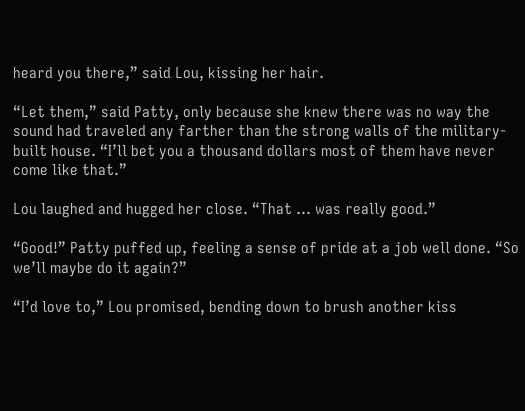heard you there,” said Lou, kissing her hair.

“Let them,” said Patty, only because she knew there was no way the sound had traveled any farther than the strong walls of the military-built house. “I’ll bet you a thousand dollars most of them have never come like that.”

Lou laughed and hugged her close. “That … was really good.”

“Good!” Patty puffed up, feeling a sense of pride at a job well done. “So we’ll maybe do it again?”

“I’d love to,” Lou promised, bending down to brush another kiss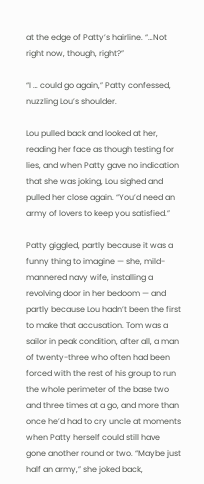at the edge of Patty’s hairline. “…Not right now, though, right?”

“I … could go again,” Patty confessed, nuzzling Lou’s shoulder.

Lou pulled back and looked at her, reading her face as though testing for lies, and when Patty gave no indication that she was joking, Lou sighed and pulled her close again. “You’d need an army of lovers to keep you satisfied.”

Patty giggled, partly because it was a funny thing to imagine — she, mild-mannered navy wife, installing a revolving door in her bedoom — and partly because Lou hadn’t been the first to make that accusation. Tom was a sailor in peak condition, after all, a man of twenty-three who often had been forced with the rest of his group to run the whole perimeter of the base two and three times at a go, and more than once he’d had to cry uncle at moments when Patty herself could still have gone another round or two. “Maybe just half an army,” she joked back,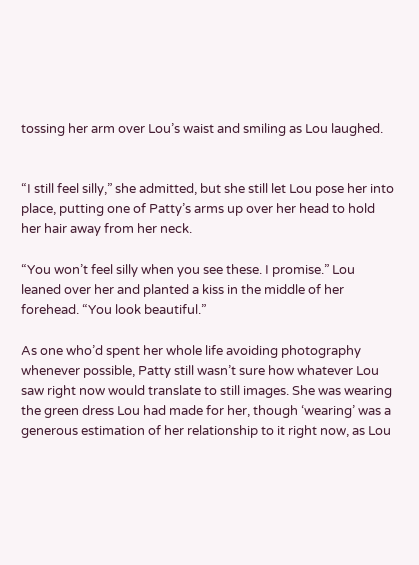tossing her arm over Lou’s waist and smiling as Lou laughed.


“I still feel silly,” she admitted, but she still let Lou pose her into place, putting one of Patty’s arms up over her head to hold her hair away from her neck.

“You won’t feel silly when you see these. I promise.” Lou leaned over her and planted a kiss in the middle of her forehead. “You look beautiful.”

As one who’d spent her whole life avoiding photography whenever possible, Patty still wasn’t sure how whatever Lou saw right now would translate to still images. She was wearing the green dress Lou had made for her, though ‘wearing’ was a generous estimation of her relationship to it right now, as Lou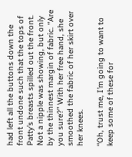had left all the buttons down the front undone such that the tops of Patty’s breasts spilled out the front. Not a nipple was showing, but only by the thinnest margin of fabric. “Are you sure?” With her free hand, she smoothed the fabric of her skirt over her knees.

“Oh, trust me, I’m going to want to keep some of these for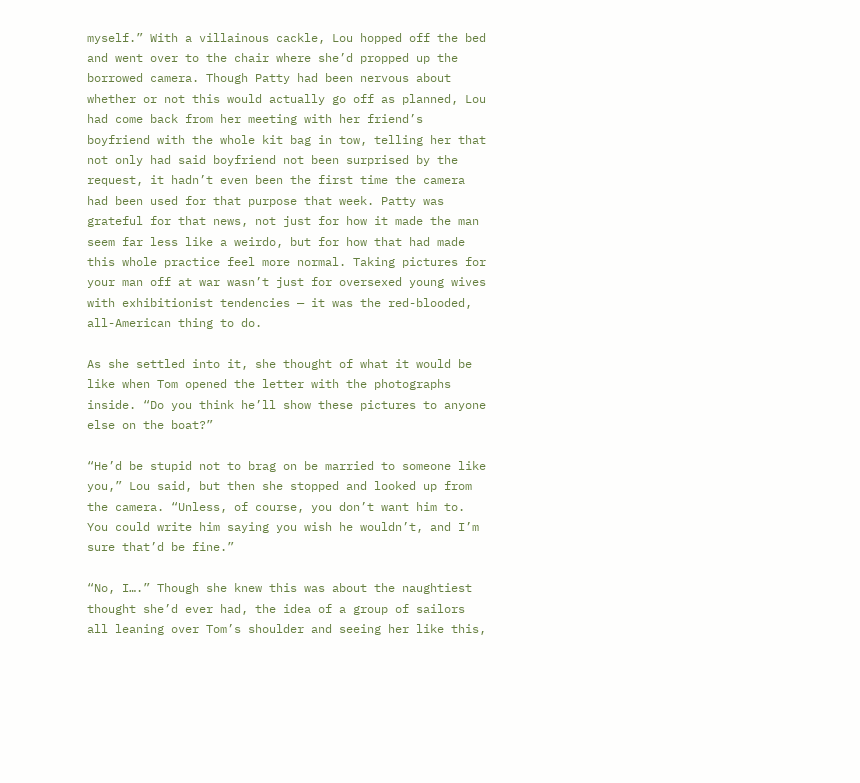myself.” With a villainous cackle, Lou hopped off the bed and went over to the chair where she’d propped up the borrowed camera. Though Patty had been nervous about whether or not this would actually go off as planned, Lou had come back from her meeting with her friend’s boyfriend with the whole kit bag in tow, telling her that not only had said boyfriend not been surprised by the request, it hadn’t even been the first time the camera had been used for that purpose that week. Patty was grateful for that news, not just for how it made the man seem far less like a weirdo, but for how that had made this whole practice feel more normal. Taking pictures for your man off at war wasn’t just for oversexed young wives with exhibitionist tendencies — it was the red-blooded, all-American thing to do.

As she settled into it, she thought of what it would be like when Tom opened the letter with the photographs inside. “Do you think he’ll show these pictures to anyone else on the boat?”

“He’d be stupid not to brag on be married to someone like you,” Lou said, but then she stopped and looked up from the camera. “Unless, of course, you don’t want him to. You could write him saying you wish he wouldn’t, and I’m sure that’d be fine.”

“No, I….” Though she knew this was about the naughtiest thought she’d ever had, the idea of a group of sailors all leaning over Tom’s shoulder and seeing her like this,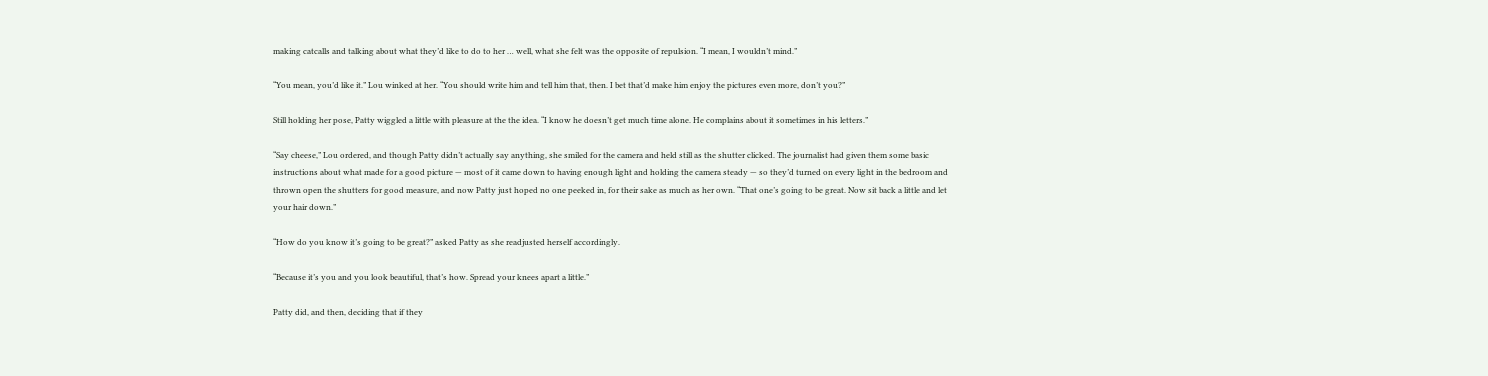making catcalls and talking about what they’d like to do to her … well, what she felt was the opposite of repulsion. “I mean, I wouldn’t mind.”

“You mean, you’d like it.” Lou winked at her. “You should write him and tell him that, then. I bet that’d make him enjoy the pictures even more, don’t you?”

Still holding her pose, Patty wiggled a little with pleasure at the the idea. “I know he doesn’t get much time alone. He complains about it sometimes in his letters.”

“Say cheese,” Lou ordered, and though Patty didn’t actually say anything, she smiled for the camera and held still as the shutter clicked. The journalist had given them some basic instructions about what made for a good picture — most of it came down to having enough light and holding the camera steady — so they’d turned on every light in the bedroom and thrown open the shutters for good measure, and now Patty just hoped no one peeked in, for their sake as much as her own. “That one’s going to be great. Now sit back a little and let your hair down.”

“How do you know it’s going to be great?” asked Patty as she readjusted herself accordingly.

“Because it’s you and you look beautiful, that’s how. Spread your knees apart a little.”

Patty did, and then, deciding that if they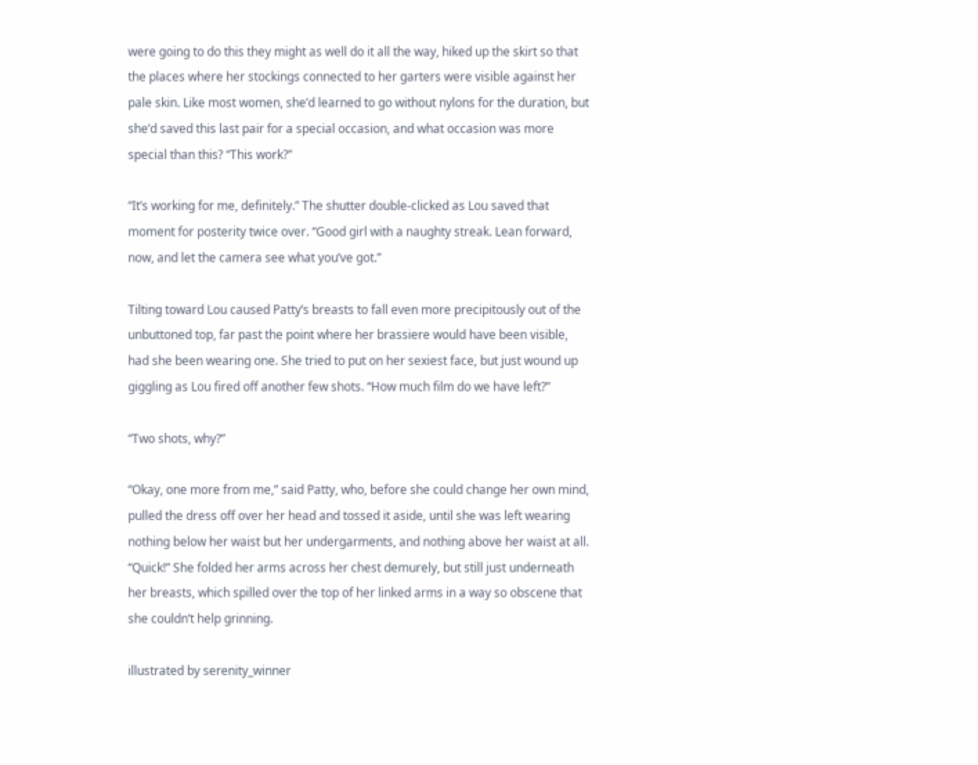were going to do this they might as well do it all the way, hiked up the skirt so that the places where her stockings connected to her garters were visible against her pale skin. Like most women, she’d learned to go without nylons for the duration, but she’d saved this last pair for a special occasion, and what occasion was more special than this? “This work?”

“It’s working for me, definitely.” The shutter double-clicked as Lou saved that moment for posterity twice over. “Good girl with a naughty streak. Lean forward, now, and let the camera see what you’ve got.”

Tilting toward Lou caused Patty’s breasts to fall even more precipitously out of the unbuttoned top, far past the point where her brassiere would have been visible, had she been wearing one. She tried to put on her sexiest face, but just wound up giggling as Lou fired off another few shots. “How much film do we have left?”

“Two shots, why?”

“Okay, one more from me,” said Patty, who, before she could change her own mind, pulled the dress off over her head and tossed it aside, until she was left wearing nothing below her waist but her undergarments, and nothing above her waist at all. “Quick!” She folded her arms across her chest demurely, but still just underneath her breasts, which spilled over the top of her linked arms in a way so obscene that she couldn’t help grinning.

illustrated by serenity_winner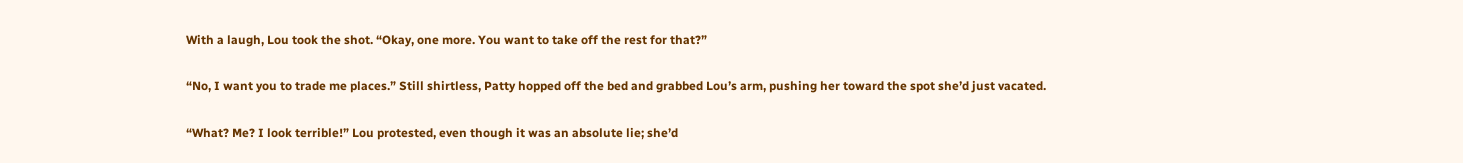With a laugh, Lou took the shot. “Okay, one more. You want to take off the rest for that?”

“No, I want you to trade me places.” Still shirtless, Patty hopped off the bed and grabbed Lou’s arm, pushing her toward the spot she’d just vacated.

“What? Me? I look terrible!” Lou protested, even though it was an absolute lie; she’d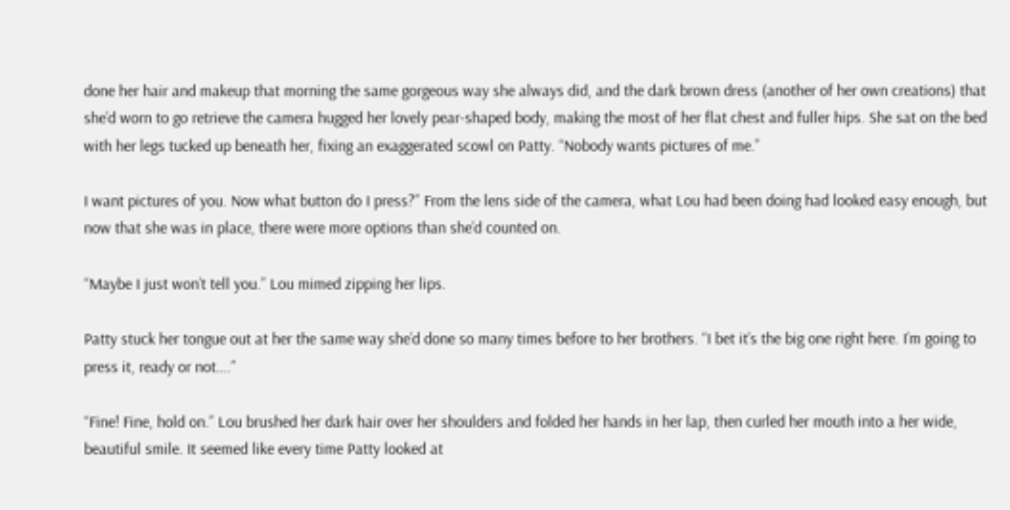done her hair and makeup that morning the same gorgeous way she always did, and the dark brown dress (another of her own creations) that she’d worn to go retrieve the camera hugged her lovely pear-shaped body, making the most of her flat chest and fuller hips. She sat on the bed with her legs tucked up beneath her, fixing an exaggerated scowl on Patty. “Nobody wants pictures of me.”

I want pictures of you. Now what button do I press?” From the lens side of the camera, what Lou had been doing had looked easy enough, but now that she was in place, there were more options than she’d counted on.

“Maybe I just won’t tell you.” Lou mimed zipping her lips.

Patty stuck her tongue out at her the same way she’d done so many times before to her brothers. “I bet it’s the big one right here. I’m going to press it, ready or not….”

“Fine! Fine, hold on.” Lou brushed her dark hair over her shoulders and folded her hands in her lap, then curled her mouth into a her wide, beautiful smile. It seemed like every time Patty looked at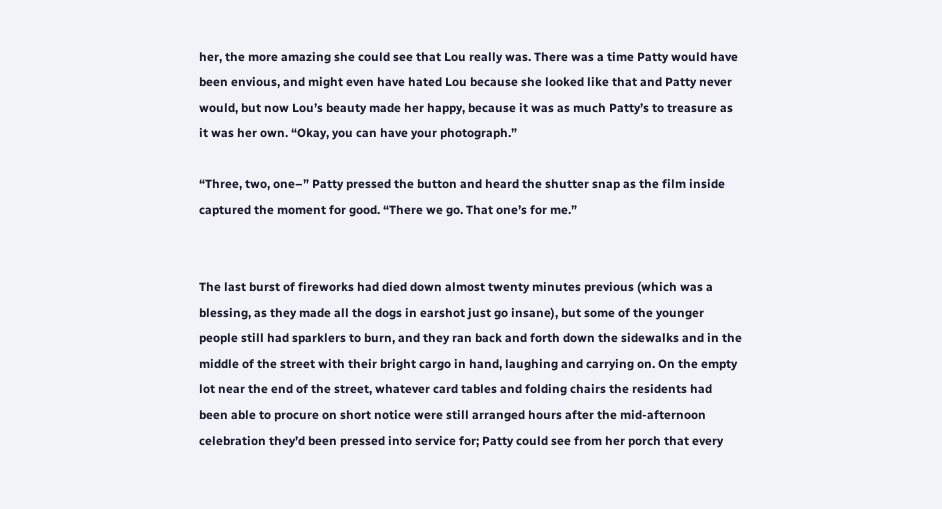her, the more amazing she could see that Lou really was. There was a time Patty would have been envious, and might even have hated Lou because she looked like that and Patty never would, but now Lou’s beauty made her happy, because it was as much Patty’s to treasure as it was her own. “Okay, you can have your photograph.”

“Three, two, one–” Patty pressed the button and heard the shutter snap as the film inside captured the moment for good. “There we go. That one’s for me.”


The last burst of fireworks had died down almost twenty minutes previous (which was a blessing, as they made all the dogs in earshot just go insane), but some of the younger people still had sparklers to burn, and they ran back and forth down the sidewalks and in the middle of the street with their bright cargo in hand, laughing and carrying on. On the empty lot near the end of the street, whatever card tables and folding chairs the residents had been able to procure on short notice were still arranged hours after the mid-afternoon celebration they’d been pressed into service for; Patty could see from her porch that every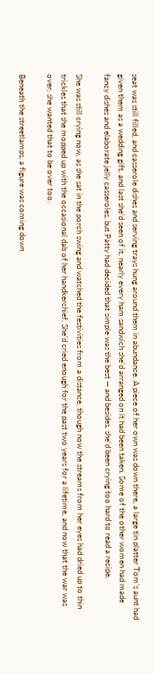seat was still filled, and casserole dishes and serving trays hung around them in abundance. A piece of her own was down there, a large tin platter Tom’s aunt had given them as a wedding gift, and last she’d seen of it, nearly every ham sandwich she’d arranged on it had been taken. Some of the other women had made fancy dishes and elaborate jelly casseroles, but Patty had decided that simple was the best — and besides, she’d been crying too hard to read a recipe.

She was still crying now, as she sat in the porch swing and watched the festivities from a distance, though now the streams from her eyes had dried up to thin trickles that she mopped up with the occasional dab of her handkerchief. She’d cried enough for the past two years for a lifetime, and now that the war was over, she wanted that to be over too.

Beneath the streetlamps, a figure was coming down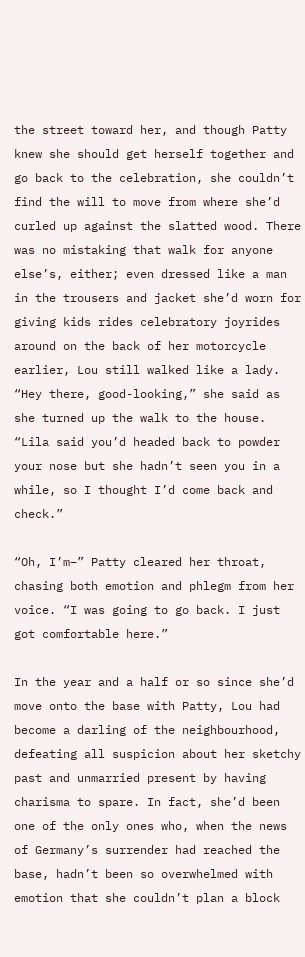the street toward her, and though Patty knew she should get herself together and go back to the celebration, she couldn’t find the will to move from where she’d curled up against the slatted wood. There was no mistaking that walk for anyone else’s, either; even dressed like a man in the trousers and jacket she’d worn for giving kids rides celebratory joyrides around on the back of her motorcycle earlier, Lou still walked like a lady. “Hey there, good-looking,” she said as she turned up the walk to the house. “Lila said you’d headed back to powder your nose but she hadn’t seen you in a while, so I thought I’d come back and check.”

“Oh, I’m–” Patty cleared her throat, chasing both emotion and phlegm from her voice. “I was going to go back. I just got comfortable here.”

In the year and a half or so since she’d move onto the base with Patty, Lou had become a darling of the neighbourhood, defeating all suspicion about her sketchy past and unmarried present by having charisma to spare. In fact, she’d been one of the only ones who, when the news of Germany’s surrender had reached the base, hadn’t been so overwhelmed with emotion that she couldn’t plan a block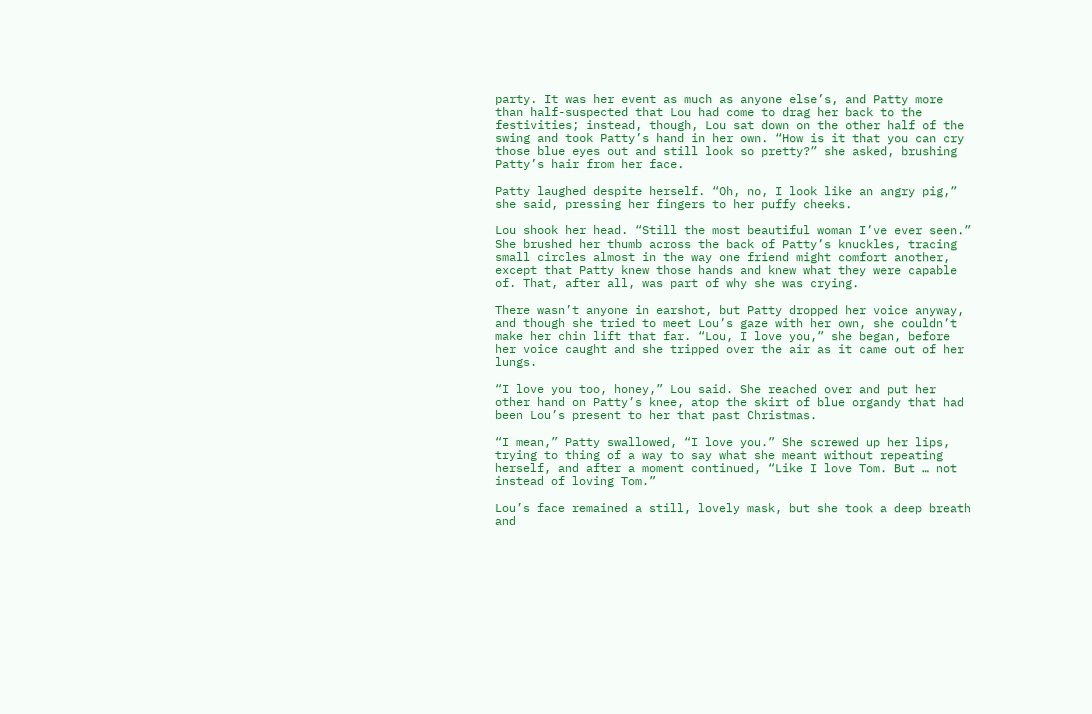party. It was her event as much as anyone else’s, and Patty more than half-suspected that Lou had come to drag her back to the festivities; instead, though, Lou sat down on the other half of the swing and took Patty’s hand in her own. “How is it that you can cry those blue eyes out and still look so pretty?” she asked, brushing Patty’s hair from her face.

Patty laughed despite herself. “Oh, no, I look like an angry pig,” she said, pressing her fingers to her puffy cheeks.

Lou shook her head. “Still the most beautiful woman I’ve ever seen.” She brushed her thumb across the back of Patty’s knuckles, tracing small circles almost in the way one friend might comfort another, except that Patty knew those hands and knew what they were capable of. That, after all, was part of why she was crying.

There wasn’t anyone in earshot, but Patty dropped her voice anyway, and though she tried to meet Lou’s gaze with her own, she couldn’t make her chin lift that far. “Lou, I love you,” she began, before her voice caught and she tripped over the air as it came out of her lungs.

“I love you too, honey,” Lou said. She reached over and put her other hand on Patty’s knee, atop the skirt of blue organdy that had been Lou’s present to her that past Christmas.

“I mean,” Patty swallowed, “I love you.” She screwed up her lips, trying to thing of a way to say what she meant without repeating herself, and after a moment continued, “Like I love Tom. But … not instead of loving Tom.”

Lou’s face remained a still, lovely mask, but she took a deep breath and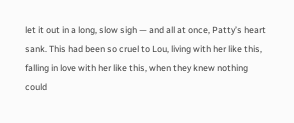let it out in a long, slow sigh — and all at once, Patty’s heart sank. This had been so cruel to Lou, living with her like this, falling in love with her like this, when they knew nothing could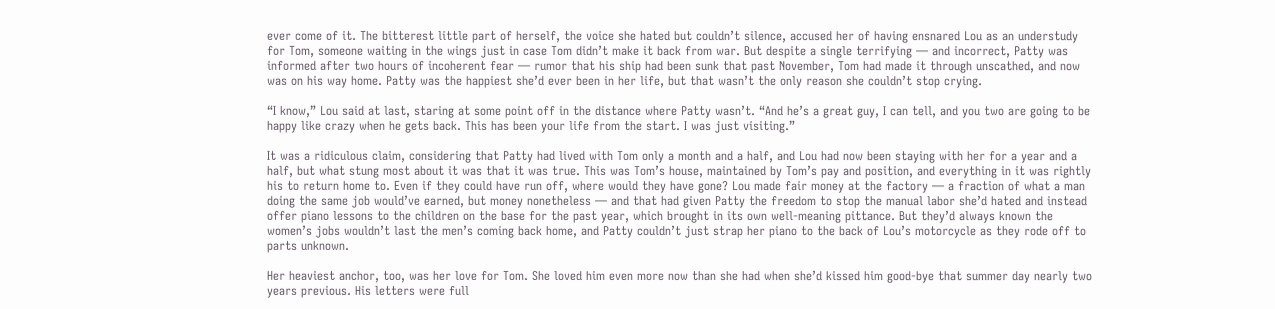ever come of it. The bitterest little part of herself, the voice she hated but couldn’t silence, accused her of having ensnared Lou as an understudy for Tom, someone waiting in the wings just in case Tom didn’t make it back from war. But despite a single terrifying — and incorrect, Patty was informed after two hours of incoherent fear — rumor that his ship had been sunk that past November, Tom had made it through unscathed, and now was on his way home. Patty was the happiest she’d ever been in her life, but that wasn’t the only reason she couldn’t stop crying.

“I know,” Lou said at last, staring at some point off in the distance where Patty wasn’t. “And he’s a great guy, I can tell, and you two are going to be happy like crazy when he gets back. This has been your life from the start. I was just visiting.”

It was a ridiculous claim, considering that Patty had lived with Tom only a month and a half, and Lou had now been staying with her for a year and a half, but what stung most about it was that it was true. This was Tom’s house, maintained by Tom’s pay and position, and everything in it was rightly his to return home to. Even if they could have run off, where would they have gone? Lou made fair money at the factory — a fraction of what a man doing the same job would’ve earned, but money nonetheless — and that had given Patty the freedom to stop the manual labor she’d hated and instead offer piano lessons to the children on the base for the past year, which brought in its own well-meaning pittance. But they’d always known the women’s jobs wouldn’t last the men’s coming back home, and Patty couldn’t just strap her piano to the back of Lou’s motorcycle as they rode off to parts unknown.

Her heaviest anchor, too, was her love for Tom. She loved him even more now than she had when she’d kissed him good-bye that summer day nearly two years previous. His letters were full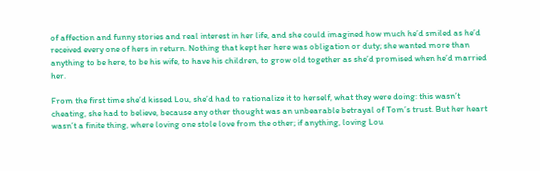of affection and funny stories and real interest in her life, and she could imagined how much he’d smiled as he’d received every one of hers in return. Nothing that kept her here was obligation or duty; she wanted more than anything to be here, to be his wife, to have his children, to grow old together as she’d promised when he’d married her.

From the first time she’d kissed Lou, she’d had to rationalize it to herself, what they were doing: this wasn’t cheating, she had to believe, because any other thought was an unbearable betrayal of Tom’s trust. But her heart wasn’t a finite thing, where loving one stole love from the other; if anything, loving Lou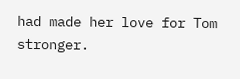had made her love for Tom stronger.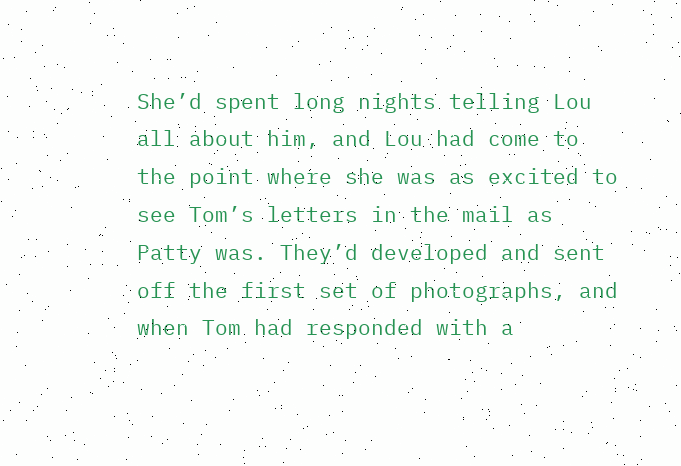She’d spent long nights telling Lou all about him, and Lou had come to the point where she was as excited to see Tom’s letters in the mail as Patty was. They’d developed and sent off the first set of photographs, and when Tom had responded with a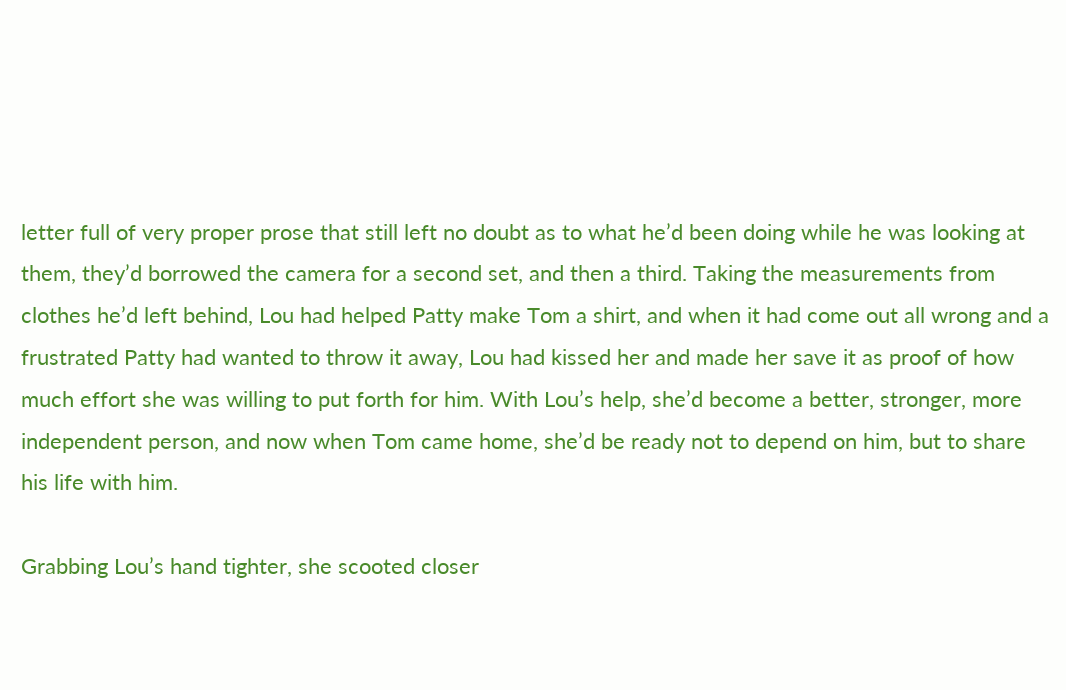letter full of very proper prose that still left no doubt as to what he’d been doing while he was looking at them, they’d borrowed the camera for a second set, and then a third. Taking the measurements from clothes he’d left behind, Lou had helped Patty make Tom a shirt, and when it had come out all wrong and a frustrated Patty had wanted to throw it away, Lou had kissed her and made her save it as proof of how much effort she was willing to put forth for him. With Lou’s help, she’d become a better, stronger, more independent person, and now when Tom came home, she’d be ready not to depend on him, but to share his life with him.

Grabbing Lou’s hand tighter, she scooted closer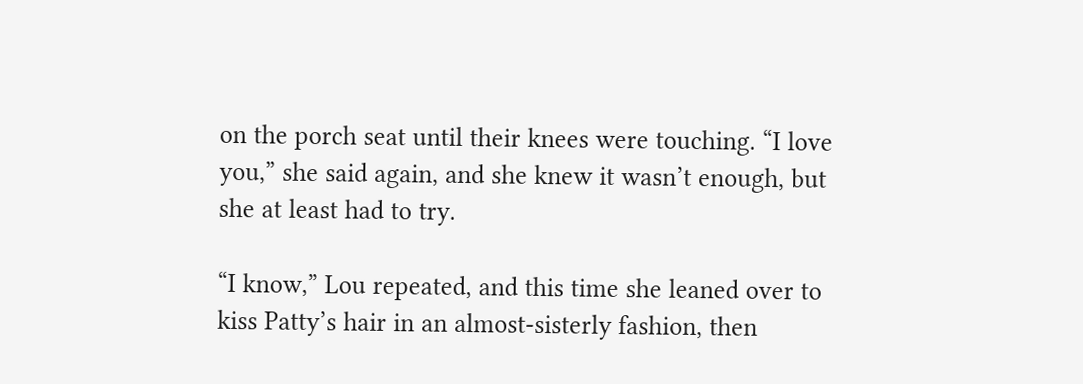on the porch seat until their knees were touching. “I love you,” she said again, and she knew it wasn’t enough, but she at least had to try.

“I know,” Lou repeated, and this time she leaned over to kiss Patty’s hair in an almost-sisterly fashion, then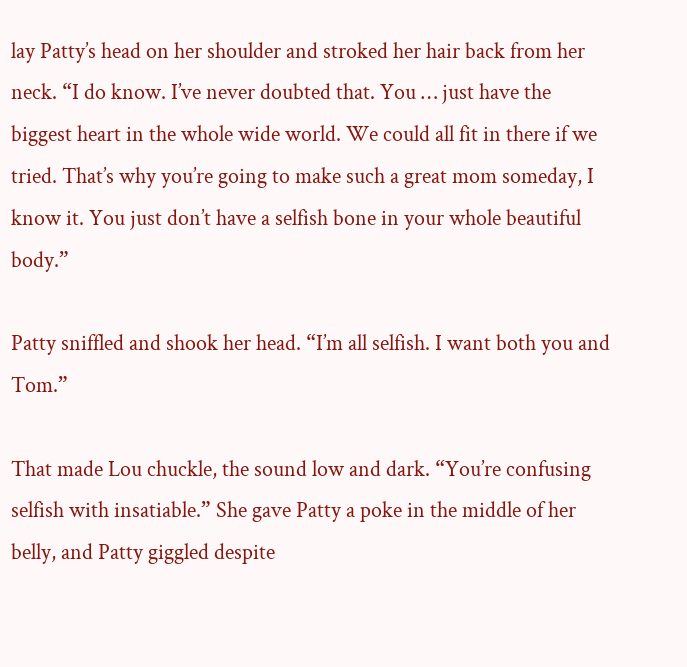lay Patty’s head on her shoulder and stroked her hair back from her neck. “I do know. I’ve never doubted that. You … just have the biggest heart in the whole wide world. We could all fit in there if we tried. That’s why you’re going to make such a great mom someday, I know it. You just don’t have a selfish bone in your whole beautiful body.”

Patty sniffled and shook her head. “I’m all selfish. I want both you and Tom.”

That made Lou chuckle, the sound low and dark. “You’re confusing selfish with insatiable.” She gave Patty a poke in the middle of her belly, and Patty giggled despite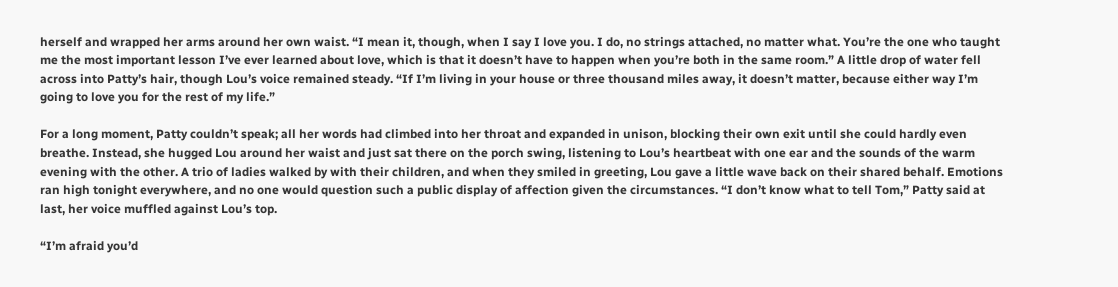herself and wrapped her arms around her own waist. “I mean it, though, when I say I love you. I do, no strings attached, no matter what. You’re the one who taught me the most important lesson I’ve ever learned about love, which is that it doesn’t have to happen when you’re both in the same room.” A little drop of water fell across into Patty’s hair, though Lou’s voice remained steady. “If I’m living in your house or three thousand miles away, it doesn’t matter, because either way I’m going to love you for the rest of my life.”

For a long moment, Patty couldn’t speak; all her words had climbed into her throat and expanded in unison, blocking their own exit until she could hardly even breathe. Instead, she hugged Lou around her waist and just sat there on the porch swing, listening to Lou’s heartbeat with one ear and the sounds of the warm evening with the other. A trio of ladies walked by with their children, and when they smiled in greeting, Lou gave a little wave back on their shared behalf. Emotions ran high tonight everywhere, and no one would question such a public display of affection given the circumstances. “I don’t know what to tell Tom,” Patty said at last, her voice muffled against Lou’s top.

“I’m afraid you’d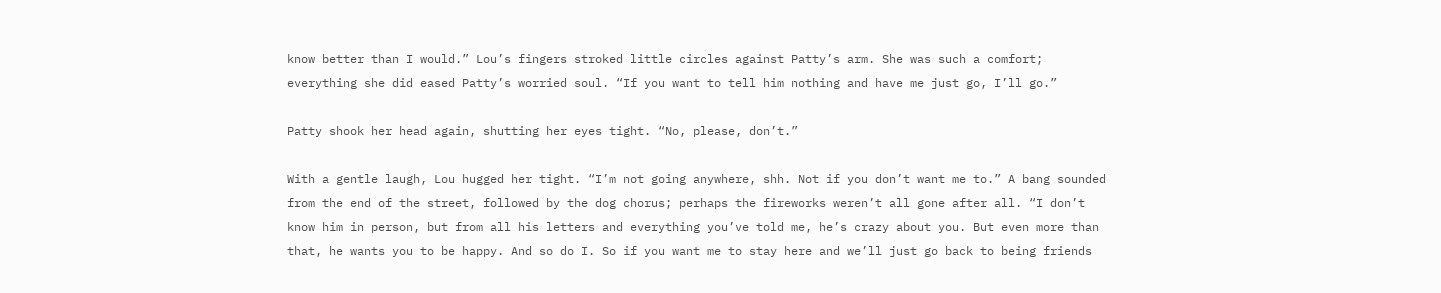know better than I would.” Lou’s fingers stroked little circles against Patty’s arm. She was such a comfort; everything she did eased Patty’s worried soul. “If you want to tell him nothing and have me just go, I’ll go.”

Patty shook her head again, shutting her eyes tight. “No, please, don’t.”

With a gentle laugh, Lou hugged her tight. “I’m not going anywhere, shh. Not if you don’t want me to.” A bang sounded from the end of the street, followed by the dog chorus; perhaps the fireworks weren’t all gone after all. “I don’t know him in person, but from all his letters and everything you’ve told me, he’s crazy about you. But even more than that, he wants you to be happy. And so do I. So if you want me to stay here and we’ll just go back to being friends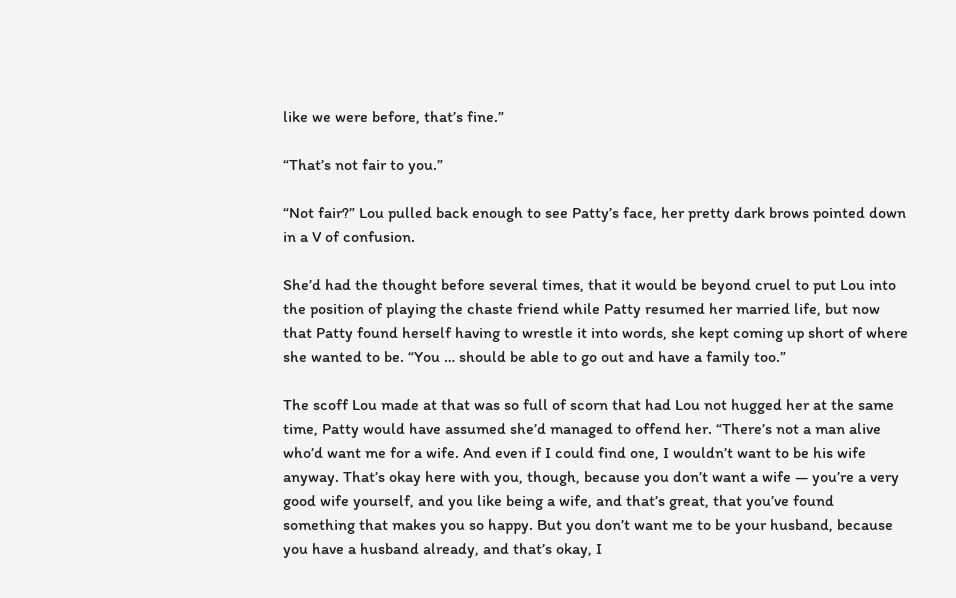like we were before, that’s fine.”

“That’s not fair to you.”

“Not fair?” Lou pulled back enough to see Patty’s face, her pretty dark brows pointed down in a V of confusion.

She’d had the thought before several times, that it would be beyond cruel to put Lou into the position of playing the chaste friend while Patty resumed her married life, but now that Patty found herself having to wrestle it into words, she kept coming up short of where she wanted to be. “You … should be able to go out and have a family too.”

The scoff Lou made at that was so full of scorn that had Lou not hugged her at the same time, Patty would have assumed she’d managed to offend her. “There’s not a man alive who’d want me for a wife. And even if I could find one, I wouldn’t want to be his wife anyway. That’s okay here with you, though, because you don’t want a wife — you’re a very good wife yourself, and you like being a wife, and that’s great, that you’ve found something that makes you so happy. But you don’t want me to be your husband, because you have a husband already, and that’s okay, I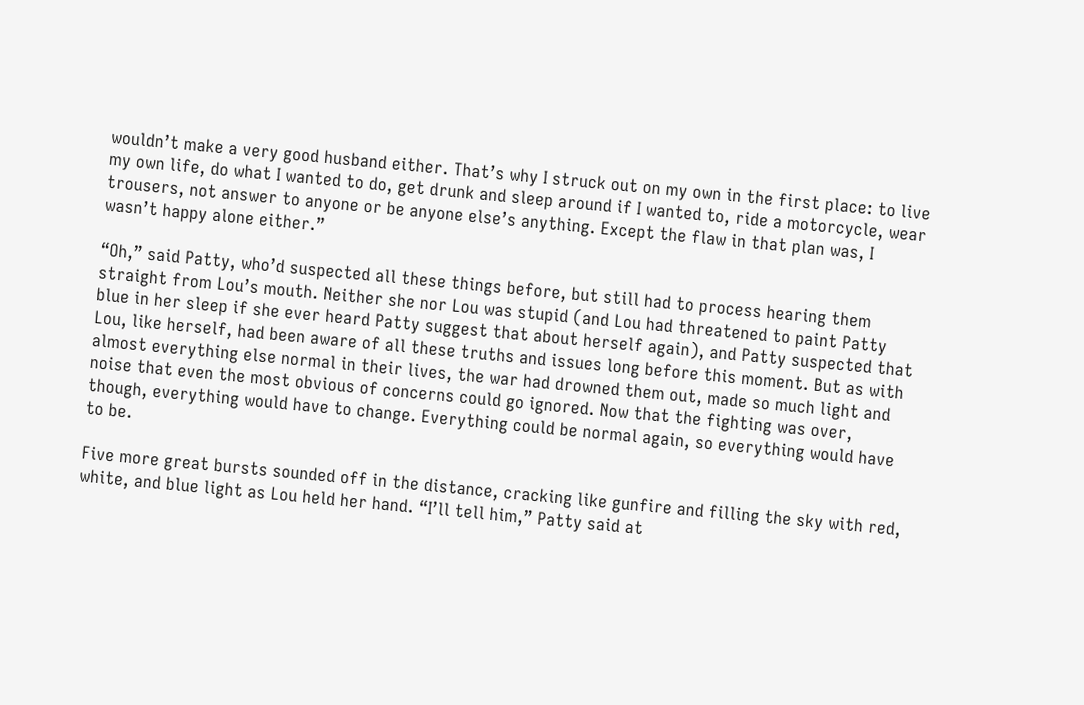wouldn’t make a very good husband either. That’s why I struck out on my own in the first place: to live my own life, do what I wanted to do, get drunk and sleep around if I wanted to, ride a motorcycle, wear trousers, not answer to anyone or be anyone else’s anything. Except the flaw in that plan was, I wasn’t happy alone either.”

“Oh,” said Patty, who’d suspected all these things before, but still had to process hearing them straight from Lou’s mouth. Neither she nor Lou was stupid (and Lou had threatened to paint Patty blue in her sleep if she ever heard Patty suggest that about herself again), and Patty suspected that Lou, like herself, had been aware of all these truths and issues long before this moment. But as with almost everything else normal in their lives, the war had drowned them out, made so much light and noise that even the most obvious of concerns could go ignored. Now that the fighting was over, though, everything would have to change. Everything could be normal again, so everything would have to be.

Five more great bursts sounded off in the distance, cracking like gunfire and filling the sky with red, white, and blue light as Lou held her hand. “I’ll tell him,” Patty said at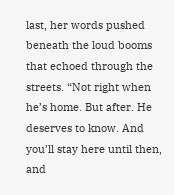last, her words pushed beneath the loud booms that echoed through the streets. “Not right when he’s home. But after. He deserves to know. And you’ll stay here until then, and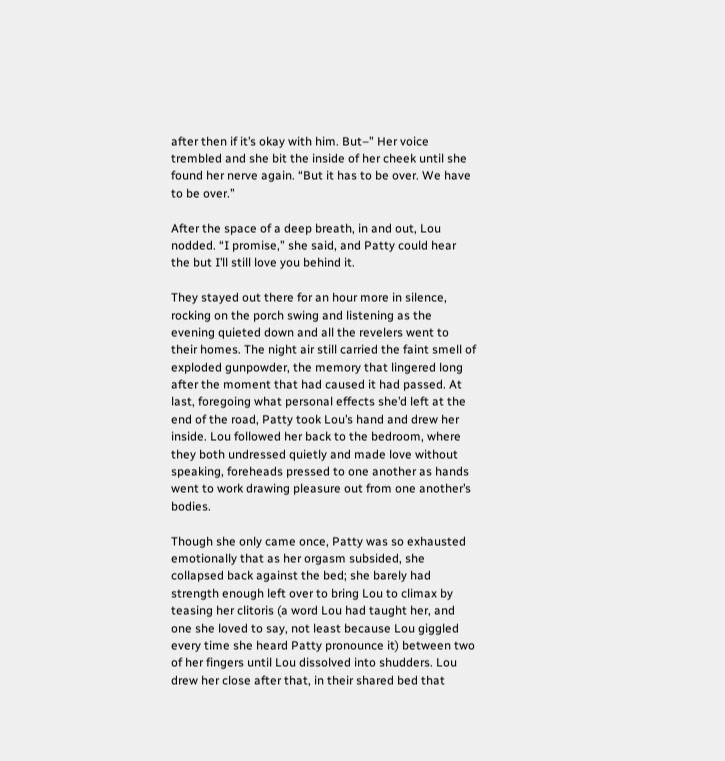after then if it’s okay with him. But–” Her voice trembled and she bit the inside of her cheek until she found her nerve again. “But it has to be over. We have to be over.”

After the space of a deep breath, in and out, Lou nodded. “I promise,” she said, and Patty could hear the but I’ll still love you behind it.

They stayed out there for an hour more in silence, rocking on the porch swing and listening as the evening quieted down and all the revelers went to their homes. The night air still carried the faint smell of exploded gunpowder, the memory that lingered long after the moment that had caused it had passed. At last, foregoing what personal effects she’d left at the end of the road, Patty took Lou’s hand and drew her inside. Lou followed her back to the bedroom, where they both undressed quietly and made love without speaking, foreheads pressed to one another as hands went to work drawing pleasure out from one another’s bodies.

Though she only came once, Patty was so exhausted emotionally that as her orgasm subsided, she collapsed back against the bed; she barely had strength enough left over to bring Lou to climax by teasing her clitoris (a word Lou had taught her, and one she loved to say, not least because Lou giggled every time she heard Patty pronounce it) between two of her fingers until Lou dissolved into shudders. Lou drew her close after that, in their shared bed that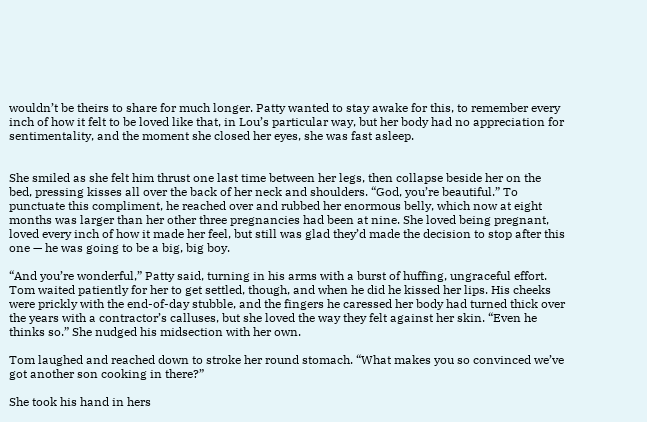wouldn’t be theirs to share for much longer. Patty wanted to stay awake for this, to remember every inch of how it felt to be loved like that, in Lou’s particular way, but her body had no appreciation for sentimentality, and the moment she closed her eyes, she was fast asleep.


She smiled as she felt him thrust one last time between her legs, then collapse beside her on the bed, pressing kisses all over the back of her neck and shoulders. “God, you’re beautiful.” To punctuate this compliment, he reached over and rubbed her enormous belly, which now at eight months was larger than her other three pregnancies had been at nine. She loved being pregnant, loved every inch of how it made her feel, but still was glad they’d made the decision to stop after this one — he was going to be a big, big boy.

“And you’re wonderful,” Patty said, turning in his arms with a burst of huffing, ungraceful effort. Tom waited patiently for her to get settled, though, and when he did he kissed her lips. His cheeks were prickly with the end-of-day stubble, and the fingers he caressed her body had turned thick over the years with a contractor’s calluses, but she loved the way they felt against her skin. “Even he thinks so.” She nudged his midsection with her own.

Tom laughed and reached down to stroke her round stomach. “What makes you so convinced we’ve got another son cooking in there?”

She took his hand in hers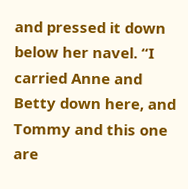and pressed it down below her navel. “I carried Anne and Betty down here, and Tommy and this one are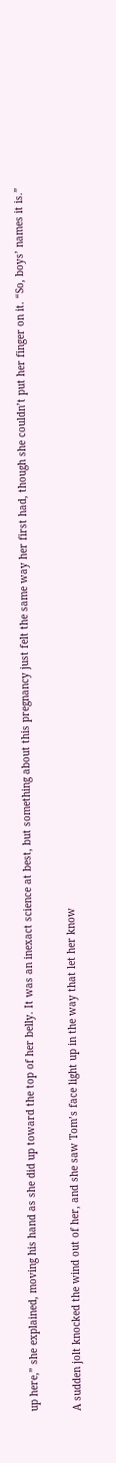up here,” she explained, moving his hand as she did up toward the top of her belly. It was an inexact science at best, but something about this pregnancy just felt the same way her first had, though she couldn’t put her finger on it. “So, boys’ names it is.”

A sudden jolt knocked the wind out of her, and she saw Tom’s face light up in the way that let her know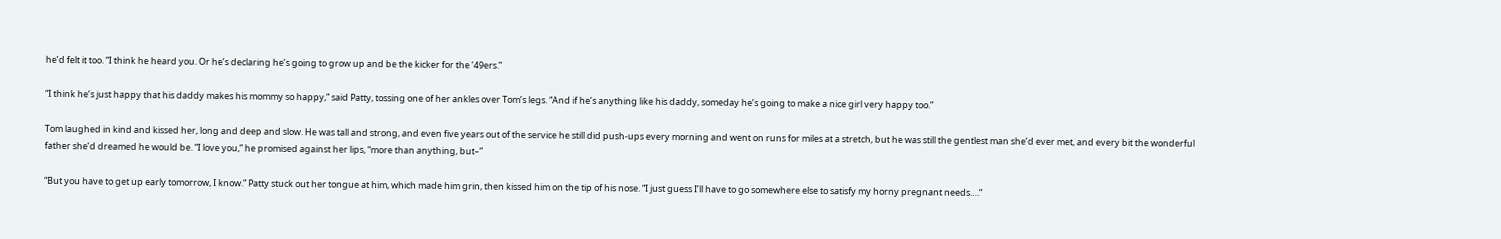he’d felt it too. “I think he heard you. Or he’s declaring he’s going to grow up and be the kicker for the ’49ers.”

“I think he’s just happy that his daddy makes his mommy so happy,” said Patty, tossing one of her ankles over Tom’s legs. “And if he’s anything like his daddy, someday he’s going to make a nice girl very happy too.”

Tom laughed in kind and kissed her, long and deep and slow. He was tall and strong, and even five years out of the service he still did push-ups every morning and went on runs for miles at a stretch, but he was still the gentlest man she’d ever met, and every bit the wonderful father she’d dreamed he would be. “I love you,” he promised against her lips, “more than anything, but–”

“But you have to get up early tomorrow, I know.” Patty stuck out her tongue at him, which made him grin, then kissed him on the tip of his nose. “I just guess I’ll have to go somewhere else to satisfy my horny pregnant needs….”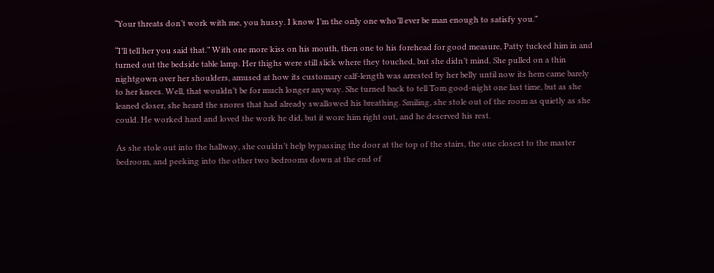“Your threats don’t work with me, you hussy. I know I’m the only one who’ll ever be man enough to satisfy you.”

“I’ll tell her you said that.” With one more kiss on his mouth, then one to his forehead for good measure, Patty tucked him in and turned out the bedside table lamp. Her thighs were still slick where they touched, but she didn’t mind. She pulled on a thin nightgown over her shoulders, amused at how its customary calf-length was arrested by her belly until now its hem came barely to her knees. Well, that wouldn’t be for much longer anyway. She turned back to tell Tom good-night one last time, but as she leaned closer, she heard the snores that had already swallowed his breathing. Smiling, she stole out of the room as quietly as she could. He worked hard and loved the work he did, but it wore him right out, and he deserved his rest.

As she stole out into the hallway, she couldn’t help bypassing the door at the top of the stairs, the one closest to the master bedroom, and peeking into the other two bedrooms down at the end of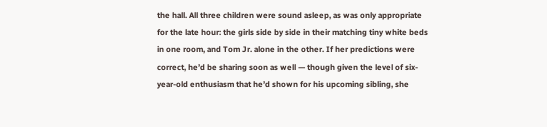the hall. All three children were sound asleep, as was only appropriate for the late hour: the girls side by side in their matching tiny white beds in one room, and Tom Jr. alone in the other. If her predictions were correct, he’d be sharing soon as well — though given the level of six-year-old enthusiasm that he’d shown for his upcoming sibling, she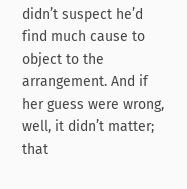didn’t suspect he’d find much cause to object to the arrangement. And if her guess were wrong, well, it didn’t matter; that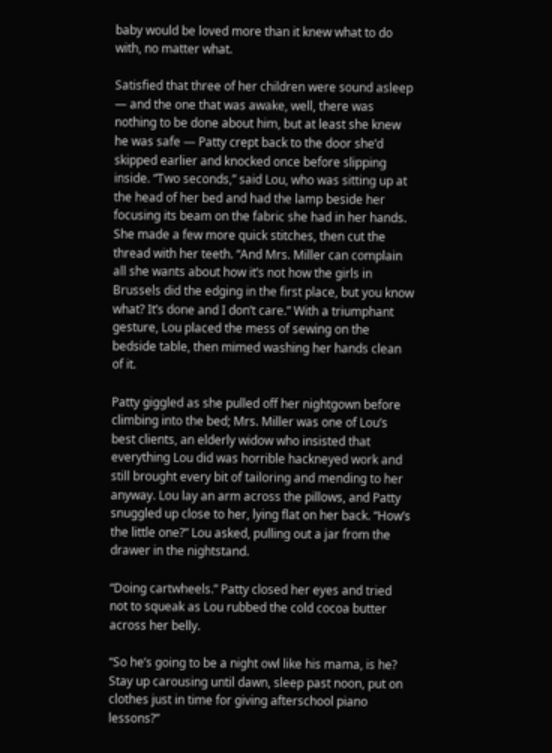baby would be loved more than it knew what to do with, no matter what.

Satisfied that three of her children were sound asleep — and the one that was awake, well, there was nothing to be done about him, but at least she knew he was safe — Patty crept back to the door she’d skipped earlier and knocked once before slipping inside. “Two seconds,” said Lou, who was sitting up at the head of her bed and had the lamp beside her focusing its beam on the fabric she had in her hands. She made a few more quick stitches, then cut the thread with her teeth. “And Mrs. Miller can complain all she wants about how it’s not how the girls in Brussels did the edging in the first place, but you know what? It’s done and I don’t care.” With a triumphant gesture, Lou placed the mess of sewing on the bedside table, then mimed washing her hands clean of it.

Patty giggled as she pulled off her nightgown before climbing into the bed; Mrs. Miller was one of Lou’s best clients, an elderly widow who insisted that everything Lou did was horrible hackneyed work and still brought every bit of tailoring and mending to her anyway. Lou lay an arm across the pillows, and Patty snuggled up close to her, lying flat on her back. “How’s the little one?” Lou asked, pulling out a jar from the drawer in the nightstand.

“Doing cartwheels.” Patty closed her eyes and tried not to squeak as Lou rubbed the cold cocoa butter across her belly.

“So he’s going to be a night owl like his mama, is he? Stay up carousing until dawn, sleep past noon, put on clothes just in time for giving afterschool piano lessons?”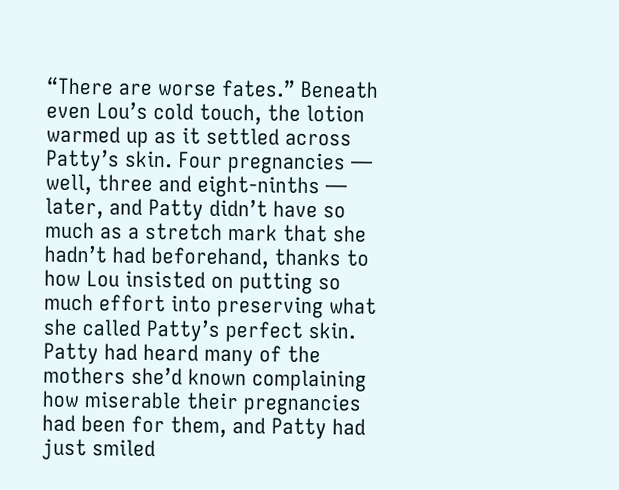“There are worse fates.” Beneath even Lou’s cold touch, the lotion warmed up as it settled across Patty’s skin. Four pregnancies — well, three and eight-ninths — later, and Patty didn’t have so much as a stretch mark that she hadn’t had beforehand, thanks to how Lou insisted on putting so much effort into preserving what she called Patty’s perfect skin. Patty had heard many of the mothers she’d known complaining how miserable their pregnancies had been for them, and Patty had just smiled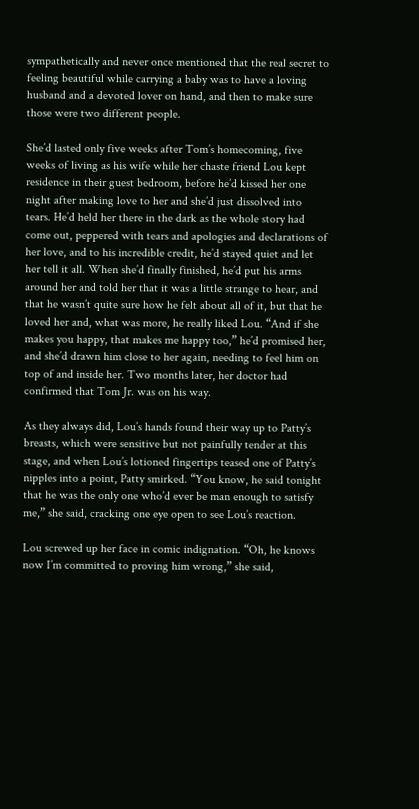sympathetically and never once mentioned that the real secret to feeling beautiful while carrying a baby was to have a loving husband and a devoted lover on hand, and then to make sure those were two different people.

She’d lasted only five weeks after Tom’s homecoming, five weeks of living as his wife while her chaste friend Lou kept residence in their guest bedroom, before he’d kissed her one night after making love to her and she’d just dissolved into tears. He’d held her there in the dark as the whole story had come out, peppered with tears and apologies and declarations of her love, and to his incredible credit, he’d stayed quiet and let her tell it all. When she’d finally finished, he’d put his arms around her and told her that it was a little strange to hear, and that he wasn’t quite sure how he felt about all of it, but that he loved her and, what was more, he really liked Lou. “And if she makes you happy, that makes me happy too,” he’d promised her, and she’d drawn him close to her again, needing to feel him on top of and inside her. Two months later, her doctor had confirmed that Tom Jr. was on his way.

As they always did, Lou’s hands found their way up to Patty’s breasts, which were sensitive but not painfully tender at this stage, and when Lou’s lotioned fingertips teased one of Patty’s nipples into a point, Patty smirked. “You know, he said tonight that he was the only one who’d ever be man enough to satisfy me,” she said, cracking one eye open to see Lou’s reaction.

Lou screwed up her face in comic indignation. “Oh, he knows now I’m committed to proving him wrong,” she said,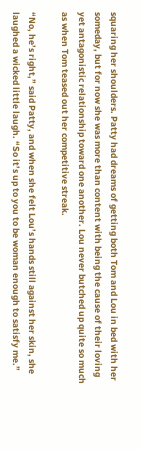squaring her shoulders. Patty had dreams of getting both Tom and Lou in bed with her someday, but for now she was more than content with being the cause of their loving yet antagonistic relationship toward one another. Lou never butched up quite so much as when Tom teased out her competitive streak.

“No, he’s right,” said Patty, and when she felt Lou’s hands still against her skin, she laughed a wicked little laugh. “So it’s up to you to be woman enough to satisfy me.”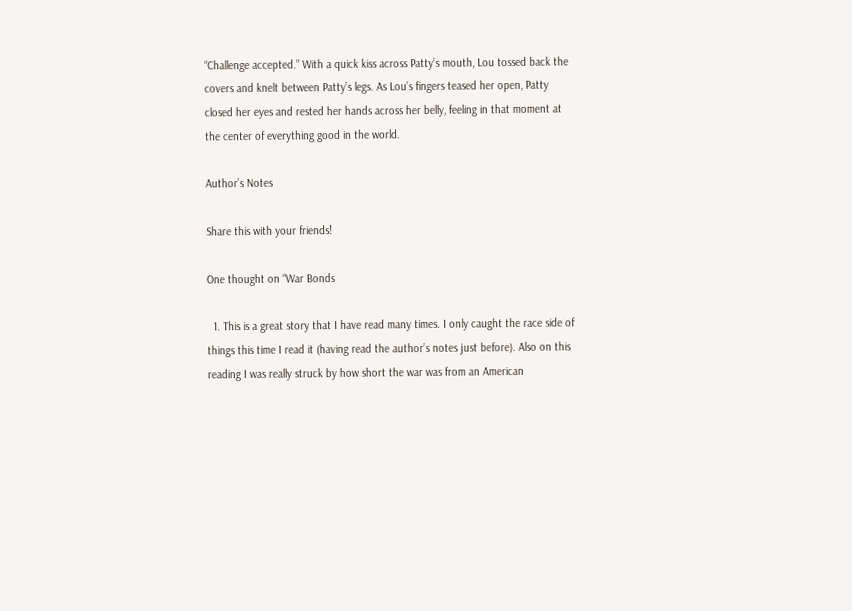“Challenge accepted.” With a quick kiss across Patty’s mouth, Lou tossed back the covers and knelt between Patty’s legs. As Lou’s fingers teased her open, Patty closed her eyes and rested her hands across her belly, feeling in that moment at the center of everything good in the world.

Author’s Notes

Share this with your friends!

One thought on “War Bonds

  1. This is a great story that I have read many times. I only caught the race side of things this time I read it (having read the author’s notes just before). Also on this reading I was really struck by how short the war was from an American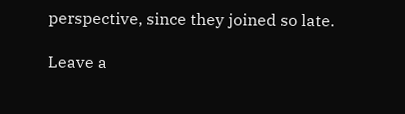perspective, since they joined so late.

Leave a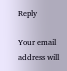Reply

Your email address will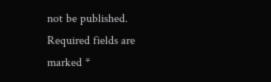not be published. Required fields are marked *